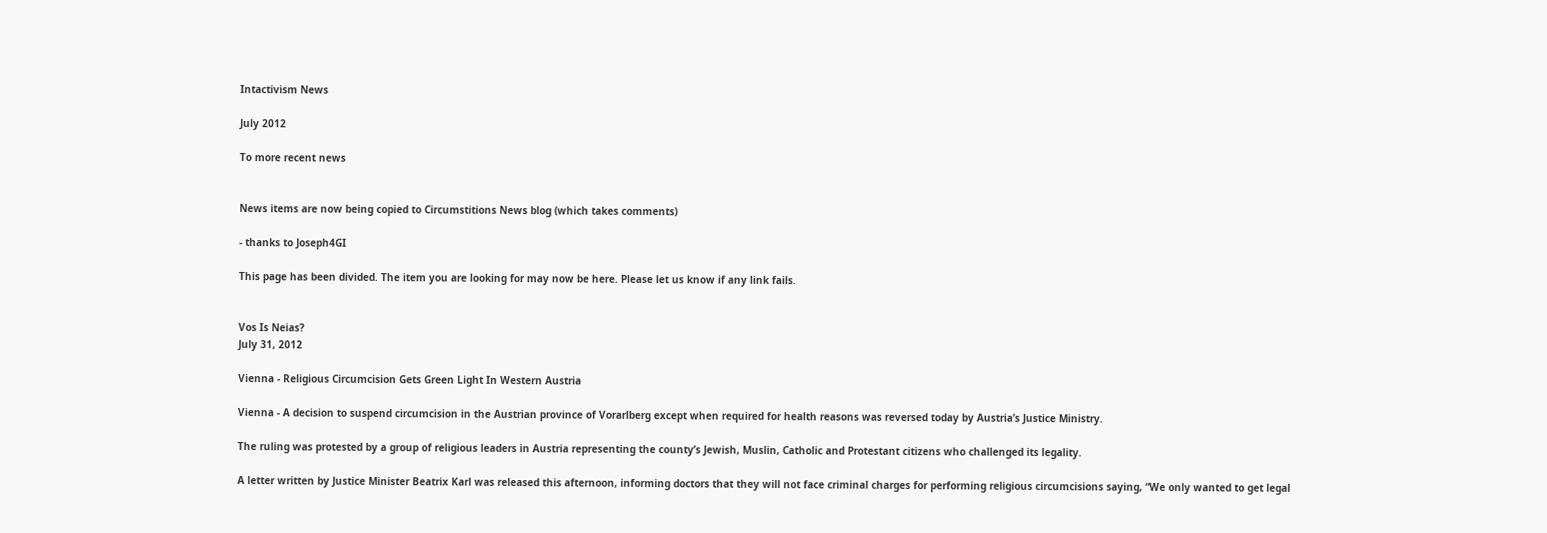Intactivism News

July 2012

To more recent news


News items are now being copied to Circumstitions News blog (which takes comments)

- thanks to Joseph4GI

This page has been divided. The item you are looking for may now be here. Please let us know if any link fails.


Vos Is Neias?
July 31, 2012

Vienna - Religious Circumcision Gets Green Light In Western Austria

Vienna - A decision to suspend circumcision in the Austrian province of Vorarlberg except when required for health reasons was reversed today by Austria’s Justice Ministry.

The ruling was protested by a group of religious leaders in Austria representing the county’s Jewish, Muslin, Catholic and Protestant citizens who challenged its legality.

A letter written by Justice Minister Beatrix Karl was released this afternoon, informing doctors that they will not face criminal charges for performing religious circumcisions saying, “We only wanted to get legal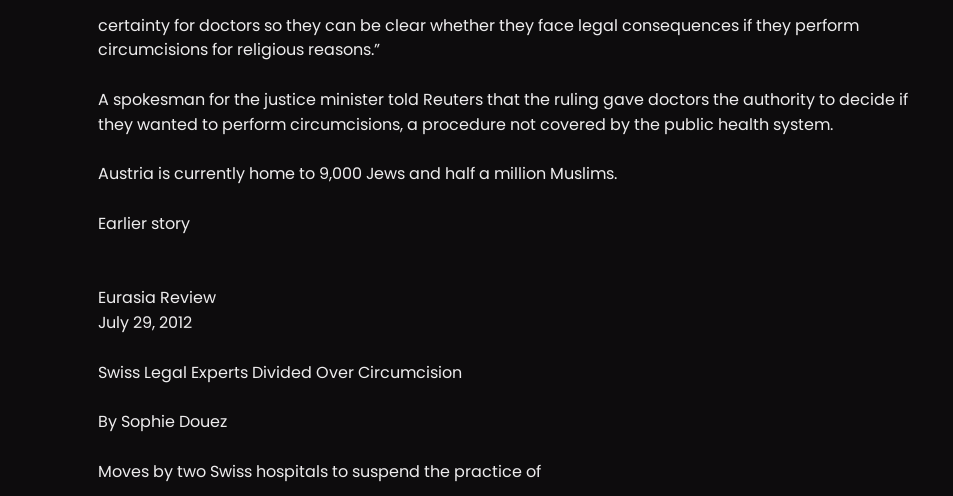certainty for doctors so they can be clear whether they face legal consequences if they perform circumcisions for religious reasons.”

A spokesman for the justice minister told Reuters that the ruling gave doctors the authority to decide if they wanted to perform circumcisions, a procedure not covered by the public health system.

Austria is currently home to 9,000 Jews and half a million Muslims.

Earlier story


Eurasia Review
July 29, 2012

Swiss Legal Experts Divided Over Circumcision

By Sophie Douez

Moves by two Swiss hospitals to suspend the practice of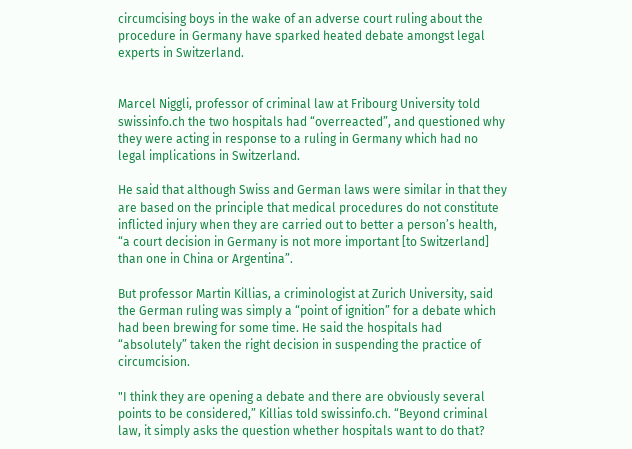circumcising boys in the wake of an adverse court ruling about the procedure in Germany have sparked heated debate amongst legal experts in Switzerland.


Marcel Niggli, professor of criminal law at Fribourg University told swissinfo.ch the two hospitals had “overreacted”, and questioned why they were acting in response to a ruling in Germany which had no legal implications in Switzerland.

He said that although Swiss and German laws were similar in that they are based on the principle that medical procedures do not constitute inflicted injury when they are carried out to better a person’s health, “a court decision in Germany is not more important [to Switzerland] than one in China or Argentina”.

But professor Martin Killias, a criminologist at Zurich University, said the German ruling was simply a “point of ignition” for a debate which had been brewing for some time. He said the hospitals had “absolutely” taken the right decision in suspending the practice of circumcision.

"I think they are opening a debate and there are obviously several points to be considered,” Killias told swissinfo.ch. “Beyond criminal law, it simply asks the question whether hospitals want to do that?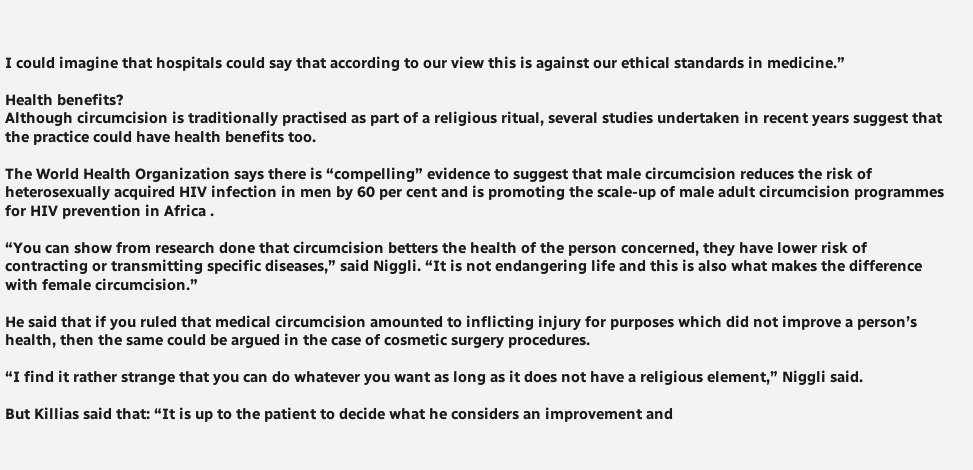I could imagine that hospitals could say that according to our view this is against our ethical standards in medicine.”

Health benefits?
Although circumcision is traditionally practised as part of a religious ritual, several studies undertaken in recent years suggest that the practice could have health benefits too.

The World Health Organization says there is “compelling” evidence to suggest that male circumcision reduces the risk of heterosexually acquired HIV infection in men by 60 per cent and is promoting the scale-up of male adult circumcision programmes for HIV prevention in Africa .

“You can show from research done that circumcision betters the health of the person concerned, they have lower risk of contracting or transmitting specific diseases,” said Niggli. “It is not endangering life and this is also what makes the difference with female circumcision.”

He said that if you ruled that medical circumcision amounted to inflicting injury for purposes which did not improve a person’s health, then the same could be argued in the case of cosmetic surgery procedures.

“I find it rather strange that you can do whatever you want as long as it does not have a religious element,” Niggli said.

But Killias said that: “It is up to the patient to decide what he considers an improvement and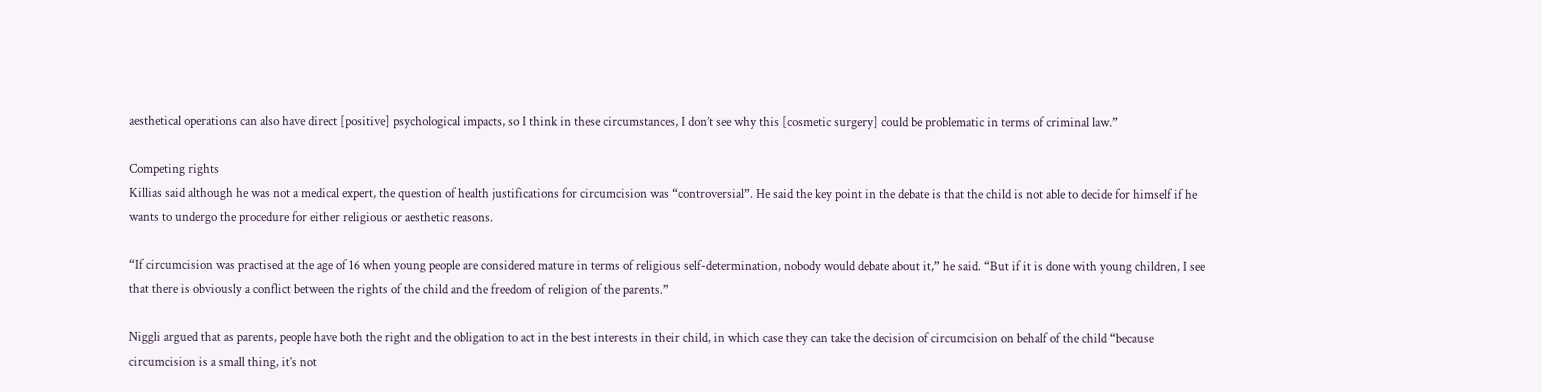aesthetical operations can also have direct [positive] psychological impacts, so I think in these circumstances, I don’t see why this [cosmetic surgery] could be problematic in terms of criminal law.”

Competing rights
Killias said although he was not a medical expert, the question of health justifications for circumcision was “controversial”. He said the key point in the debate is that the child is not able to decide for himself if he wants to undergo the procedure for either religious or aesthetic reasons.

“If circumcision was practised at the age of 16 when young people are considered mature in terms of religious self-determination, nobody would debate about it,” he said. “But if it is done with young children, I see that there is obviously a conflict between the rights of the child and the freedom of religion of the parents.”

Niggli argued that as parents, people have both the right and the obligation to act in the best interests in their child, in which case they can take the decision of circumcision on behalf of the child “because circumcision is a small thing, it’s not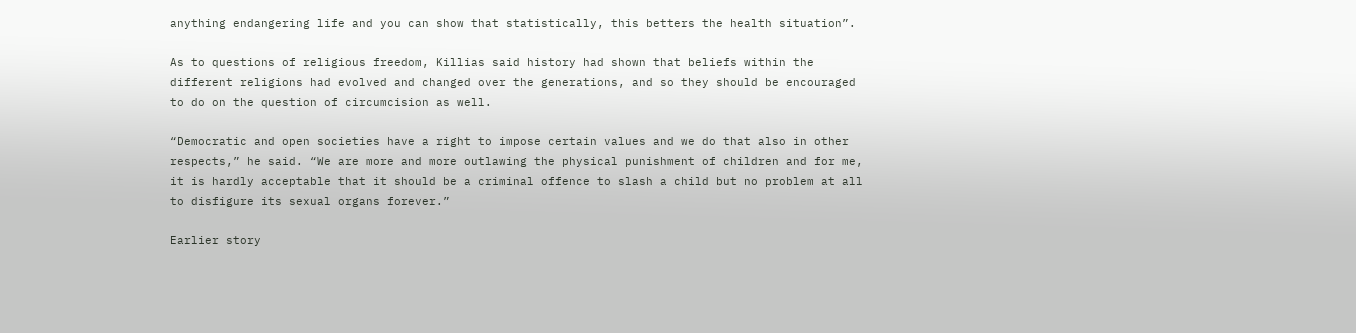anything endangering life and you can show that statistically, this betters the health situation”.

As to questions of religious freedom, Killias said history had shown that beliefs within the different religions had evolved and changed over the generations, and so they should be encouraged to do on the question of circumcision as well.

“Democratic and open societies have a right to impose certain values and we do that also in other respects,” he said. “We are more and more outlawing the physical punishment of children and for me, it is hardly acceptable that it should be a criminal offence to slash a child but no problem at all to disfigure its sexual organs forever.”

Earlier story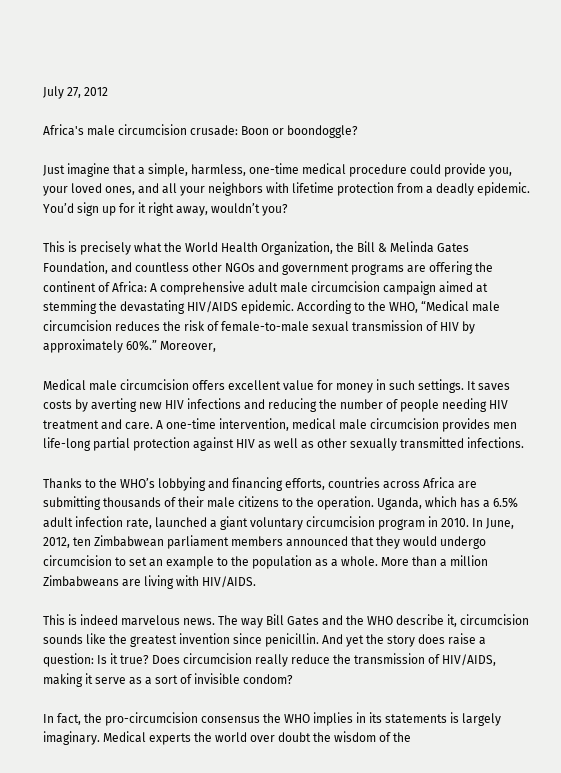July 27, 2012

Africa's male circumcision crusade: Boon or boondoggle?

Just imagine that a simple, harmless, one-time medical procedure could provide you, your loved ones, and all your neighbors with lifetime protection from a deadly epidemic. You’d sign up for it right away, wouldn’t you?

This is precisely what the World Health Organization, the Bill & Melinda Gates Foundation, and countless other NGOs and government programs are offering the continent of Africa: A comprehensive adult male circumcision campaign aimed at stemming the devastating HIV/AIDS epidemic. According to the WHO, “Medical male circumcision reduces the risk of female-to-male sexual transmission of HIV by approximately 60%.” Moreover,

Medical male circumcision offers excellent value for money in such settings. It saves costs by averting new HIV infections and reducing the number of people needing HIV treatment and care. A one-time intervention, medical male circumcision provides men life-long partial protection against HIV as well as other sexually transmitted infections.

Thanks to the WHO’s lobbying and financing efforts, countries across Africa are submitting thousands of their male citizens to the operation. Uganda, which has a 6.5% adult infection rate, launched a giant voluntary circumcision program in 2010. In June, 2012, ten Zimbabwean parliament members announced that they would undergo circumcision to set an example to the population as a whole. More than a million Zimbabweans are living with HIV/AIDS.

This is indeed marvelous news. The way Bill Gates and the WHO describe it, circumcision sounds like the greatest invention since penicillin. And yet the story does raise a question: Is it true? Does circumcision really reduce the transmission of HIV/AIDS, making it serve as a sort of invisible condom?

In fact, the pro-circumcision consensus the WHO implies in its statements is largely imaginary. Medical experts the world over doubt the wisdom of the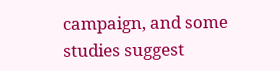campaign, and some studies suggest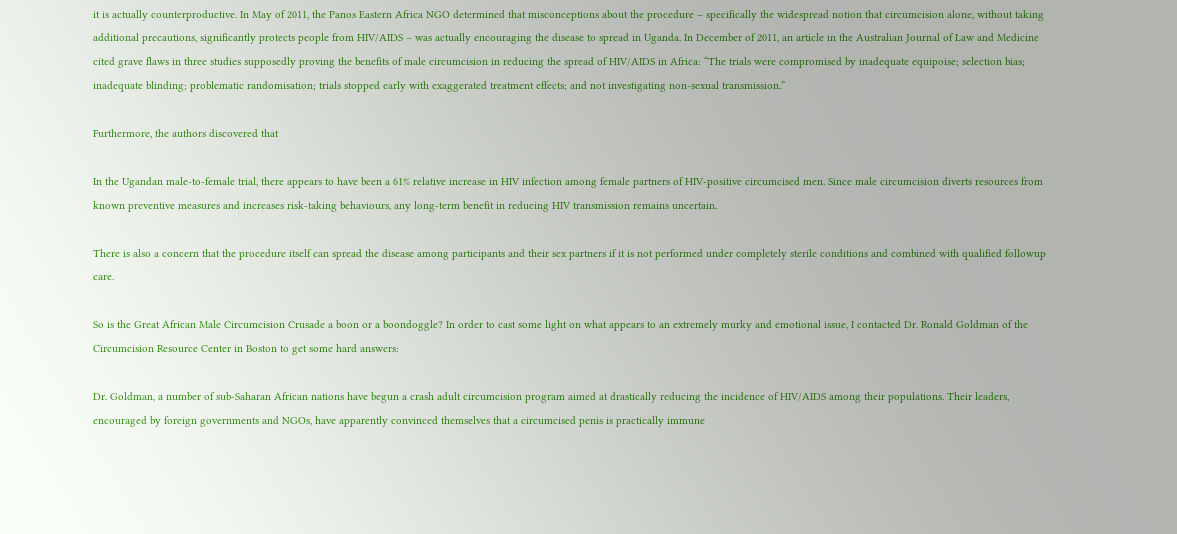it is actually counterproductive. In May of 2011, the Panos Eastern Africa NGO determined that misconceptions about the procedure – specifically the widespread notion that circumcision alone, without taking additional precautions, significantly protects people from HIV/AIDS – was actually encouraging the disease to spread in Uganda. In December of 2011, an article in the Australian Journal of Law and Medicine cited grave flaws in three studies supposedly proving the benefits of male circumcision in reducing the spread of HIV/AIDS in Africa: “The trials were compromised by inadequate equipoise; selection bias; inadequate blinding; problematic randomisation; trials stopped early with exaggerated treatment effects; and not investigating non-sexual transmission.”

Furthermore, the authors discovered that

In the Ugandan male-to-female trial, there appears to have been a 61% relative increase in HIV infection among female partners of HIV-positive circumcised men. Since male circumcision diverts resources from known preventive measures and increases risk-taking behaviours, any long-term benefit in reducing HIV transmission remains uncertain.

There is also a concern that the procedure itself can spread the disease among participants and their sex partners if it is not performed under completely sterile conditions and combined with qualified followup care.

So is the Great African Male Circumcision Crusade a boon or a boondoggle? In order to cast some light on what appears to an extremely murky and emotional issue, I contacted Dr. Ronald Goldman of the Circumcision Resource Center in Boston to get some hard answers:

Dr. Goldman, a number of sub-Saharan African nations have begun a crash adult circumcision program aimed at drastically reducing the incidence of HIV/AIDS among their populations. Their leaders, encouraged by foreign governments and NGOs, have apparently convinced themselves that a circumcised penis is practically immune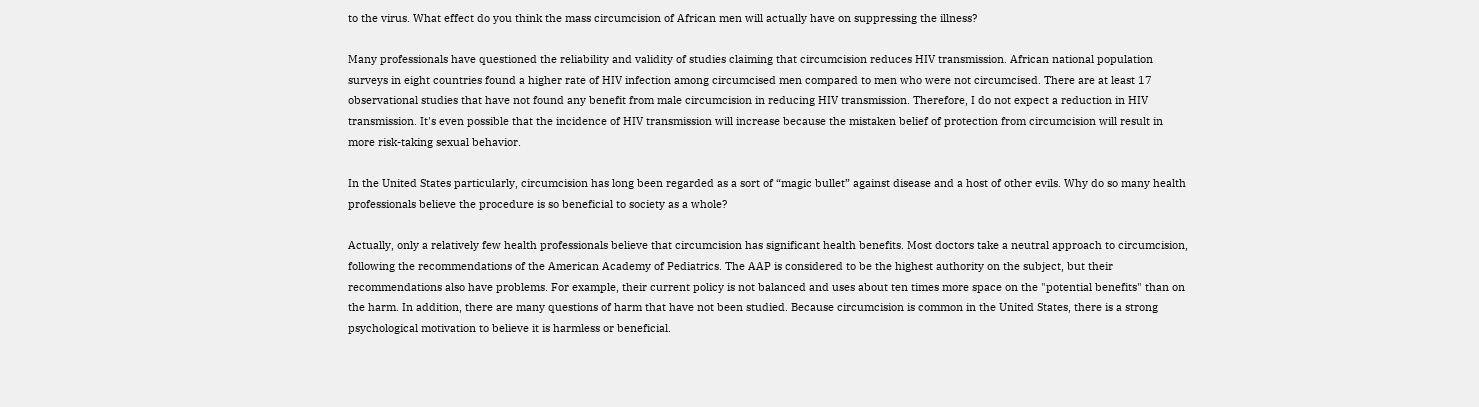to the virus. What effect do you think the mass circumcision of African men will actually have on suppressing the illness?

Many professionals have questioned the reliability and validity of studies claiming that circumcision reduces HIV transmission. African national population surveys in eight countries found a higher rate of HIV infection among circumcised men compared to men who were not circumcised. There are at least 17 observational studies that have not found any benefit from male circumcision in reducing HIV transmission. Therefore, I do not expect a reduction in HIV transmission. It's even possible that the incidence of HIV transmission will increase because the mistaken belief of protection from circumcision will result in more risk-taking sexual behavior.

In the United States particularly, circumcision has long been regarded as a sort of “magic bullet” against disease and a host of other evils. Why do so many health professionals believe the procedure is so beneficial to society as a whole?

Actually, only a relatively few health professionals believe that circumcision has significant health benefits. Most doctors take a neutral approach to circumcision, following the recommendations of the American Academy of Pediatrics. The AAP is considered to be the highest authority on the subject, but their recommendations also have problems. For example, their current policy is not balanced and uses about ten times more space on the "potential benefits" than on the harm. In addition, there are many questions of harm that have not been studied. Because circumcision is common in the United States, there is a strong psychological motivation to believe it is harmless or beneficial.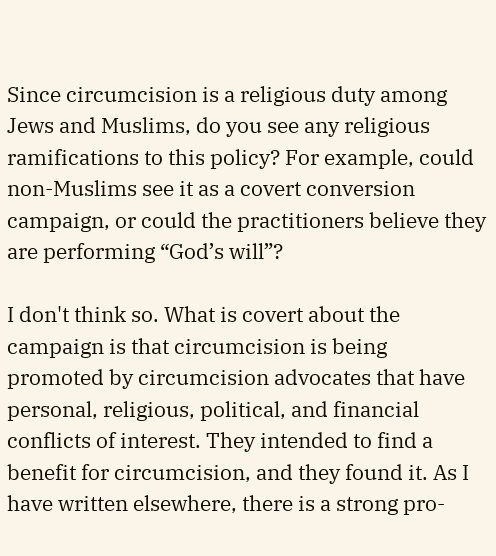Since circumcision is a religious duty among Jews and Muslims, do you see any religious ramifications to this policy? For example, could non-Muslims see it as a covert conversion campaign, or could the practitioners believe they are performing “God’s will”?

I don't think so. What is covert about the campaign is that circumcision is being promoted by circumcision advocates that have personal, religious, political, and financial conflicts of interest. They intended to find a benefit for circumcision, and they found it. As I have written elsewhere, there is a strong pro-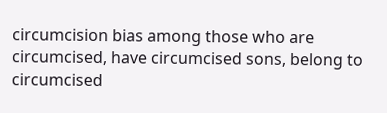circumcision bias among those who are circumcised, have circumcised sons, belong to circumcised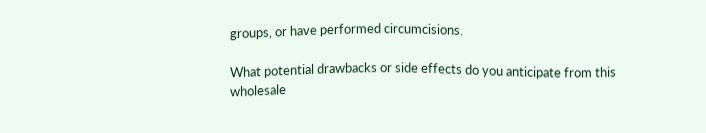groups, or have performed circumcisions.

What potential drawbacks or side effects do you anticipate from this wholesale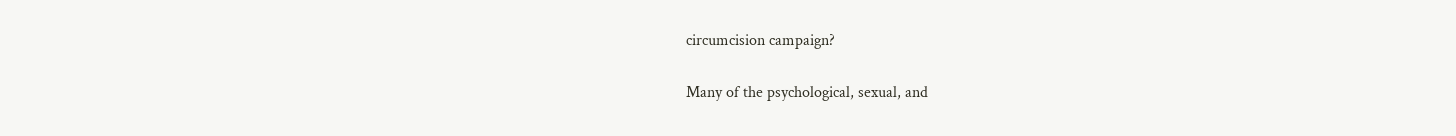circumcision campaign?

Many of the psychological, sexual, and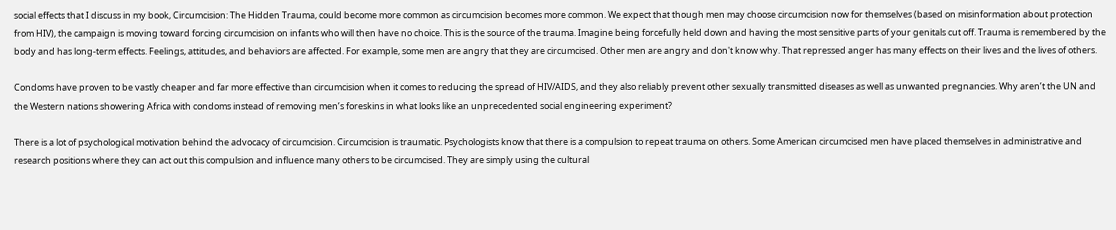social effects that I discuss in my book, Circumcision: The Hidden Trauma, could become more common as circumcision becomes more common. We expect that though men may choose circumcision now for themselves (based on misinformation about protection from HIV), the campaign is moving toward forcing circumcision on infants who will then have no choice. This is the source of the trauma. Imagine being forcefully held down and having the most sensitive parts of your genitals cut off. Trauma is remembered by the body and has long-term effects. Feelings, attitudes, and behaviors are affected. For example, some men are angry that they are circumcised. Other men are angry and don't know why. That repressed anger has many effects on their lives and the lives of others.

Condoms have proven to be vastly cheaper and far more effective than circumcision when it comes to reducing the spread of HIV/AIDS, and they also reliably prevent other sexually transmitted diseases as well as unwanted pregnancies. Why aren’t the UN and the Western nations showering Africa with condoms instead of removing men’s foreskins in what looks like an unprecedented social engineering experiment?

There is a lot of psychological motivation behind the advocacy of circumcision. Circumcision is traumatic. Psychologists know that there is a compulsion to repeat trauma on others. Some American circumcised men have placed themselves in administrative and research positions where they can act out this compulsion and influence many others to be circumcised. They are simply using the cultural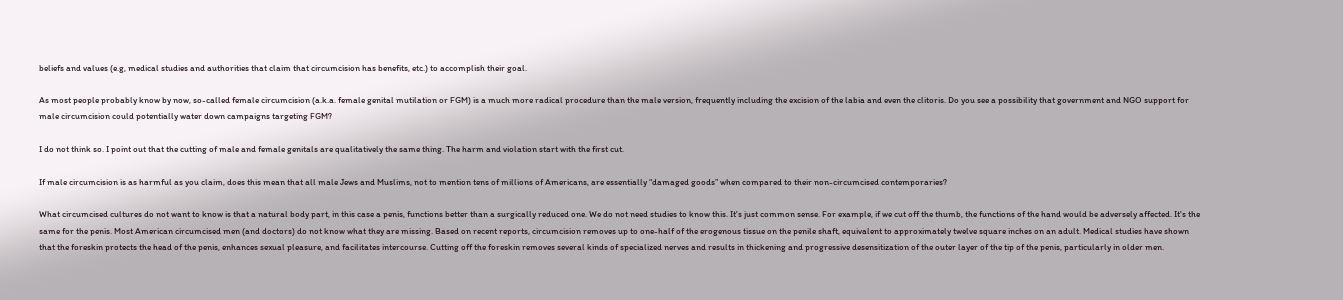beliefs and values (e.g, medical studies and authorities that claim that circumcision has benefits, etc.) to accomplish their goal.

As most people probably know by now, so-called female circumcision (a.k.a. female genital mutilation or FGM) is a much more radical procedure than the male version, frequently including the excision of the labia and even the clitoris. Do you see a possibility that government and NGO support for male circumcision could potentially water down campaigns targeting FGM?

I do not think so. I point out that the cutting of male and female genitals are qualitatively the same thing. The harm and violation start with the first cut.

If male circumcision is as harmful as you claim, does this mean that all male Jews and Muslims, not to mention tens of millions of Americans, are essentially “damaged goods” when compared to their non-circumcised contemporaries?

What circumcised cultures do not want to know is that a natural body part, in this case a penis, functions better than a surgically reduced one. We do not need studies to know this. It's just common sense. For example, if we cut off the thumb, the functions of the hand would be adversely affected. It's the same for the penis. Most American circumcised men (and doctors) do not know what they are missing. Based on recent reports, circumcision removes up to one-half of the erogenous tissue on the penile shaft, equivalent to approximately twelve square inches on an adult. Medical studies have shown that the foreskin protects the head of the penis, enhances sexual pleasure, and facilitates intercourse. Cutting off the foreskin removes several kinds of specialized nerves and results in thickening and progressive desensitization of the outer layer of the tip of the penis, particularly in older men.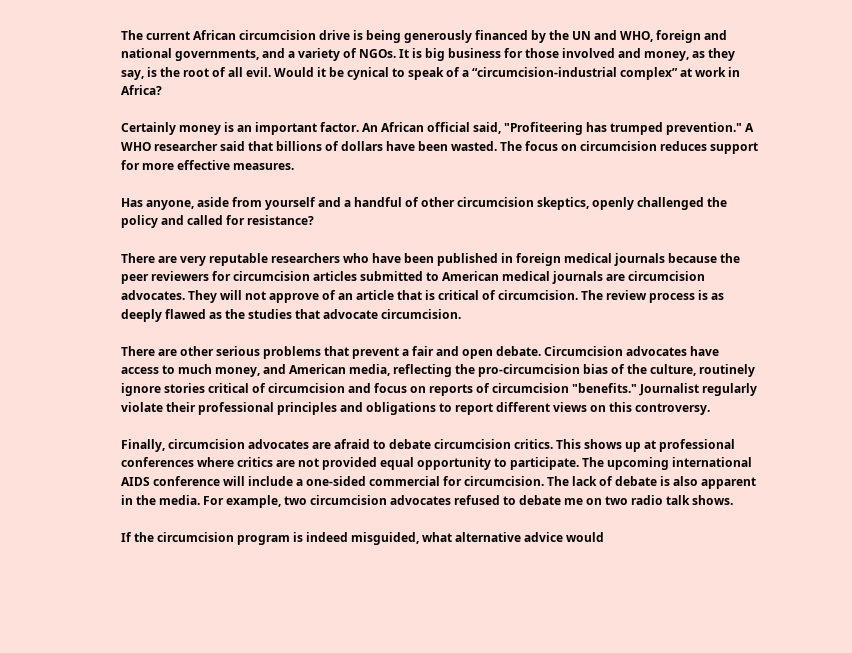The current African circumcision drive is being generously financed by the UN and WHO, foreign and national governments, and a variety of NGOs. It is big business for those involved and money, as they say, is the root of all evil. Would it be cynical to speak of a “circumcision-industrial complex” at work in Africa?

Certainly money is an important factor. An African official said, "Profiteering has trumped prevention." A WHO researcher said that billions of dollars have been wasted. The focus on circumcision reduces support for more effective measures.

Has anyone, aside from yourself and a handful of other circumcision skeptics, openly challenged the policy and called for resistance?

There are very reputable researchers who have been published in foreign medical journals because the peer reviewers for circumcision articles submitted to American medical journals are circumcision advocates. They will not approve of an article that is critical of circumcision. The review process is as deeply flawed as the studies that advocate circumcision.

There are other serious problems that prevent a fair and open debate. Circumcision advocates have access to much money, and American media, reflecting the pro-circumcision bias of the culture, routinely ignore stories critical of circumcision and focus on reports of circumcision "benefits." Journalist regularly violate their professional principles and obligations to report different views on this controversy.

Finally, circumcision advocates are afraid to debate circumcision critics. This shows up at professional conferences where critics are not provided equal opportunity to participate. The upcoming international AIDS conference will include a one-sided commercial for circumcision. The lack of debate is also apparent in the media. For example, two circumcision advocates refused to debate me on two radio talk shows.

If the circumcision program is indeed misguided, what alternative advice would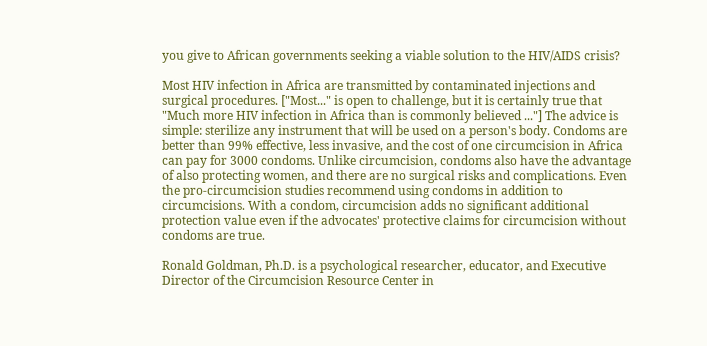you give to African governments seeking a viable solution to the HIV/AIDS crisis?

Most HIV infection in Africa are transmitted by contaminated injections and surgical procedures. ["Most..." is open to challenge, but it is certainly true that "Much more HIV infection in Africa than is commonly believed ..."] The advice is simple: sterilize any instrument that will be used on a person's body. Condoms are better than 99% effective, less invasive, and the cost of one circumcision in Africa can pay for 3000 condoms. Unlike circumcision, condoms also have the advantage of also protecting women, and there are no surgical risks and complications. Even the pro-circumcision studies recommend using condoms in addition to circumcisions. With a condom, circumcision adds no significant additional protection value even if the advocates' protective claims for circumcision without condoms are true.

Ronald Goldman, Ph.D. is a psychological researcher, educator, and Executive Director of the Circumcision Resource Center in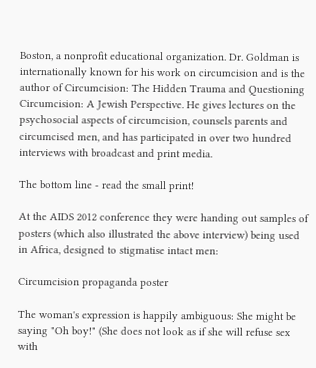Boston, a nonprofit educational organization. Dr. Goldman is internationally known for his work on circumcision and is the author of Circumcision: The Hidden Trauma and Questioning Circumcision: A Jewish Perspective. He gives lectures on the psychosocial aspects of circumcision, counsels parents and circumcised men, and has participated in over two hundred interviews with broadcast and print media.

The bottom line - read the small print!

At the AIDS 2012 conference they were handing out samples of posters (which also illustrated the above interview) being used in Africa, designed to stigmatise intact men:

Circumcision propaganda poster

The woman's expression is happily ambiguous: She might be saying "Oh boy!" (She does not look as if she will refuse sex with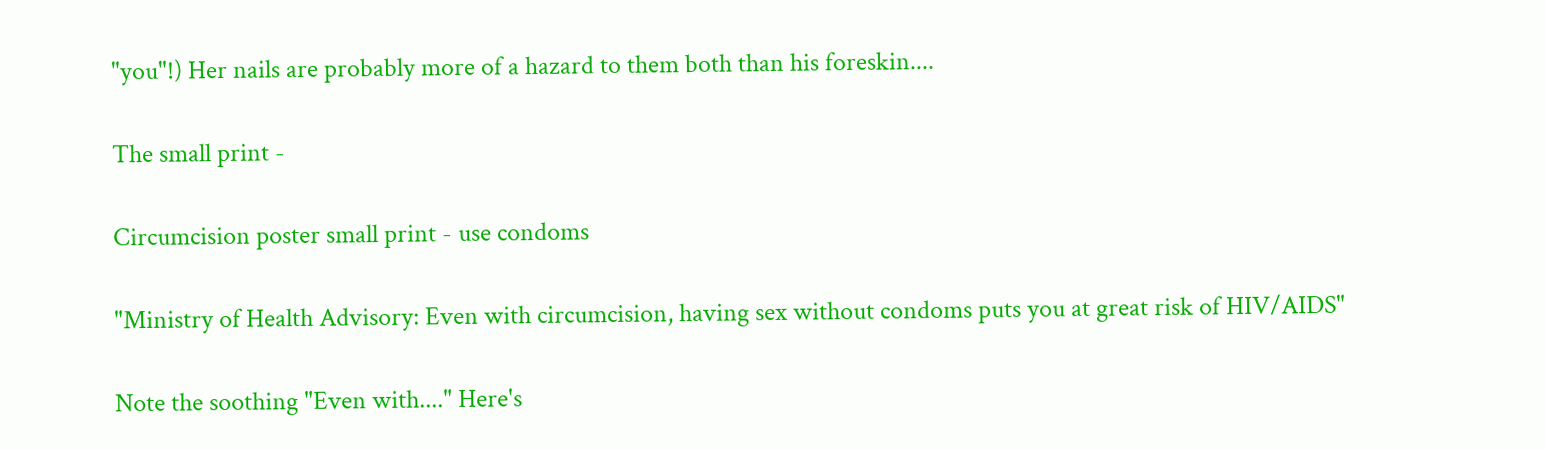"you"!) Her nails are probably more of a hazard to them both than his foreskin....

The small print -

Circumcision poster small print - use condoms

"Ministry of Health Advisory: Even with circumcision, having sex without condoms puts you at great risk of HIV/AIDS"

Note the soothing "Even with...." Here's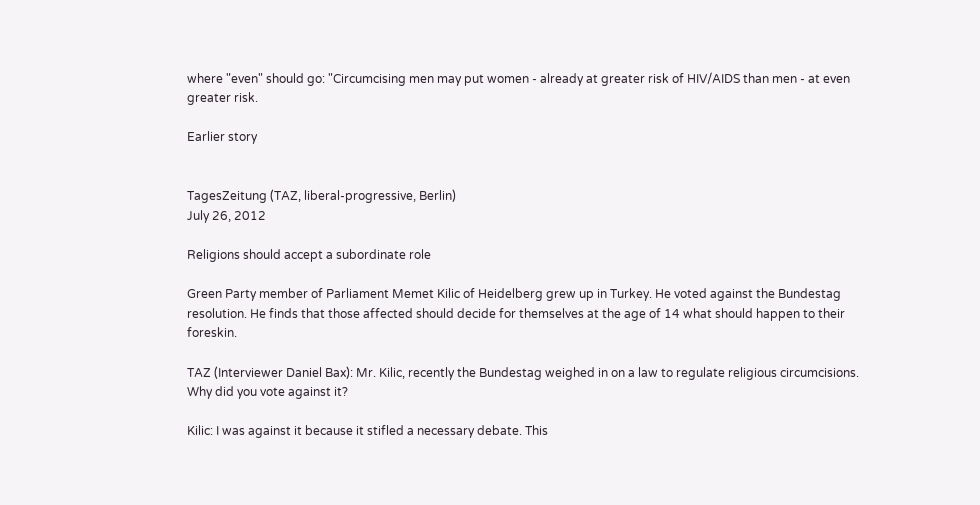where "even" should go: "Circumcising men may put women - already at greater risk of HIV/AIDS than men - at even greater risk.

Earlier story


TagesZeitung (TAZ, liberal-progressive, Berlin)
July 26, 2012

Religions should accept a subordinate role

Green Party member of Parliament Memet Kilic of Heidelberg grew up in Turkey. He voted against the Bundestag resolution. He finds that those affected should decide for themselves at the age of 14 what should happen to their foreskin.

TAZ (Interviewer Daniel Bax): Mr. Kilic, recently the Bundestag weighed in on a law to regulate religious circumcisions. Why did you vote against it?

Kilic: I was against it because it stifled a necessary debate. This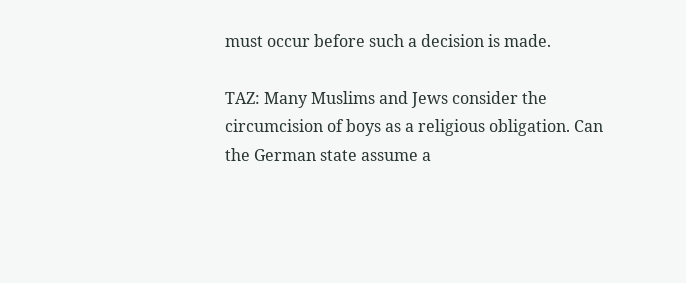must occur before such a decision is made.

TAZ: Many Muslims and Jews consider the circumcision of boys as a religious obligation. Can the German state assume a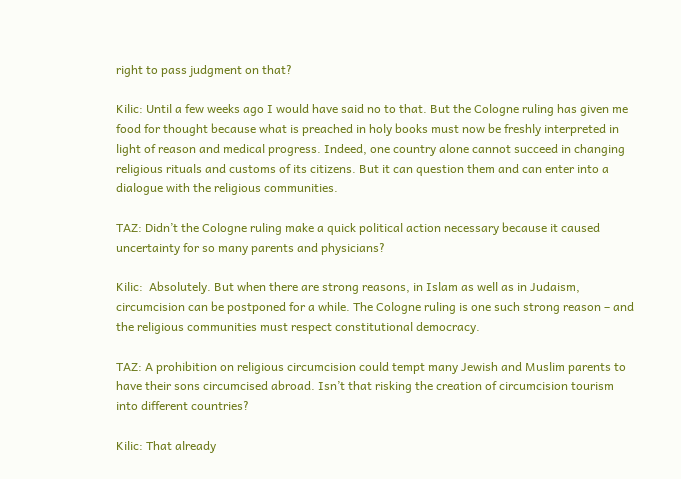right to pass judgment on that?

Kilic: Until a few weeks ago I would have said no to that. But the Cologne ruling has given me food for thought because what is preached in holy books must now be freshly interpreted in light of reason and medical progress. Indeed, one country alone cannot succeed in changing religious rituals and customs of its citizens. But it can question them and can enter into a dialogue with the religious communities.

TAZ: Didn’t the Cologne ruling make a quick political action necessary because it caused uncertainty for so many parents and physicians?

Kilic:  Absolutely. But when there are strong reasons, in Islam as well as in Judaism, circumcision can be postponed for a while. The Cologne ruling is one such strong reason – and the religious communities must respect constitutional democracy.

TAZ: A prohibition on religious circumcision could tempt many Jewish and Muslim parents to have their sons circumcised abroad. Isn’t that risking the creation of circumcision tourism into different countries?

Kilic: That already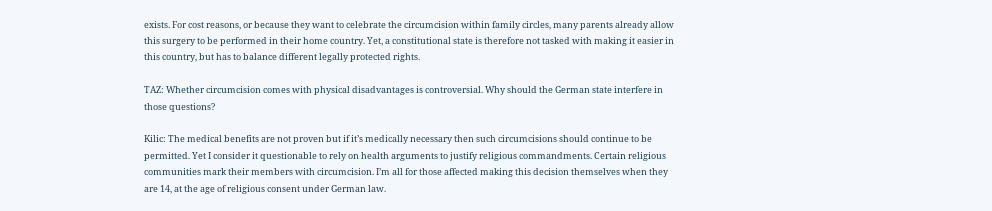exists. For cost reasons, or because they want to celebrate the circumcision within family circles, many parents already allow this surgery to be performed in their home country. Yet, a constitutional state is therefore not tasked with making it easier in this country, but has to balance different legally protected rights.

TAZ: Whether circumcision comes with physical disadvantages is controversial. Why should the German state interfere in those questions?

Kilic: The medical benefits are not proven but if it’s medically necessary then such circumcisions should continue to be permitted. Yet I consider it questionable to rely on health arguments to justify religious commandments. Certain religious communities mark their members with circumcision. I’m all for those affected making this decision themselves when they are 14, at the age of religious consent under German law.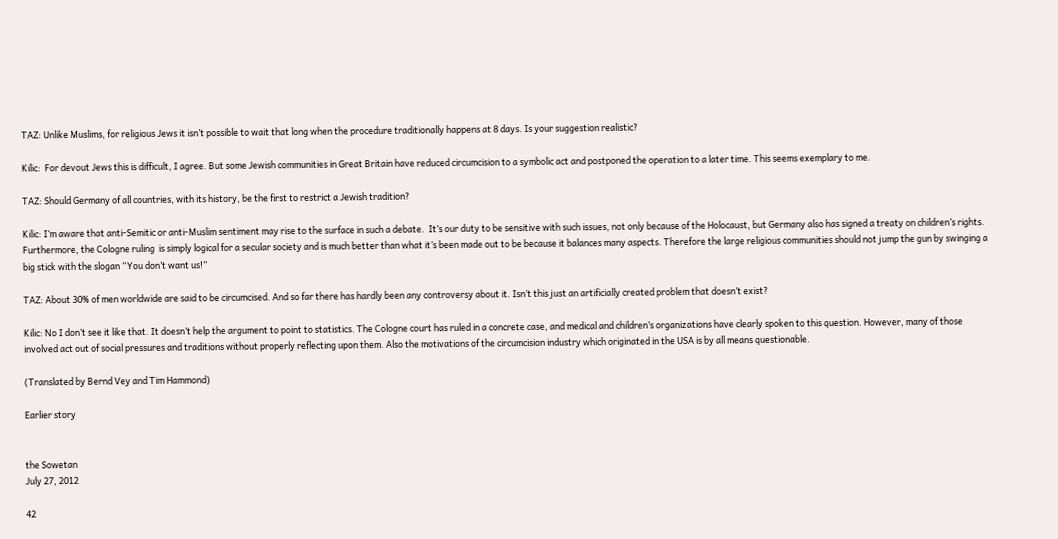TAZ: Unlike Muslims, for religious Jews it isn’t possible to wait that long when the procedure traditionally happens at 8 days. Is your suggestion realistic?

Kilic:  For devout Jews this is difficult, I agree. But some Jewish communities in Great Britain have reduced circumcision to a symbolic act and postponed the operation to a later time. This seems exemplary to me.

TAZ: Should Germany of all countries, with its history, be the first to restrict a Jewish tradition?

Kilic: I’m aware that anti-Semitic or anti-Muslim sentiment may rise to the surface in such a debate.  It’s our duty to be sensitive with such issues, not only because of the Holocaust, but Germany also has signed a treaty on children’s rights. Furthermore, the Cologne ruling  is simply logical for a secular society and is much better than what it’s been made out to be because it balances many aspects. Therefore the large religious communities should not jump the gun by swinging a big stick with the slogan “You don’t want us!”

TAZ: About 30% of men worldwide are said to be circumcised. And so far there has hardly been any controversy about it. Isn’t this just an artificially created problem that doesn’t exist?

Kilic: No I don’t see it like that. It doesn’t help the argument to point to statistics. The Cologne court has ruled in a concrete case, and medical and children’s organizations have clearly spoken to this question. However, many of those involved act out of social pressures and traditions without properly reflecting upon them. Also the motivations of the circumcision industry which originated in the USA is by all means questionable.

(Translated by Bernd Vey and Tim Hammond)

Earlier story


the Sowetan
July 27, 2012

42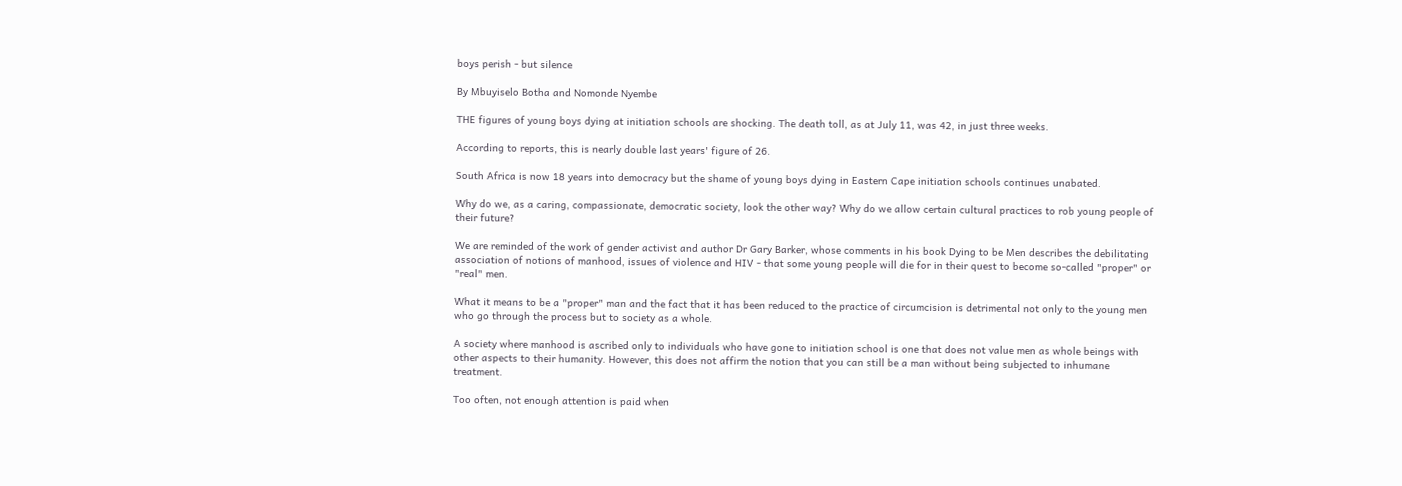boys perish - but silence

By Mbuyiselo Botha and Nomonde Nyembe

THE figures of young boys dying at initiation schools are shocking. The death toll, as at July 11, was 42, in just three weeks.

According to reports, this is nearly double last years' figure of 26.

South Africa is now 18 years into democracy but the shame of young boys dying in Eastern Cape initiation schools continues unabated.

Why do we, as a caring, compassionate, democratic society, look the other way? Why do we allow certain cultural practices to rob young people of their future?

We are reminded of the work of gender activist and author Dr Gary Barker, whose comments in his book Dying to be Men describes the debilitating association of notions of manhood, issues of violence and HIV - that some young people will die for in their quest to become so-called "proper" or "real" men.

What it means to be a "proper" man and the fact that it has been reduced to the practice of circumcision is detrimental not only to the young men who go through the process but to society as a whole.

A society where manhood is ascribed only to individuals who have gone to initiation school is one that does not value men as whole beings with other aspects to their humanity. However, this does not affirm the notion that you can still be a man without being subjected to inhumane treatment.

Too often, not enough attention is paid when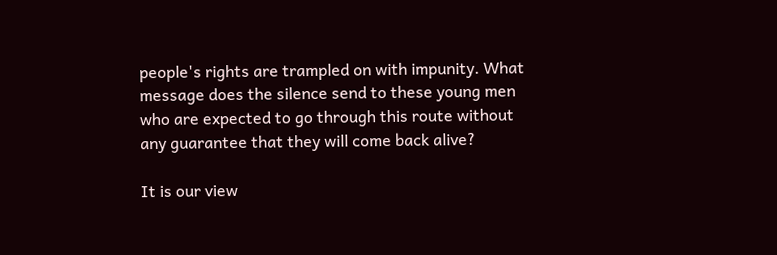people's rights are trampled on with impunity. What message does the silence send to these young men who are expected to go through this route without any guarantee that they will come back alive?

It is our view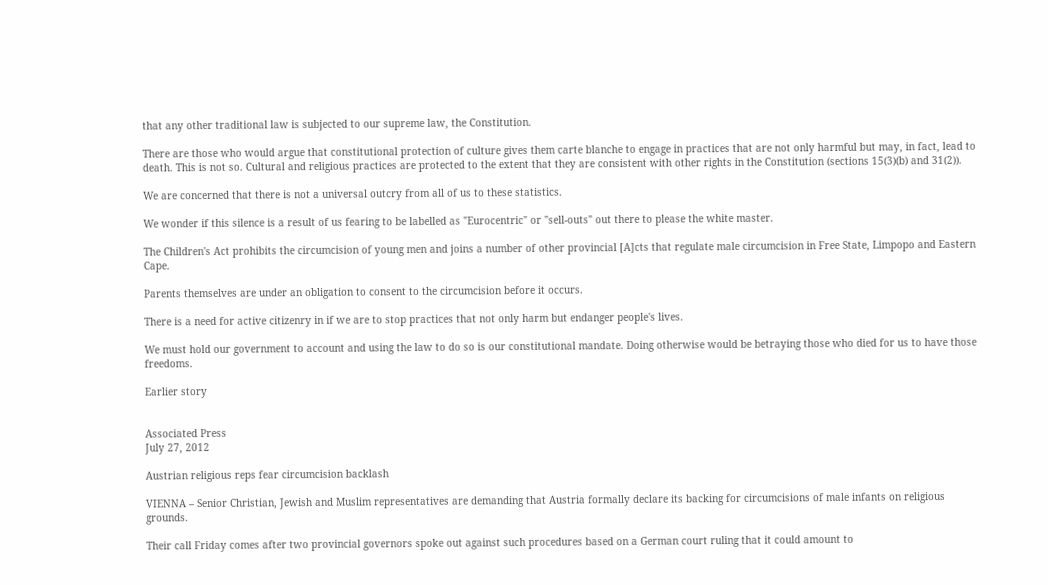that any other traditional law is subjected to our supreme law, the Constitution.

There are those who would argue that constitutional protection of culture gives them carte blanche to engage in practices that are not only harmful but may, in fact, lead to death. This is not so. Cultural and religious practices are protected to the extent that they are consistent with other rights in the Constitution (sections 15(3)(b) and 31(2)).

We are concerned that there is not a universal outcry from all of us to these statistics.

We wonder if this silence is a result of us fearing to be labelled as "Eurocentric" or "sell-outs" out there to please the white master.

The Children's Act prohibits the circumcision of young men and joins a number of other provincial [A]cts that regulate male circumcision in Free State, Limpopo and Eastern Cape.

Parents themselves are under an obligation to consent to the circumcision before it occurs.

There is a need for active citizenry in if we are to stop practices that not only harm but endanger people's lives.

We must hold our government to account and using the law to do so is our constitutional mandate. Doing otherwise would be betraying those who died for us to have those freedoms.

Earlier story


Associated Press
July 27, 2012

Austrian religious reps fear circumcision backlash

VIENNA – Senior Christian, Jewish and Muslim representatives are demanding that Austria formally declare its backing for circumcisions of male infants on religious grounds.

Their call Friday comes after two provincial governors spoke out against such procedures based on a German court ruling that it could amount to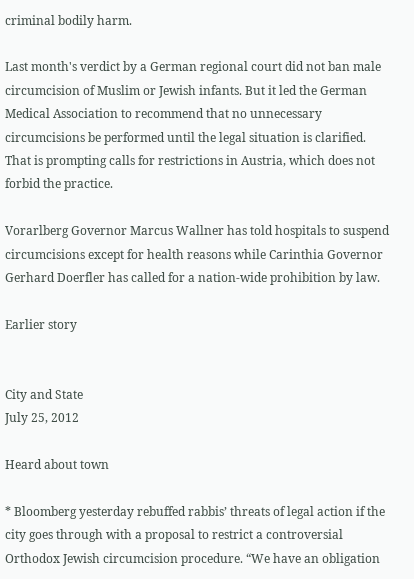criminal bodily harm.

Last month's verdict by a German regional court did not ban male circumcision of Muslim or Jewish infants. But it led the German Medical Association to recommend that no unnecessary circumcisions be performed until the legal situation is clarified. That is prompting calls for restrictions in Austria, which does not forbid the practice.

Vorarlberg Governor Marcus Wallner has told hospitals to suspend circumcisions except for health reasons while Carinthia Governor Gerhard Doerfler has called for a nation-wide prohibition by law.

Earlier story


City and State
July 25, 2012

Heard about town

* Bloomberg yesterday rebuffed rabbis’ threats of legal action if the city goes through with a proposal to restrict a controversial Orthodox Jewish circumcision procedure. “We have an obligation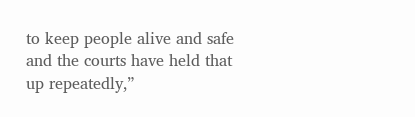to keep people alive and safe and the courts have held that up repeatedly,”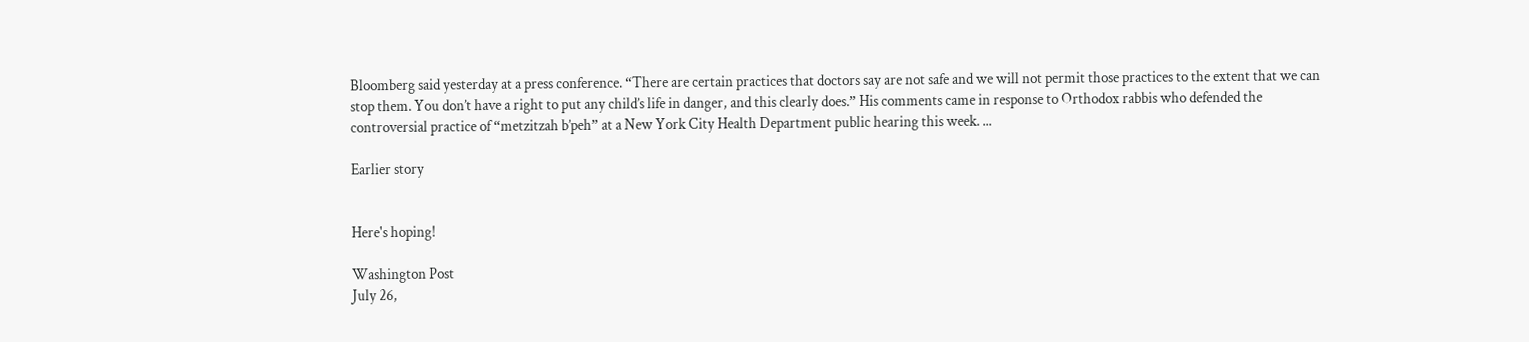Bloomberg said yesterday at a press conference. “There are certain practices that doctors say are not safe and we will not permit those practices to the extent that we can stop them. You don’t have a right to put any child’s life in danger, and this clearly does.” His comments came in response to Orthodox rabbis who defended the controversial practice of “metzitzah b’peh” at a New York City Health Department public hearing this week. ...

Earlier story


Here's hoping!

Washington Post
July 26,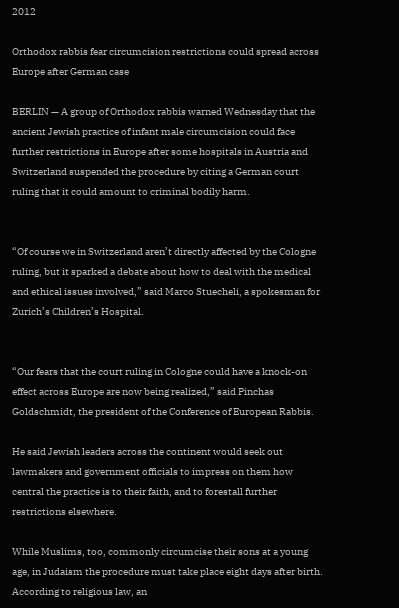2012

Orthodox rabbis fear circumcision restrictions could spread across Europe after German case

BERLIN — A group of Orthodox rabbis warned Wednesday that the ancient Jewish practice of infant male circumcision could face further restrictions in Europe after some hospitals in Austria and Switzerland suspended the procedure by citing a German court ruling that it could amount to criminal bodily harm.


“Of course we in Switzerland aren’t directly affected by the Cologne ruling, but it sparked a debate about how to deal with the medical and ethical issues involved,” said Marco Stuecheli, a spokesman for Zurich’s Children’s Hospital.


“Our fears that the court ruling in Cologne could have a knock-on effect across Europe are now being realized,” said Pinchas Goldschmidt, the president of the Conference of European Rabbis.

He said Jewish leaders across the continent would seek out lawmakers and government officials to impress on them how central the practice is to their faith, and to forestall further restrictions elsewhere.

While Muslims, too, commonly circumcise their sons at a young age, in Judaism the procedure must take place eight days after birth. According to religious law, an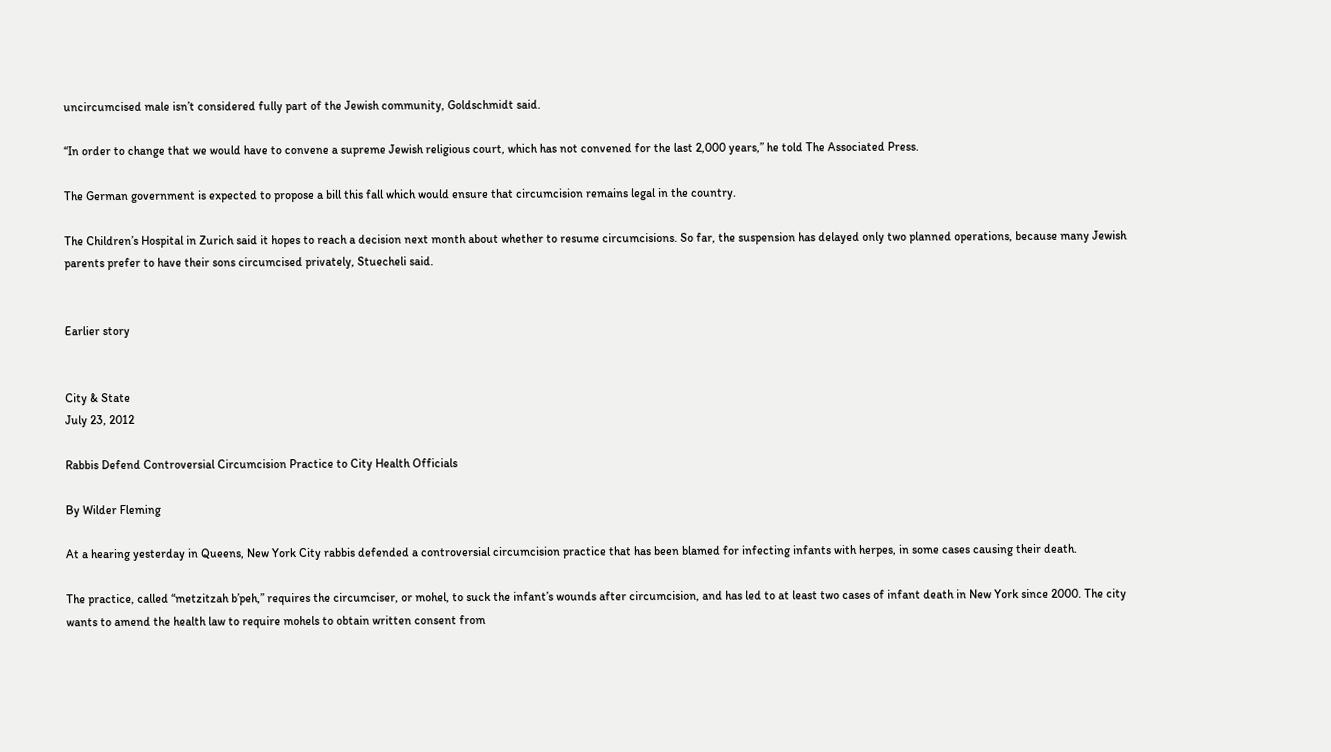uncircumcised male isn’t considered fully part of the Jewish community, Goldschmidt said.

“In order to change that we would have to convene a supreme Jewish religious court, which has not convened for the last 2,000 years,” he told The Associated Press.

The German government is expected to propose a bill this fall which would ensure that circumcision remains legal in the country.

The Children’s Hospital in Zurich said it hopes to reach a decision next month about whether to resume circumcisions. So far, the suspension has delayed only two planned operations, because many Jewish parents prefer to have their sons circumcised privately, Stuecheli said.


Earlier story


City & State
July 23, 2012

Rabbis Defend Controversial Circumcision Practice to City Health Officials

By Wilder Fleming

At a hearing yesterday in Queens, New York City rabbis defended a controversial circumcision practice that has been blamed for infecting infants with herpes, in some cases causing their death.

The practice, called “metzitzah b’peh,” requires the circumciser, or mohel, to suck the infant’s wounds after circumcision, and has led to at least two cases of infant death in New York since 2000. The city wants to amend the health law to require mohels to obtain written consent from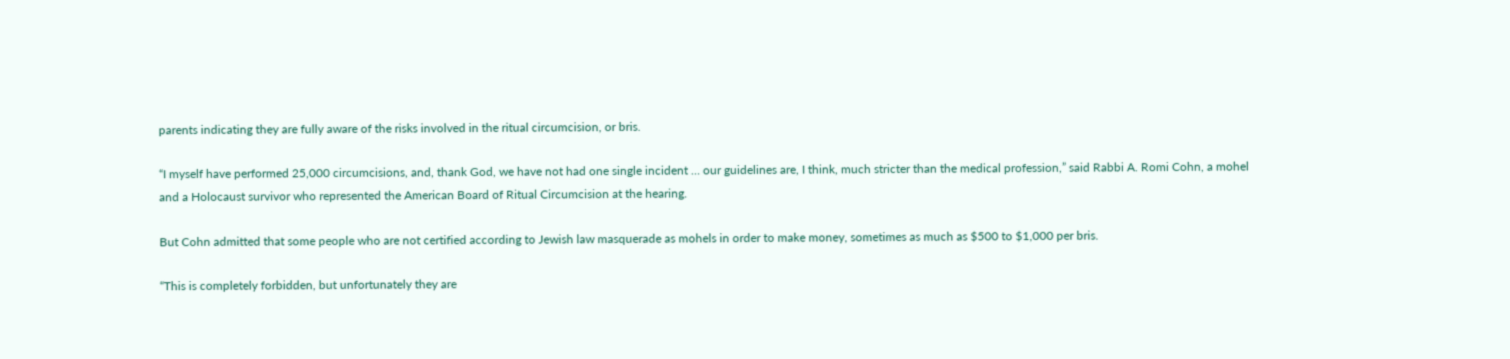parents indicating they are fully aware of the risks involved in the ritual circumcision, or bris.

“I myself have performed 25,000 circumcisions, and, thank God, we have not had one single incident … our guidelines are, I think, much stricter than the medical profession,” said Rabbi A. Romi Cohn, a mohel and a Holocaust survivor who represented the American Board of Ritual Circumcision at the hearing.

But Cohn admitted that some people who are not certified according to Jewish law masquerade as mohels in order to make money, sometimes as much as $500 to $1,000 per bris.

“This is completely forbidden, but unfortunately they are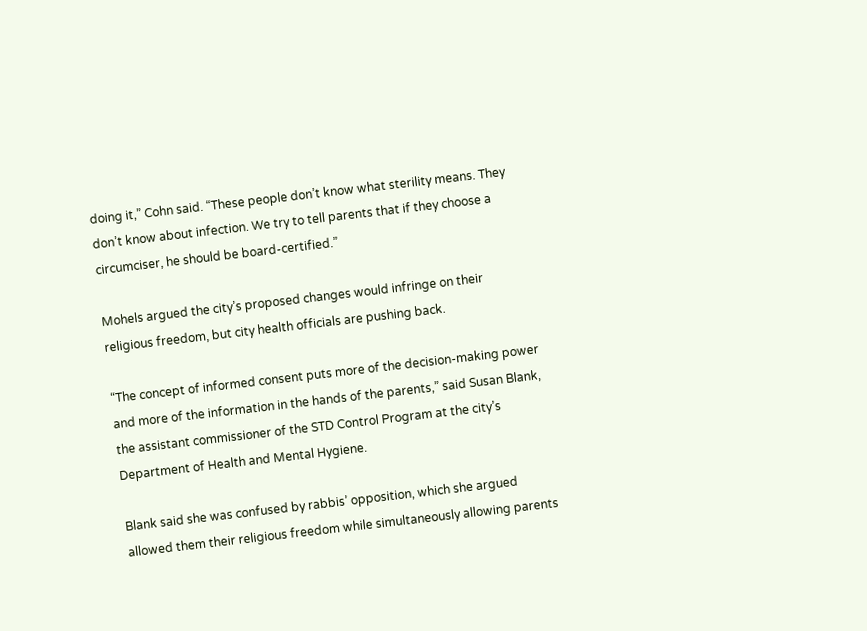doing it,” Cohn said. “These people don’t know what sterility means. They don’t know about infection. We try to tell parents that if they choose a circumciser, he should be board-certified.”

Mohels argued the city’s proposed changes would infringe on their religious freedom, but city health officials are pushing back.

“The concept of informed consent puts more of the decision-making power and more of the information in the hands of the parents,” said Susan Blank, the assistant commissioner of the STD Control Program at the city’s Department of Health and Mental Hygiene.

Blank said she was confused by rabbis’ opposition, which she argued allowed them their religious freedom while simultaneously allowing parents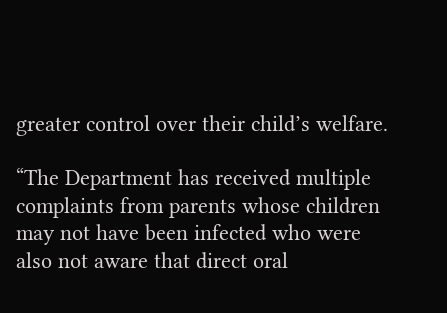greater control over their child’s welfare.

“The Department has received multiple complaints from parents whose children may not have been infected who were also not aware that direct oral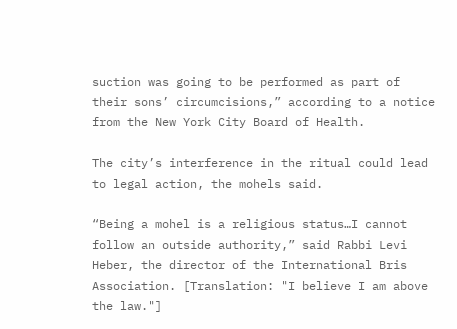suction was going to be performed as part of their sons’ circumcisions,” according to a notice from the New York City Board of Health.

The city’s interference in the ritual could lead to legal action, the mohels said.

“Being a mohel is a religious status…I cannot follow an outside authority,” said Rabbi Levi Heber, the director of the International Bris Association. [Translation: "I believe I am above the law."]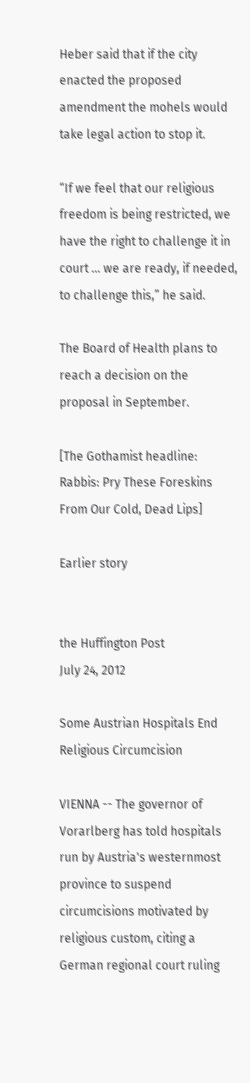Heber said that if the city enacted the proposed amendment the mohels would take legal action to stop it.

“If we feel that our religious freedom is being restricted, we have the right to challenge it in court … we are ready, if needed, to challenge this,” he said.

The Board of Health plans to reach a decision on the proposal in September.

[The Gothamist headline: Rabbis: Pry These Foreskins From Our Cold, Dead Lips]

Earlier story


the Huffington Post
July 24, 2012

Some Austrian Hospitals End Religious Circumcision

VIENNA -- The governor of Vorarlberg has told hospitals run by Austria's westernmost province to suspend circumcisions motivated by religious custom, citing a German regional court ruling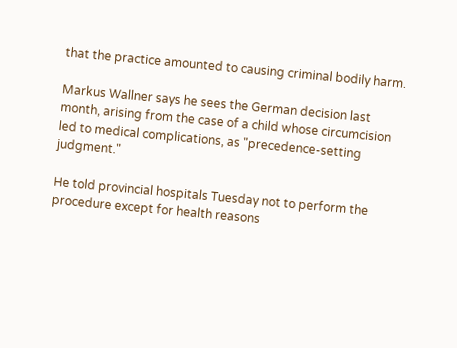that the practice amounted to causing criminal bodily harm.

Markus Wallner says he sees the German decision last month, arising from the case of a child whose circumcision led to medical complications, as "precedence-setting judgment."

He told provincial hospitals Tuesday not to perform the procedure except for health reasons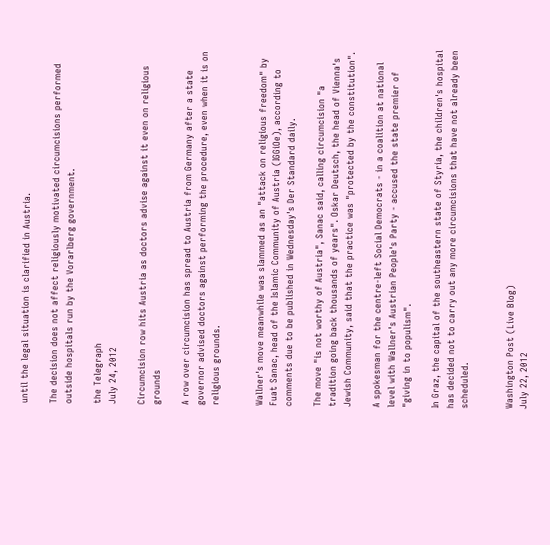until the legal situation is clarified in Austria.

The decision does not affect religiously motivated circumcisions performed outside hospitals run by the Vorarlberg government.

the Telegraph
July 24, 2012

Circumcision row hits Austria as doctors advise against it even on religious grounds

A row over circumcision has spread to Austria from Germany after a state governor advised doctors against performing the procedure, even when it is on religious grounds.


Wallner's move meanwhile was slammed as an "attack on religious freedom" by Fuat Sanac, head of the Islamic Community of Austria (IGGiOe), according to comments due to be published in Wednesday's Der Standard daily.

The move "is not worthy of Austria", Sanac said, calling circumcision "a tradition going back thousands of years". Oskar Deutsch, the head of Vienna's Jewish Community, said that the practice was "protected by the constitution".

A spokesman for the centre-left Social Democrats - in a coalition at national level with Wallner's Austrian People's Party - accused the state premier of "giving in to populism".

In Graz, the capital of the southeastern state of Styria, the children's hospital has decided not to carry out any more circumcisions that have not already been scheduled.


Washington Post (Live Blog)
July 22, 2012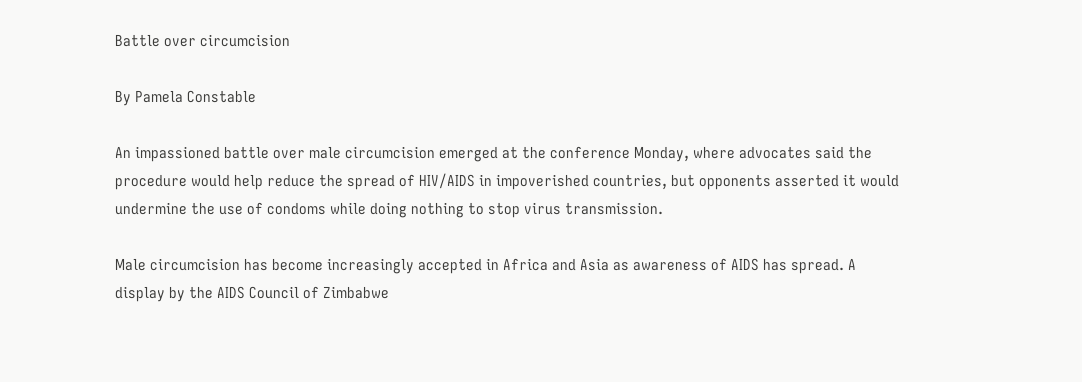Battle over circumcision

By Pamela Constable

An impassioned battle over male circumcision emerged at the conference Monday, where advocates said the procedure would help reduce the spread of HIV/AIDS in impoverished countries, but opponents asserted it would undermine the use of condoms while doing nothing to stop virus transmission.

Male circumcision has become increasingly accepted in Africa and Asia as awareness of AIDS has spread. A display by the AIDS Council of Zimbabwe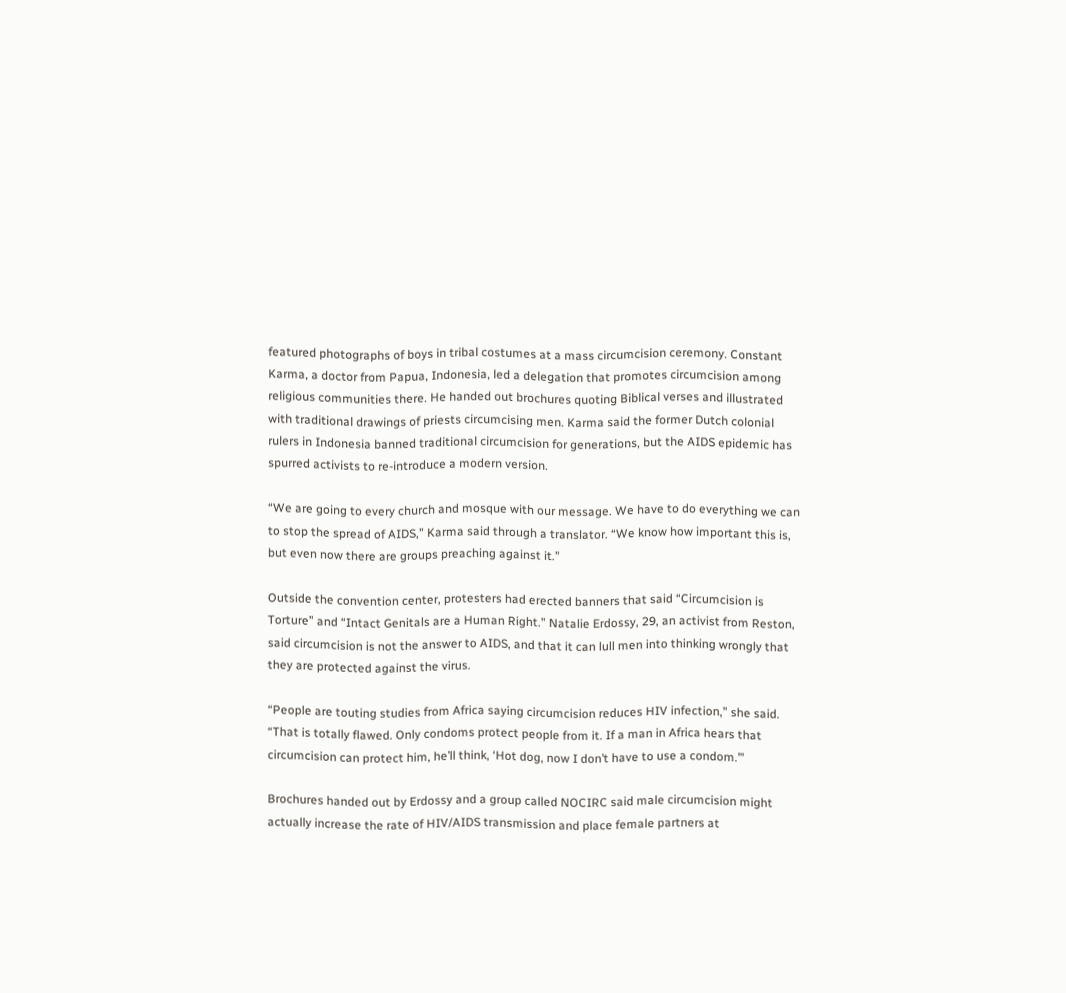featured photographs of boys in tribal costumes at a mass circumcision ceremony. Constant Karma, a doctor from Papua, Indonesia, led a delegation that promotes circumcision among religious communities there. He handed out brochures quoting Biblical verses and illustrated with traditional drawings of priests circumcising men. Karma said the former Dutch colonial rulers in Indonesia banned traditional circumcision for generations, but the AIDS epidemic has spurred activists to re-introduce a modern version.

“We are going to every church and mosque with our message. We have to do everything we can to stop the spread of AIDS,” Karma said through a translator. “We know how important this is, but even now there are groups preaching against it.”

Outside the convention center, protesters had erected banners that said “Circumcision is Torture” and “Intact Genitals are a Human Right.” Natalie Erdossy, 29, an activist from Reston, said circumcision is not the answer to AIDS, and that it can lull men into thinking wrongly that they are protected against the virus.

“People are touting studies from Africa saying circumcision reduces HIV infection,” she said. “That is totally flawed. Only condoms protect people from it. If a man in Africa hears that circumcision can protect him, he’ll think, ‘Hot dog, now I don’t have to use a condom.’”

Brochures handed out by Erdossy and a group called NOCIRC said male circumcision might actually increase the rate of HIV/AIDS transmission and place female partners at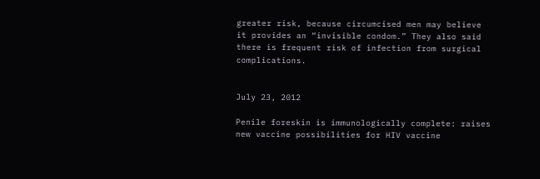greater risk, because circumcised men may believe it provides an “invisible condom.” They also said there is frequent risk of infection from surgical complications.


July 23, 2012

Penile foreskin is immunologically complete: raises new vaccine possibilities for HIV vaccine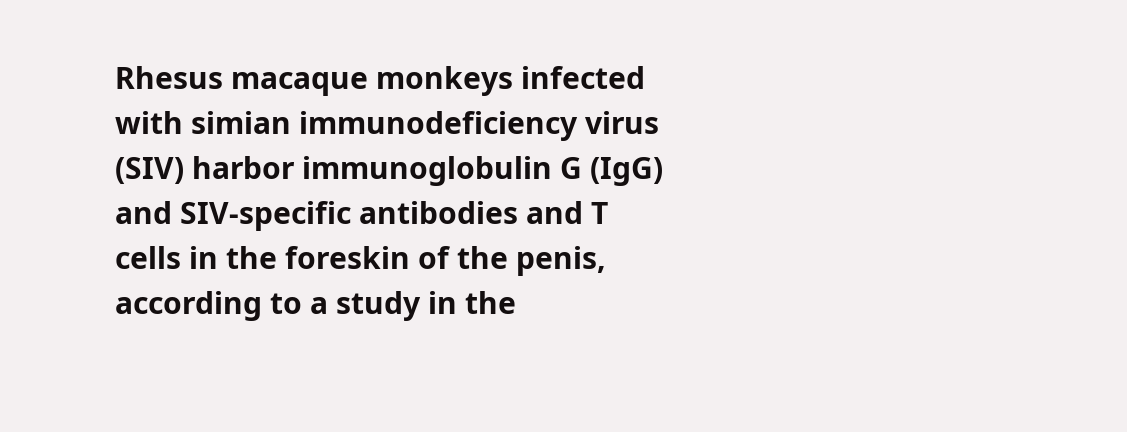Rhesus macaque monkeys infected with simian immunodeficiency virus (SIV) harbor immunoglobulin G (IgG) and SIV-specific antibodies and T cells in the foreskin of the penis, according to a study in the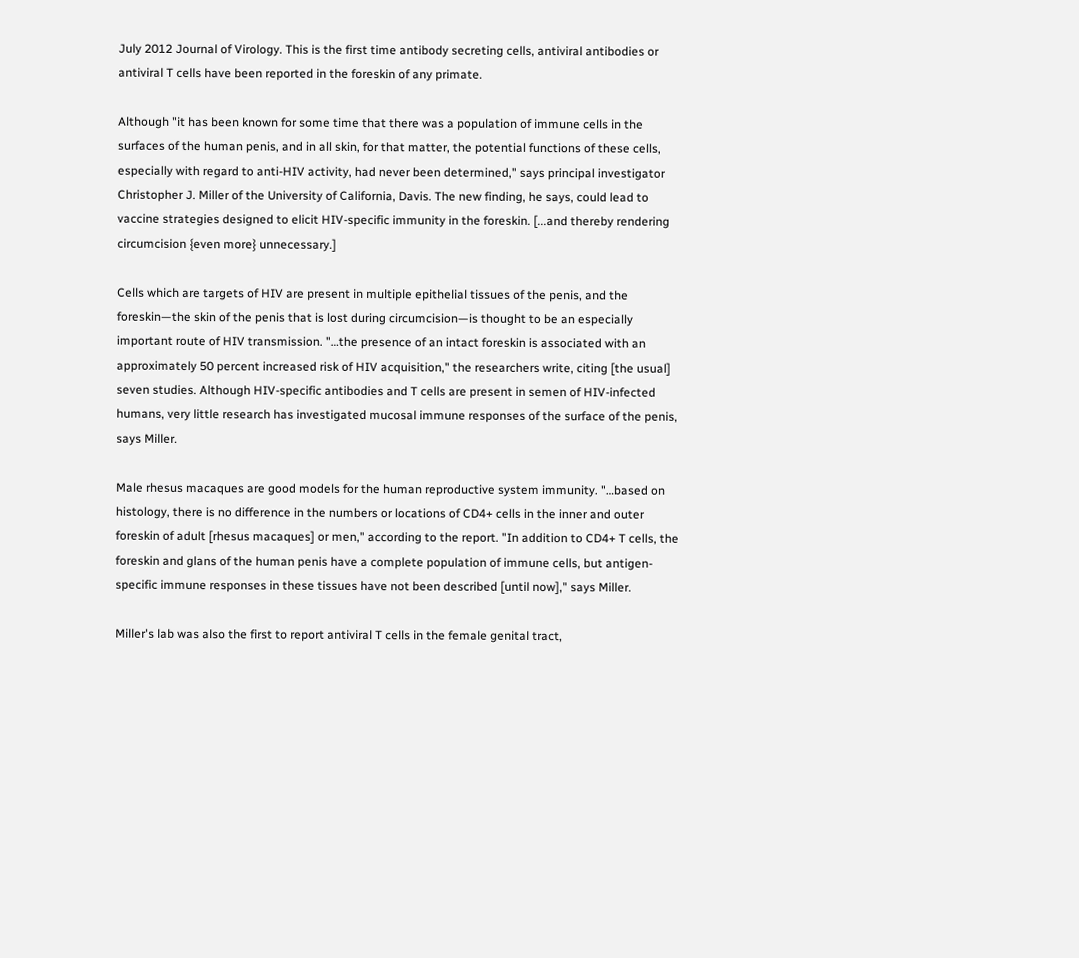July 2012 Journal of Virology. This is the first time antibody secreting cells, antiviral antibodies or antiviral T cells have been reported in the foreskin of any primate.

Although "it has been known for some time that there was a population of immune cells in the surfaces of the human penis, and in all skin, for that matter, the potential functions of these cells, especially with regard to anti-HIV activity, had never been determined," says principal investigator Christopher J. Miller of the University of California, Davis. The new finding, he says, could lead to vaccine strategies designed to elicit HIV-specific immunity in the foreskin. [...and thereby rendering circumcision {even more} unnecessary.]

Cells which are targets of HIV are present in multiple epithelial tissues of the penis, and the foreskin—the skin of the penis that is lost during circumcision—is thought to be an especially important route of HIV transmission. "…the presence of an intact foreskin is associated with an approximately 50 percent increased risk of HIV acquisition," the researchers write, citing [the usual] seven studies. Although HIV-specific antibodies and T cells are present in semen of HIV-infected humans, very little research has investigated mucosal immune responses of the surface of the penis, says Miller.

Male rhesus macaques are good models for the human reproductive system immunity. "…based on histology, there is no difference in the numbers or locations of CD4+ cells in the inner and outer foreskin of adult [rhesus macaques] or men," according to the report. "In addition to CD4+ T cells, the foreskin and glans of the human penis have a complete population of immune cells, but antigen-specific immune responses in these tissues have not been described [until now]," says Miller.

Miller's lab was also the first to report antiviral T cells in the female genital tract,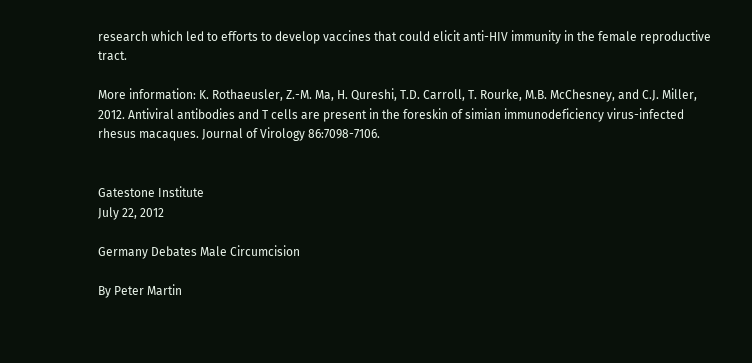research which led to efforts to develop vaccines that could elicit anti-HIV immunity in the female reproductive tract.

More information: K. Rothaeusler, Z.-M. Ma, H. Qureshi, T.D. Carroll, T. Rourke, M.B. McChesney, and C.J. Miller, 2012. Antiviral antibodies and T cells are present in the foreskin of simian immunodeficiency virus-infected rhesus macaques. Journal of Virology 86:7098-7106.


Gatestone Institute
July 22, 2012

Germany Debates Male Circumcision

By Peter Martin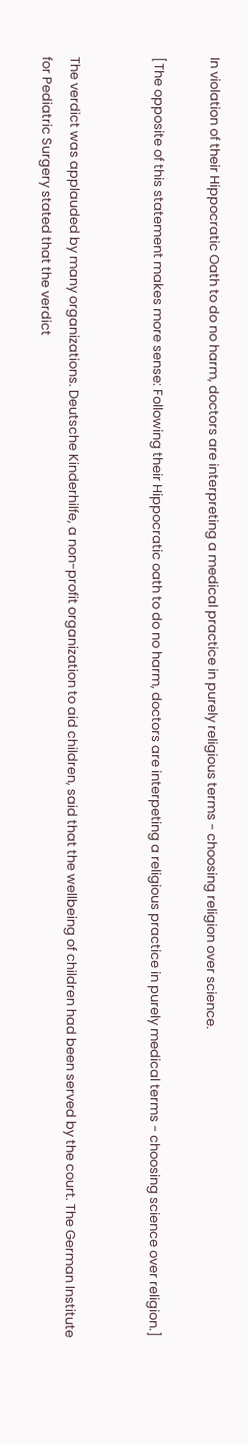In violation of their Hippocratic Oath to do no harm, doctors are interpreting a medical practice in purely religious terms - choosing religion over science.

[The opposite of this statement makes more sense: Following their Hippocratic oath to do no harm, doctors are interpeting a religious practice in purely medical terms - choosing science over religion.]


The verdict was applauded by many organizations. Deutsche Kinderhilfe, a non-profit organization to aid children, said that the wellbeing of children had been served by the court. The German Institute for Pediatric Surgery stated that the verdict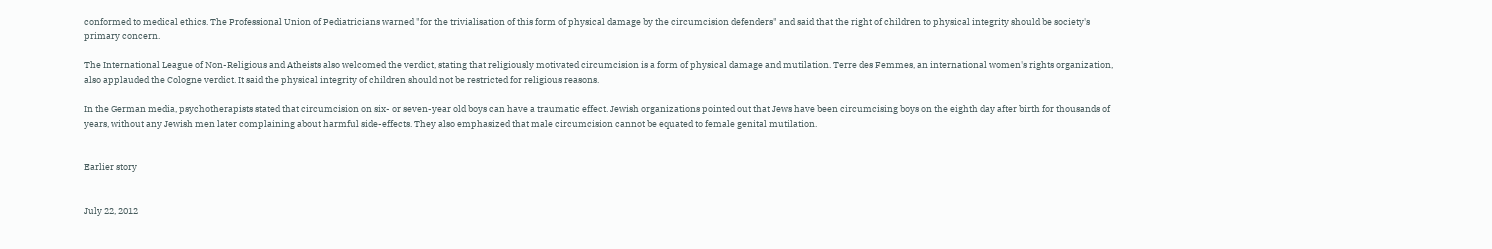conformed to medical ethics. The Professional Union of Pediatricians warned "for the trivialisation of this form of physical damage by the circumcision defenders" and said that the right of children to physical integrity should be society's primary concern.

The International League of Non-Religious and Atheists also welcomed the verdict, stating that religiously motivated circumcision is a form of physical damage and mutilation. Terre des Femmes, an international women's rights organization, also applauded the Cologne verdict. It said the physical integrity of children should not be restricted for religious reasons.

In the German media, psychotherapists stated that circumcision on six- or seven-year old boys can have a traumatic effect. Jewish organizations pointed out that Jews have been circumcising boys on the eighth day after birth for thousands of years, without any Jewish men later complaining about harmful side-effects. They also emphasized that male circumcision cannot be equated to female genital mutilation.


Earlier story


July 22, 2012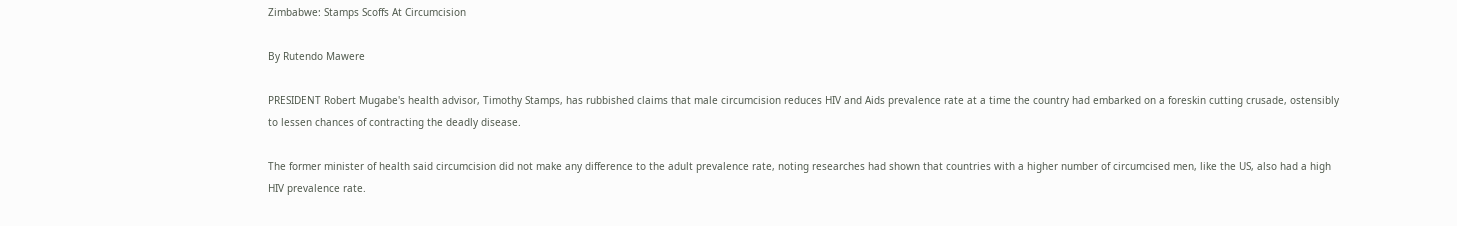Zimbabwe: Stamps Scoffs At Circumcision

By Rutendo Mawere

PRESIDENT Robert Mugabe's health advisor, Timothy Stamps, has rubbished claims that male circumcision reduces HIV and Aids prevalence rate at a time the country had embarked on a foreskin cutting crusade, ostensibly to lessen chances of contracting the deadly disease.

The former minister of health said circumcision did not make any difference to the adult prevalence rate, noting researches had shown that countries with a higher number of circumcised men, like the US, also had a high HIV prevalence rate.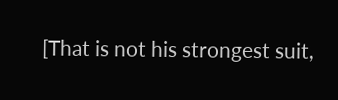[That is not his strongest suit,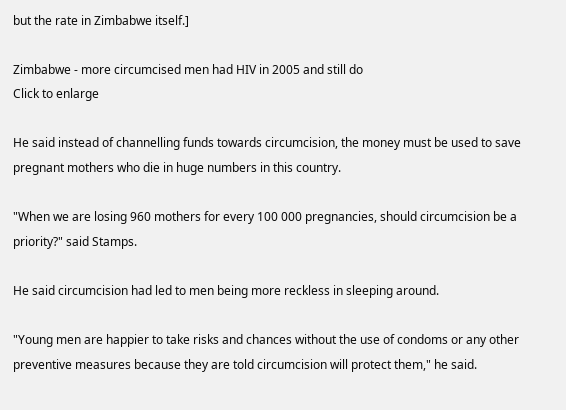but the rate in Zimbabwe itself.]

Zimbabwe - more circumcised men had HIV in 2005 and still do
Click to enlarge

He said instead of channelling funds towards circumcision, the money must be used to save pregnant mothers who die in huge numbers in this country.

"When we are losing 960 mothers for every 100 000 pregnancies, should circumcision be a priority?" said Stamps.

He said circumcision had led to men being more reckless in sleeping around.

"Young men are happier to take risks and chances without the use of condoms or any other preventive measures because they are told circumcision will protect them," he said.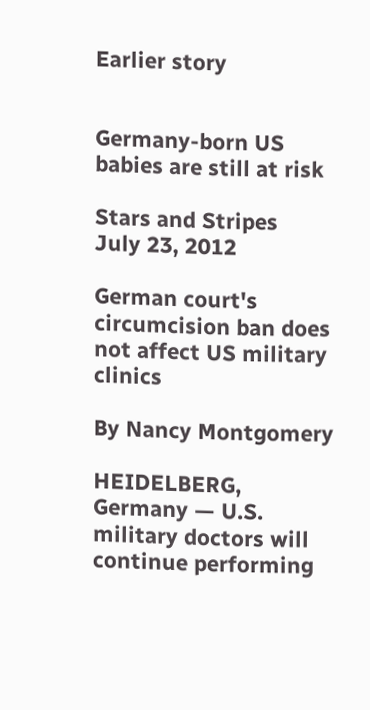Earlier story


Germany-born US babies are still at risk

Stars and Stripes
July 23, 2012

German court's circumcision ban does not affect US military clinics

By Nancy Montgomery

HEIDELBERG, Germany — U.S. military doctors will continue performing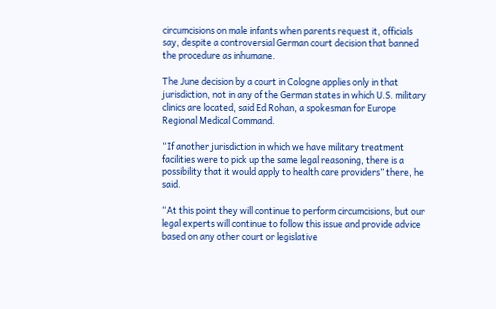circumcisions on male infants when parents request it, officials say, despite a controversial German court decision that banned the procedure as inhumane.

The June decision by a court in Cologne applies only in that jurisdiction, not in any of the German states in which U.S. military clinics are located, said Ed Rohan, a spokesman for Europe Regional Medical Command.

“If another jurisdiction in which we have military treatment facilities were to pick up the same legal reasoning, there is a possibility that it would apply to health care providers” there, he said.

“At this point they will continue to perform circumcisions, but our legal experts will continue to follow this issue and provide advice based on any other court or legislative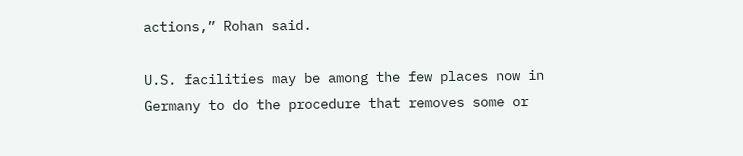actions,” Rohan said.

U.S. facilities may be among the few places now in Germany to do the procedure that removes some or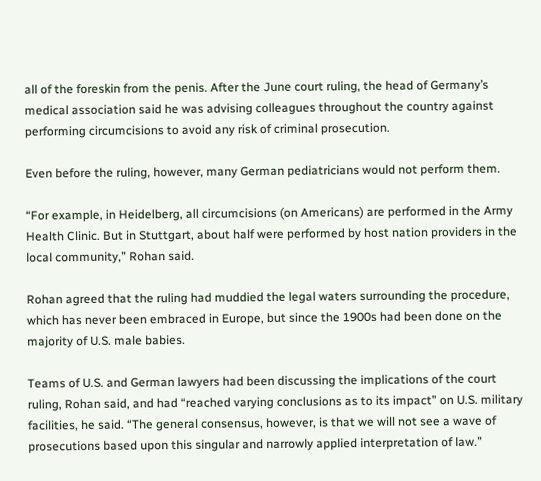all of the foreskin from the penis. After the June court ruling, the head of Germany’s medical association said he was advising colleagues throughout the country against performing circumcisions to avoid any risk of criminal prosecution.

Even before the ruling, however, many German pediatricians would not perform them.

“For example, in Heidelberg, all circumcisions (on Americans) are performed in the Army Health Clinic. But in Stuttgart, about half were performed by host nation providers in the local community,” Rohan said.

Rohan agreed that the ruling had muddied the legal waters surrounding the procedure, which has never been embraced in Europe, but since the 1900s had been done on the majority of U.S. male babies.

Teams of U.S. and German lawyers had been discussing the implications of the court ruling, Rohan said, and had “reached varying conclusions as to its impact” on U.S. military facilities, he said. “The general consensus, however, is that we will not see a wave of prosecutions based upon this singular and narrowly applied interpretation of law.”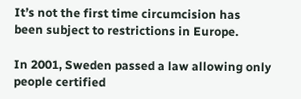It’s not the first time circumcision has been subject to restrictions in Europe.

In 2001, Sweden passed a law allowing only people certified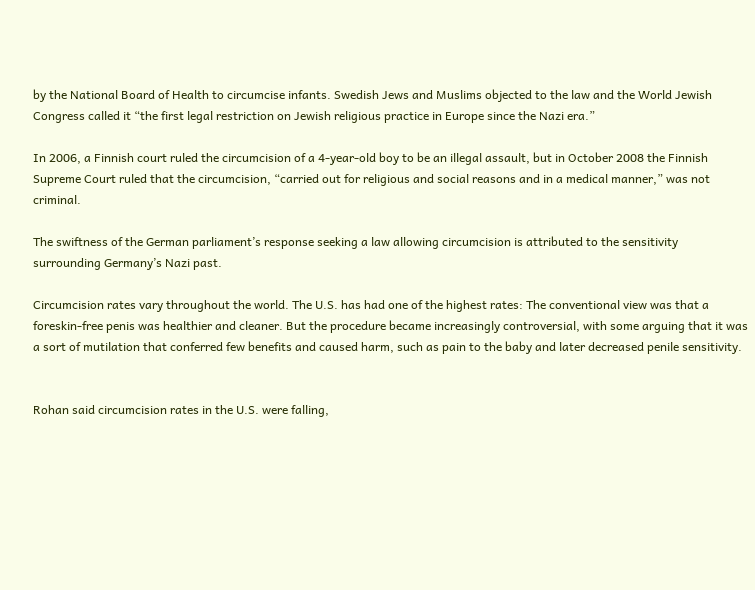by the National Board of Health to circumcise infants. Swedish Jews and Muslims objected to the law and the World Jewish Congress called it “the first legal restriction on Jewish religious practice in Europe since the Nazi era.”

In 2006, a Finnish court ruled the circumcision of a 4-year-old boy to be an illegal assault, but in October 2008 the Finnish Supreme Court ruled that the circumcision, “carried out for religious and social reasons and in a medical manner,” was not criminal.

The swiftness of the German parliament’s response seeking a law allowing circumcision is attributed to the sensitivity surrounding Germany’s Nazi past.

Circumcision rates vary throughout the world. The U.S. has had one of the highest rates: The conventional view was that a foreskin-free penis was healthier and cleaner. But the procedure became increasingly controversial, with some arguing that it was a sort of mutilation that conferred few benefits and caused harm, such as pain to the baby and later decreased penile sensitivity.


Rohan said circumcision rates in the U.S. were falling,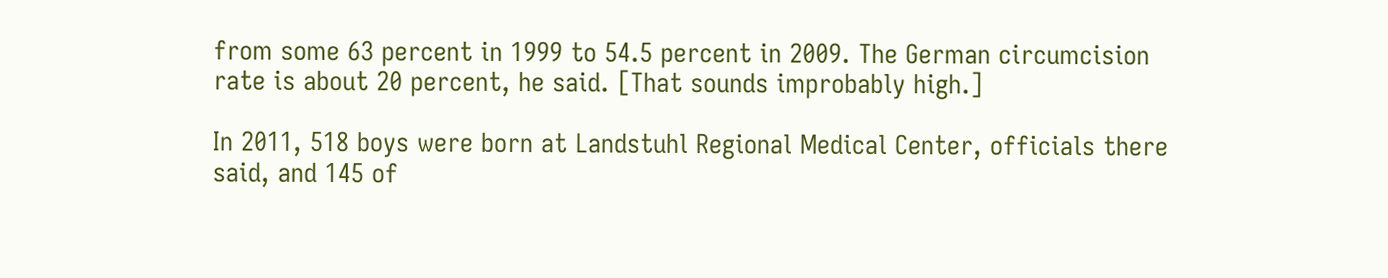from some 63 percent in 1999 to 54.5 percent in 2009. The German circumcision rate is about 20 percent, he said. [That sounds improbably high.]

In 2011, 518 boys were born at Landstuhl Regional Medical Center, officials there said, and 145 of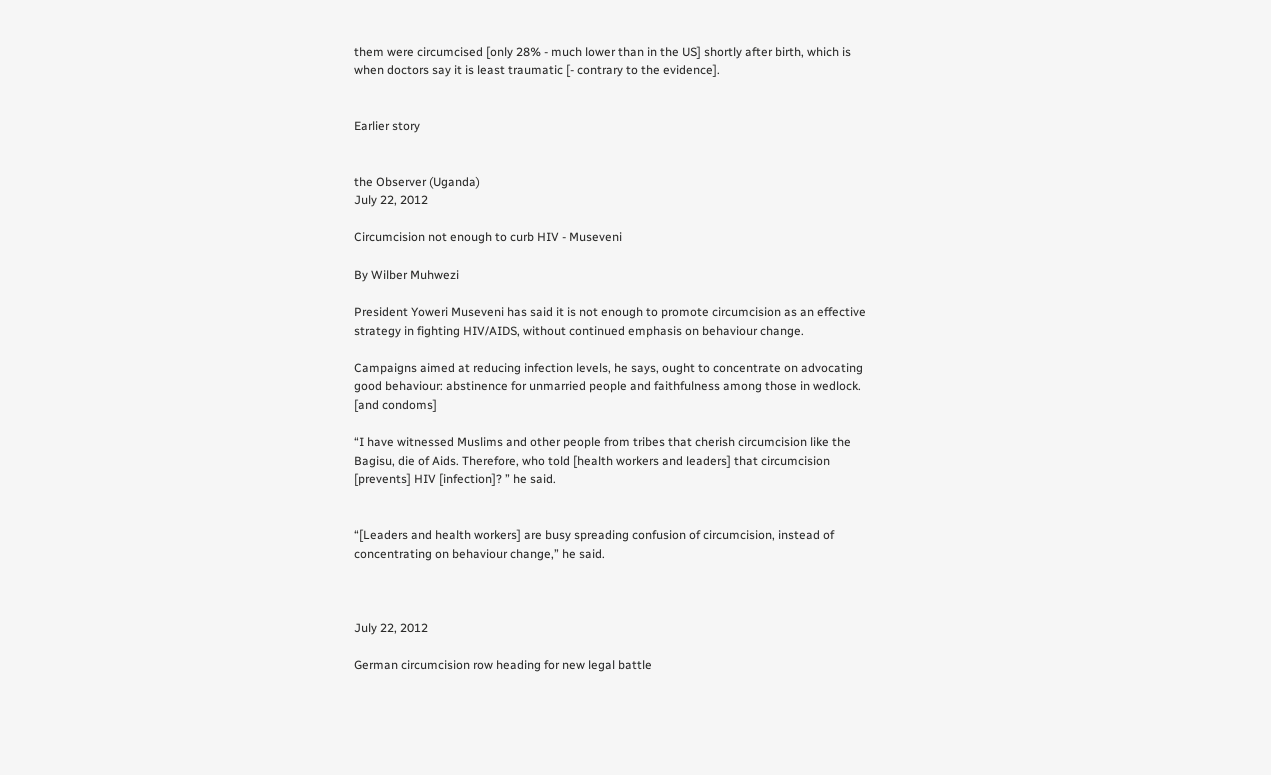them were circumcised [only 28% - much lower than in the US] shortly after birth, which is when doctors say it is least traumatic [- contrary to the evidence].


Earlier story


the Observer (Uganda)
July 22, 2012

Circumcision not enough to curb HIV - Museveni

By Wilber Muhwezi

President Yoweri Museveni has said it is not enough to promote circumcision as an effective strategy in fighting HIV/AIDS, without continued emphasis on behaviour change.

Campaigns aimed at reducing infection levels, he says, ought to concentrate on advocating good behaviour: abstinence for unmarried people and faithfulness among those in wedlock. [and condoms]

“I have witnessed Muslims and other people from tribes that cherish circumcision like the Bagisu, die of Aids. Therefore, who told [health workers and leaders] that circumcision [prevents] HIV [infection]? ” he said.


“[Leaders and health workers] are busy spreading confusion of circumcision, instead of concentrating on behaviour change,” he said.



July 22, 2012

German circumcision row heading for new legal battle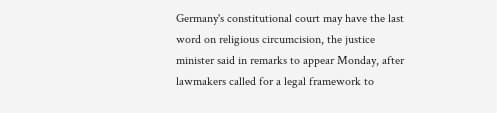Germany's constitutional court may have the last word on religious circumcision, the justice minister said in remarks to appear Monday, after lawmakers called for a legal framework to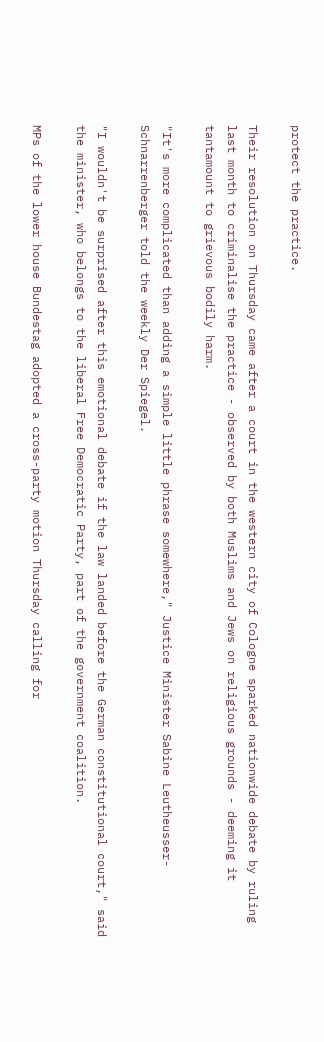protect the practice.

Their resolution on Thursday came after a court in the western city of Cologne sparked nationwide debate by ruling last month to criminalise the practice - observed by both Muslims and Jews on religious grounds - deeming it tantamount to grievous bodily harm.

"It's more complicated than adding a simple little phrase somewhere," Justice Minister Sabine Leutheusser-Schnarrenberger told the weekly Der Spiegel.

"I wouldn't be surprised after this emotional debate if the law landed before the German constitutional court," said the minister, who belongs to the liberal Free Democratic Party, part of the government coalition.

MPs of the lower house Bundestag adopted a cross-party motion Thursday calling for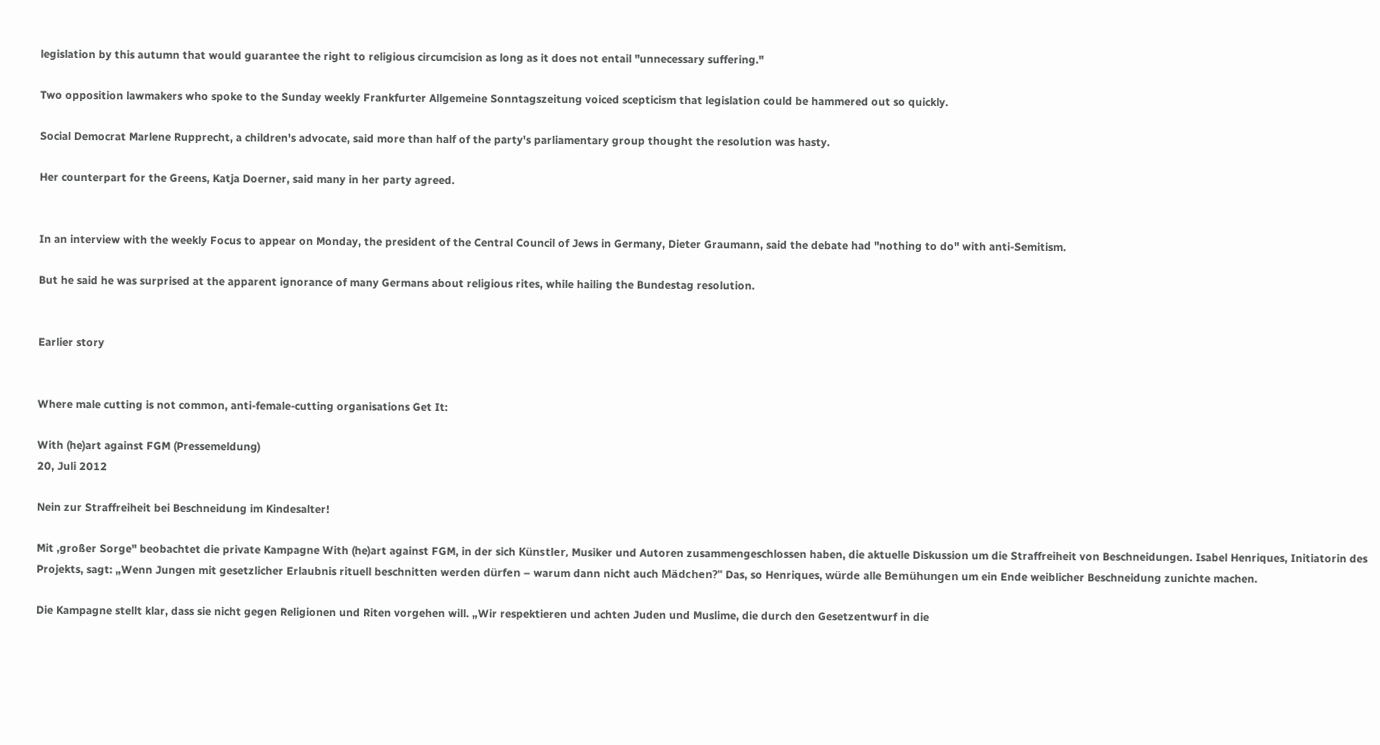legislation by this autumn that would guarantee the right to religious circumcision as long as it does not entail "unnecessary suffering."

Two opposition lawmakers who spoke to the Sunday weekly Frankfurter Allgemeine Sonntagszeitung voiced scepticism that legislation could be hammered out so quickly.

Social Democrat Marlene Rupprecht, a children's advocate, said more than half of the party's parliamentary group thought the resolution was hasty.

Her counterpart for the Greens, Katja Doerner, said many in her party agreed.


In an interview with the weekly Focus to appear on Monday, the president of the Central Council of Jews in Germany, Dieter Graumann, said the debate had "nothing to do" with anti-Semitism.

But he said he was surprised at the apparent ignorance of many Germans about religious rites, while hailing the Bundestag resolution.


Earlier story


Where male cutting is not common, anti-female-cutting organisations Get It:

With (he)art against FGM (Pressemeldung)
20, Juli 2012

Nein zur Straffreiheit bei Beschneidung im Kindesalter!

Mit ‚großer Sorge" beobachtet die private Kampagne With (he)art against FGM, in der sich Künstler, Musiker und Autoren zusammengeschlossen haben, die aktuelle Diskussion um die Straffreiheit von Beschneidungen. Isabel Henriques, Initiatorin des Projekts, sagt: „Wenn Jungen mit gesetzlicher Erlaubnis rituell beschnitten werden dürfen – warum dann nicht auch Mädchen?" Das, so Henriques, würde alle Bemühungen um ein Ende weiblicher Beschneidung zunichte machen.

Die Kampagne stellt klar, dass sie nicht gegen Religionen und Riten vorgehen will. „Wir respektieren und achten Juden und Muslime, die durch den Gesetzentwurf in die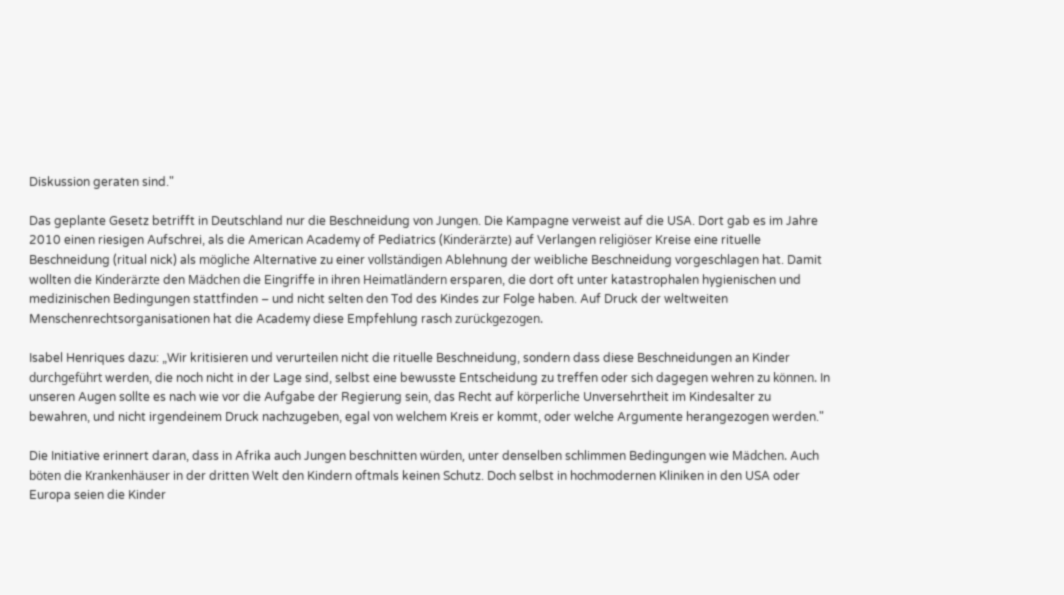Diskussion geraten sind."

Das geplante Gesetz betrifft in Deutschland nur die Beschneidung von Jungen. Die Kampagne verweist auf die USA. Dort gab es im Jahre 2010 einen riesigen Aufschrei, als die American Academy of Pediatrics (Kinderärzte) auf Verlangen religiöser Kreise eine rituelle Beschneidung (ritual nick) als mögliche Alternative zu einer vollständigen Ablehnung der weibliche Beschneidung vorgeschlagen hat. Damit wollten die Kinderärzte den Mädchen die Eingriffe in ihren Heimatländern ersparen, die dort oft unter katastrophalen hygienischen und medizinischen Bedingungen stattfinden – und nicht selten den Tod des Kindes zur Folge haben. Auf Druck der weltweiten Menschenrechtsorganisationen hat die Academy diese Empfehlung rasch zurückgezogen.

Isabel Henriques dazu: „Wir kritisieren und verurteilen nicht die rituelle Beschneidung, sondern dass diese Beschneidungen an Kinder durchgeführt werden, die noch nicht in der Lage sind, selbst eine bewusste Entscheidung zu treffen oder sich dagegen wehren zu können. In unseren Augen sollte es nach wie vor die Aufgabe der Regierung sein, das Recht auf körperliche Unversehrtheit im Kindesalter zu bewahren, und nicht irgendeinem Druck nachzugeben, egal von welchem Kreis er kommt, oder welche Argumente herangezogen werden."

Die Initiative erinnert daran, dass in Afrika auch Jungen beschnitten würden, unter denselben schlimmen Bedingungen wie Mädchen. Auch böten die Krankenhäuser in der dritten Welt den Kindern oftmals keinen Schutz. Doch selbst in hochmodernen Kliniken in den USA oder Europa seien die Kinder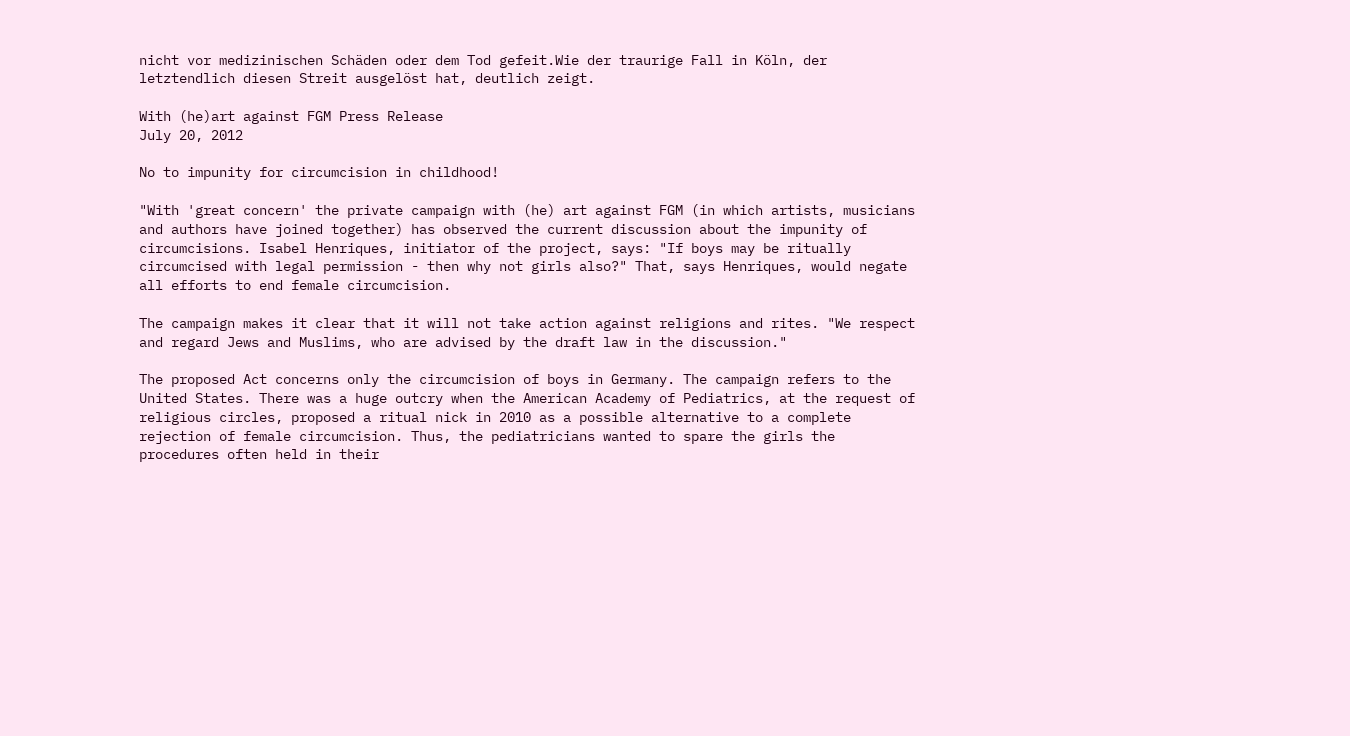nicht vor medizinischen Schäden oder dem Tod gefeit.Wie der traurige Fall in Köln, der letztendlich diesen Streit ausgelöst hat, deutlich zeigt.

With (he)art against FGM Press Release
July 20, 2012

No to impunity for circumcision in childhood!

"With 'great concern' the private campaign with (he) art against FGM (in which artists, musicians and authors have joined together) has observed the current discussion about the impunity of circumcisions. Isabel Henriques, initiator of the project, says: "If boys may be ritually circumcised with legal permission - then why not girls also?" That, says Henriques, would negate all efforts to end female circumcision.

The campaign makes it clear that it will not take action against religions and rites. "We respect and regard Jews and Muslims, who are advised by the draft law in the discussion."

The proposed Act concerns only the circumcision of boys in Germany. The campaign refers to the United States. There was a huge outcry when the American Academy of Pediatrics, at the request of religious circles, proposed a ritual nick in 2010 as a possible alternative to a complete rejection of female circumcision. Thus, the pediatricians wanted to spare the girls the procedures often held in their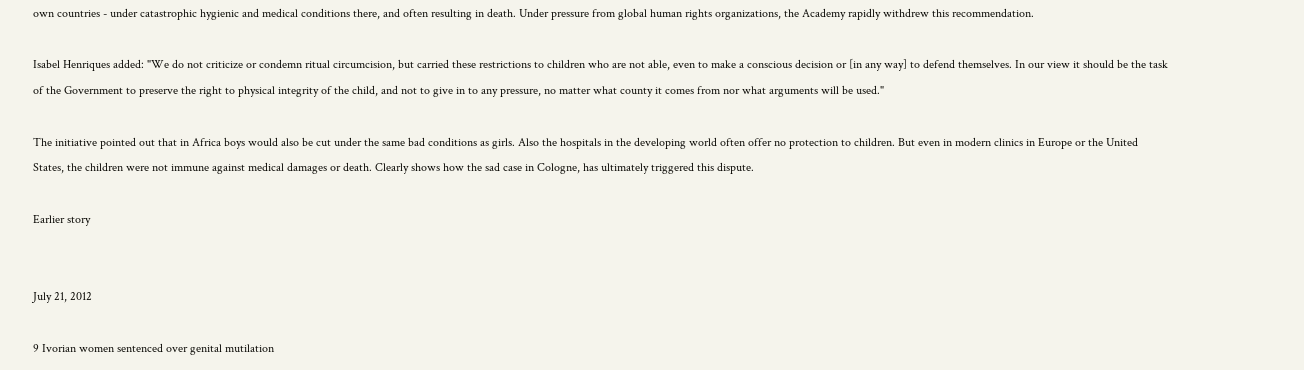own countries - under catastrophic hygienic and medical conditions there, and often resulting in death. Under pressure from global human rights organizations, the Academy rapidly withdrew this recommendation.

Isabel Henriques added: "We do not criticize or condemn ritual circumcision, but carried these restrictions to children who are not able, even to make a conscious decision or [in any way] to defend themselves. In our view it should be the task of the Government to preserve the right to physical integrity of the child, and not to give in to any pressure, no matter what county it comes from nor what arguments will be used."

The initiative pointed out that in Africa boys would also be cut under the same bad conditions as girls. Also the hospitals in the developing world often offer no protection to children. But even in modern clinics in Europe or the United States, the children were not immune against medical damages or death. Clearly shows how the sad case in Cologne, has ultimately triggered this dispute.

Earlier story


July 21, 2012

9 Ivorian women sentenced over genital mutilation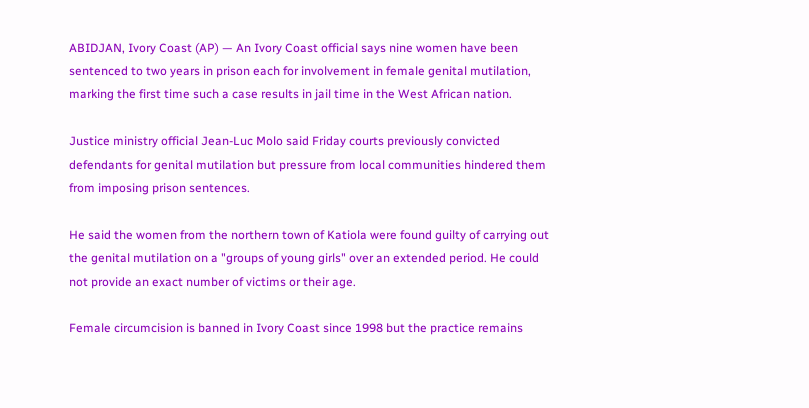ABIDJAN, Ivory Coast (AP) — An Ivory Coast official says nine women have been sentenced to two years in prison each for involvement in female genital mutilation, marking the first time such a case results in jail time in the West African nation.

Justice ministry official Jean-Luc Molo said Friday courts previously convicted defendants for genital mutilation but pressure from local communities hindered them from imposing prison sentences.

He said the women from the northern town of Katiola were found guilty of carrying out the genital mutilation on a "groups of young girls" over an extended period. He could not provide an exact number of victims or their age.

Female circumcision is banned in Ivory Coast since 1998 but the practice remains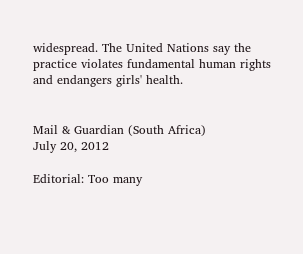widespread. The United Nations say the practice violates fundamental human rights and endangers girls' health.


Mail & Guardian (South Africa)
July 20, 2012

Editorial: Too many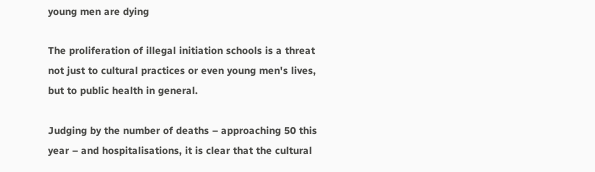young men are dying

The proliferation of illegal initiation schools is a threat not just to cultural practices or even young men's lives, but to public health in general.

Judging by the number of deaths – approaching 50 this year – and hospitalisations, it is clear that the cultural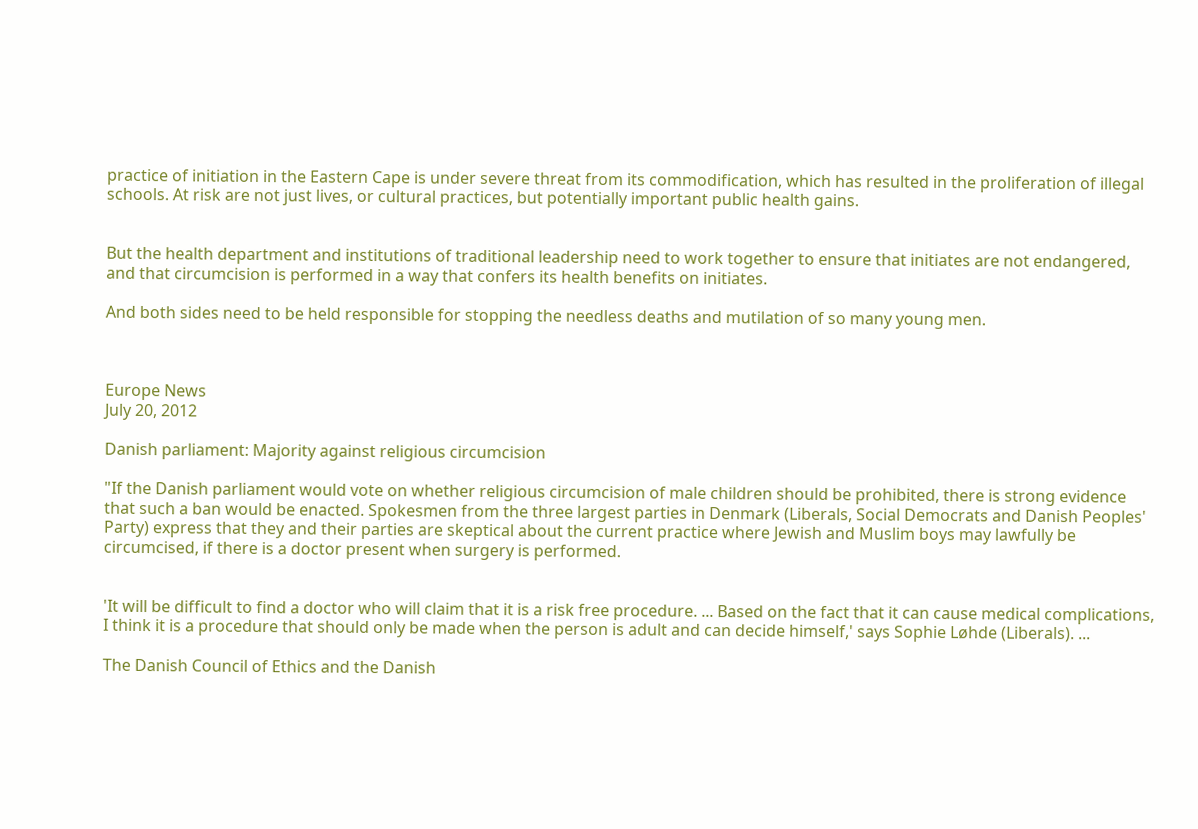practice of initiation in the Eastern Cape is under severe threat from its commodification, which has resulted in the proliferation of illegal schools. At risk are not just lives, or cultural practices, but potentially important public health gains.


But the health department and institutions of traditional leadership need to work together to ensure that initiates are not endangered, and that circumcision is performed in a way that confers its health benefits on initiates.

And both sides need to be held responsible for stopping the needless deaths and mutilation of so many young men.



Europe News
July 20, 2012

Danish parliament: Majority against religious circumcision

"If the Danish parliament would vote on whether religious circumcision of male children should be prohibited, there is strong evidence that such a ban would be enacted. Spokesmen from the three largest parties in Denmark (Liberals, Social Democrats and Danish Peoples' Party) express that they and their parties are skeptical about the current practice where Jewish and Muslim boys may lawfully be circumcised, if there is a doctor present when surgery is performed.


'It will be difficult to find a doctor who will claim that it is a risk free procedure. ... Based on the fact that it can cause medical complications, I think it is a procedure that should only be made when the person is adult and can decide himself,' says Sophie Løhde (Liberals). ...

The Danish Council of Ethics and the Danish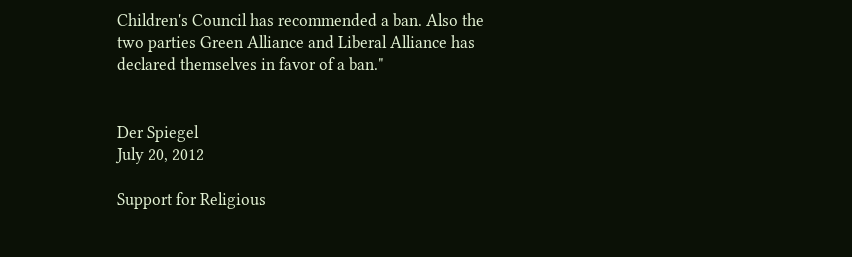Children's Council has recommended a ban. Also the two parties Green Alliance and Liberal Alliance has declared themselves in favor of a ban."


Der Spiegel
July 20, 2012

Support for Religious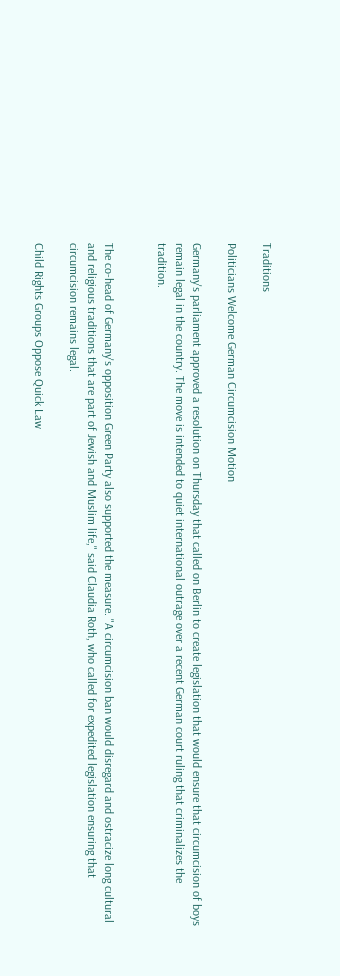Traditions

Politicians Welcome German Circumcision Motion

Germany's parliament approved a resolution on Thursday that called on Berlin to create legislation that would ensure that circumcision of boys remain legal in the country. The move is intended to quiet international outrage over a recent German court ruling that criminalizes the tradition.


The co-head of Germany's opposition Green Party also supported the measure. "A circumcision ban would disregard and ostracize long cultural and religious traditions that are part of Jewish and Muslim life," said Claudia Roth, who called for expedited legislation ensuring that circumcision remains legal.

Child Rights Groups Oppose Quick Law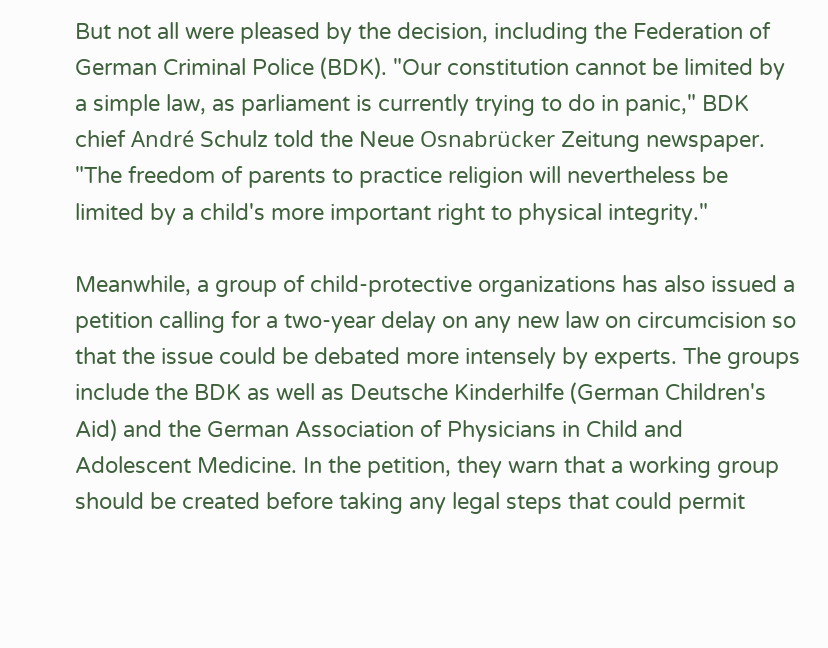But not all were pleased by the decision, including the Federation of German Criminal Police (BDK). "Our constitution cannot be limited by a simple law, as parliament is currently trying to do in panic," BDK chief André Schulz told the Neue Osnabrücker Zeitung newspaper. "The freedom of parents to practice religion will nevertheless be limited by a child's more important right to physical integrity."

Meanwhile, a group of child-protective organizations has also issued a petition calling for a two-year delay on any new law on circumcision so that the issue could be debated more intensely by experts. The groups include the BDK as well as Deutsche Kinderhilfe (German Children's Aid) and the German Association of Physicians in Child and Adolescent Medicine. In the petition, they warn that a working group should be created before taking any legal steps that could permit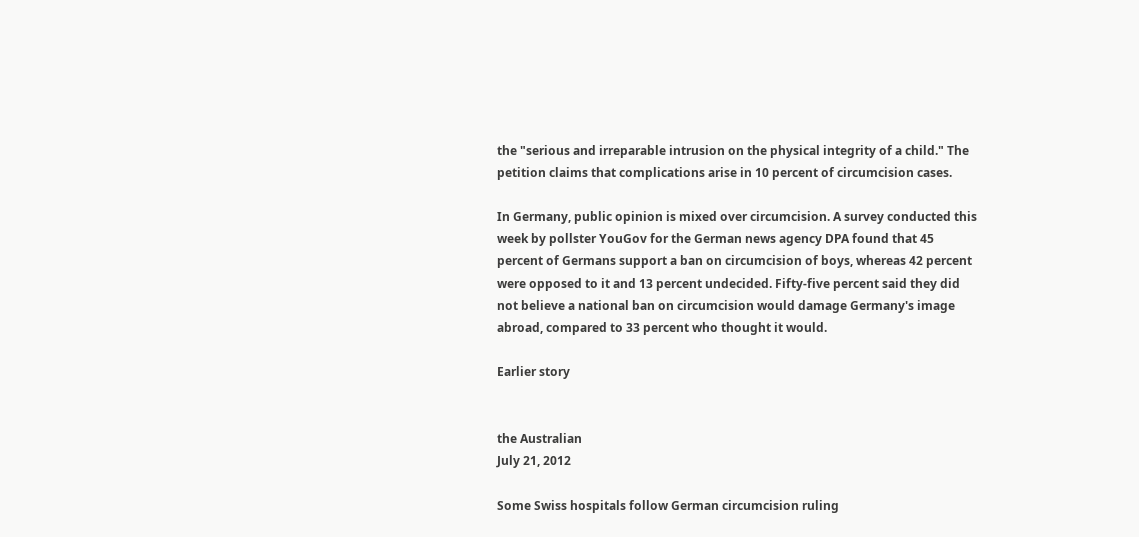the "serious and irreparable intrusion on the physical integrity of a child." The petition claims that complications arise in 10 percent of circumcision cases.

In Germany, public opinion is mixed over circumcision. A survey conducted this week by pollster YouGov for the German news agency DPA found that 45 percent of Germans support a ban on circumcision of boys, whereas 42 percent were opposed to it and 13 percent undecided. Fifty-five percent said they did not believe a national ban on circumcision would damage Germany's image abroad, compared to 33 percent who thought it would.

Earlier story


the Australian
July 21, 2012

Some Swiss hospitals follow German circumcision ruling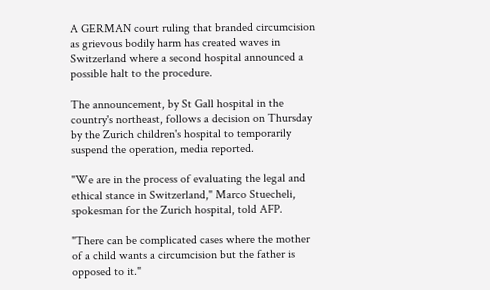A GERMAN court ruling that branded circumcision as grievous bodily harm has created waves in Switzerland where a second hospital announced a possible halt to the procedure.

The announcement, by St Gall hospital in the country's northeast, follows a decision on Thursday by the Zurich children's hospital to temporarily suspend the operation, media reported.

"We are in the process of evaluating the legal and ethical stance in Switzerland," Marco Stuecheli, spokesman for the Zurich hospital, told AFP.

"There can be complicated cases where the mother of a child wants a circumcision but the father is opposed to it."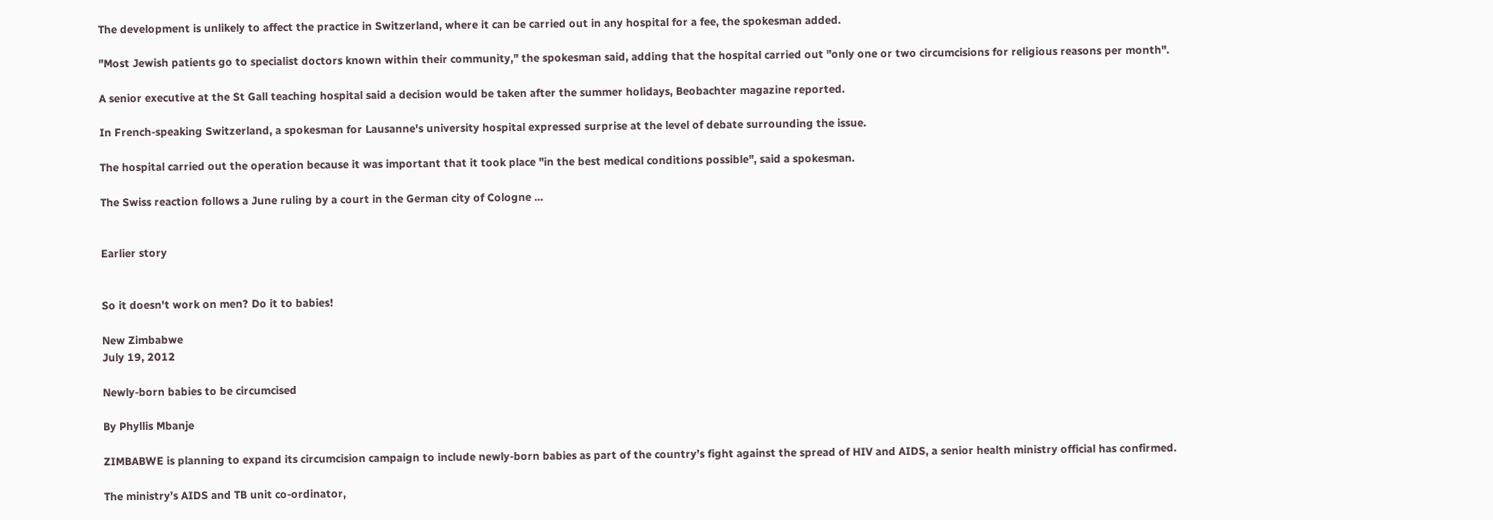The development is unlikely to affect the practice in Switzerland, where it can be carried out in any hospital for a fee, the spokesman added.

"Most Jewish patients go to specialist doctors known within their community," the spokesman said, adding that the hospital carried out "only one or two circumcisions for religious reasons per month".

A senior executive at the St Gall teaching hospital said a decision would be taken after the summer holidays, Beobachter magazine reported.

In French-speaking Switzerland, a spokesman for Lausanne's university hospital expressed surprise at the level of debate surrounding the issue.

The hospital carried out the operation because it was important that it took place "in the best medical conditions possible", said a spokesman.

The Swiss reaction follows a June ruling by a court in the German city of Cologne ...


Earlier story


So it doesn't work on men? Do it to babies!

New Zimbabwe
July 19, 2012

Newly-born babies to be circumcised

By Phyllis Mbanje

ZIMBABWE is planning to expand its circumcision campaign to include newly-born babies as part of the country’s fight against the spread of HIV and AIDS, a senior health ministry official has confirmed.

The ministry’s AIDS and TB unit co-ordinator,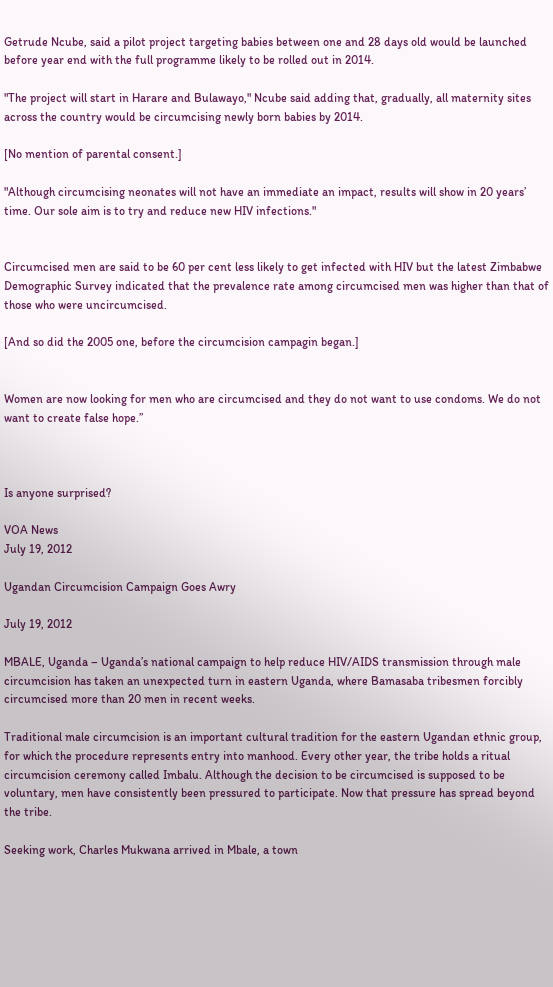Getrude Ncube, said a pilot project targeting babies between one and 28 days old would be launched before year end with the full programme likely to be rolled out in 2014.

"The project will start in Harare and Bulawayo," Ncube said adding that, gradually, all maternity sites across the country would be circumcising newly born babies by 2014.

[No mention of parental consent.]

"Although circumcising neonates will not have an immediate an impact, results will show in 20 years’ time. Our sole aim is to try and reduce new HIV infections."


Circumcised men are said to be 60 per cent less likely to get infected with HIV but the latest Zimbabwe Demographic Survey indicated that the prevalence rate among circumcised men was higher than that of those who were uncircumcised.

[And so did the 2005 one, before the circumcision campagin began.]


Women are now looking for men who are circumcised and they do not want to use condoms. We do not want to create false hope.”



Is anyone surprised?

VOA News
July 19, 2012

Ugandan Circumcision Campaign Goes Awry

July 19, 2012

MBALE, Uganda – Uganda’s national campaign to help reduce HIV/AIDS transmission through male circumcision has taken an unexpected turn in eastern Uganda, where Bamasaba tribesmen forcibly circumcised more than 20 men in recent weeks.

Traditional male circumcision is an important cultural tradition for the eastern Ugandan ethnic group, for which the procedure represents entry into manhood. Every other year, the tribe holds a ritual circumcision ceremony called Imbalu. Although the decision to be circumcised is supposed to be voluntary, men have consistently been pressured to participate. Now that pressure has spread beyond the tribe.

Seeking work, Charles Mukwana arrived in Mbale, a town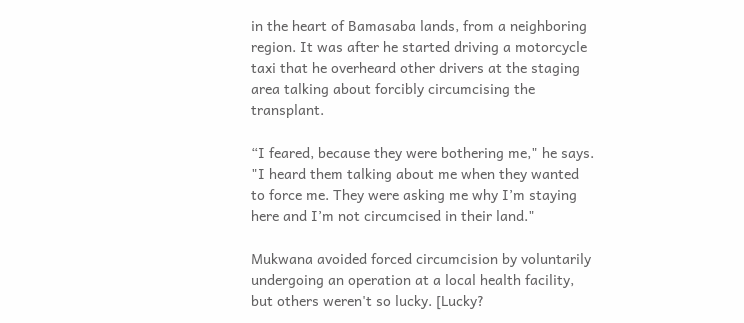in the heart of Bamasaba lands, from a neighboring region. It was after he started driving a motorcycle taxi that he overheard other drivers at the staging area talking about forcibly circumcising the transplant.

“I feared, because they were bothering me," he says. "I heard them talking about me when they wanted to force me. They were asking me why I’m staying here and I’m not circumcised in their land."

Mukwana avoided forced circumcision by voluntarily undergoing an operation at a local health facility, but others weren't so lucky. [Lucky?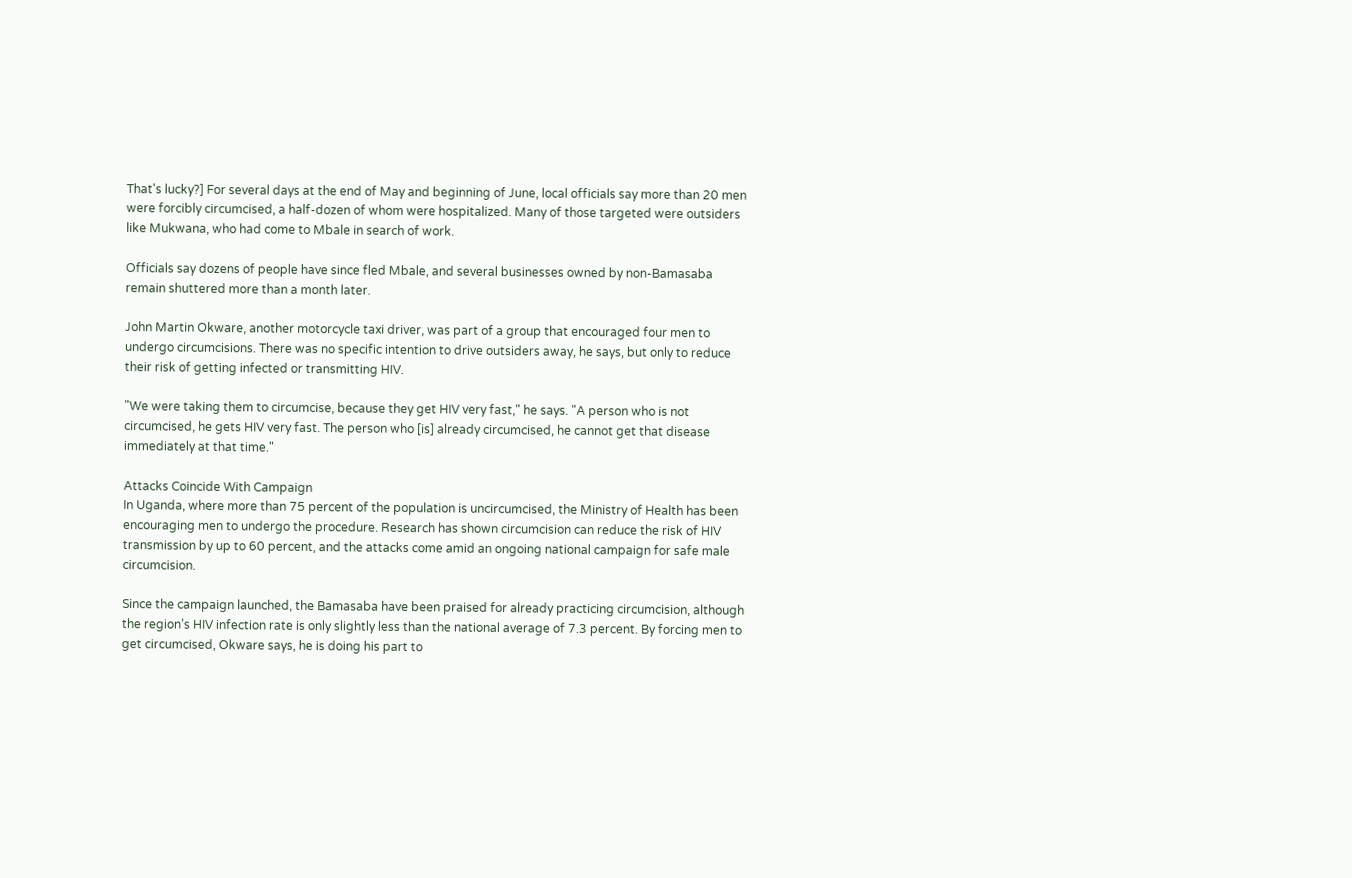That's lucky?] For several days at the end of May and beginning of June, local officials say more than 20 men were forcibly circumcised, a half-dozen of whom were hospitalized. Many of those targeted were outsiders like Mukwana, who had come to Mbale in search of work.

Officials say dozens of people have since fled Mbale, and several businesses owned by non-Bamasaba remain shuttered more than a month later.

John Martin Okware, another motorcycle taxi driver, was part of a group that encouraged four men to undergo circumcisions. There was no specific intention to drive outsiders away, he says, but only to reduce their risk of getting infected or transmitting HIV.

"We were taking them to circumcise, because they get HIV very fast," he says. "A person who is not circumcised, he gets HIV very fast. The person who [is] already circumcised, he cannot get that disease immediately at that time."

Attacks Coincide With Campaign
In Uganda, where more than 75 percent of the population is uncircumcised, the Ministry of Health has been encouraging men to undergo the procedure. Research has shown circumcision can reduce the risk of HIV transmission by up to 60 percent, and the attacks come amid an ongoing national campaign for safe male circumcision.

Since the campaign launched, the Bamasaba have been praised for already practicing circumcision, although the region’s HIV infection rate is only slightly less than the national average of 7.3 percent. By forcing men to get circumcised, Okware says, he is doing his part to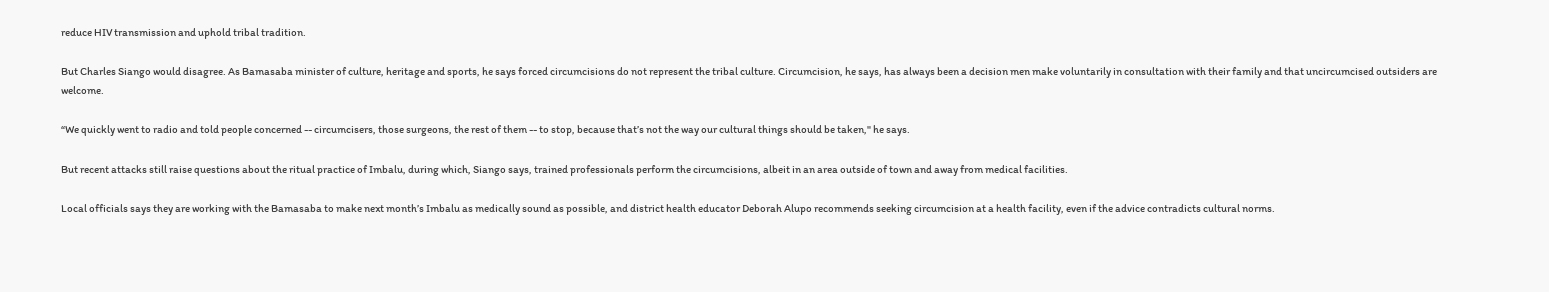reduce HIV transmission and uphold tribal tradition.

But Charles Siango would disagree. As Bamasaba minister of culture, heritage and sports, he says forced circumcisions do not represent the tribal culture. Circumcision, he says, has always been a decision men make voluntarily in consultation with their family and that uncircumcised outsiders are welcome.

“We quickly went to radio and told people concerned -- circumcisers, those surgeons, the rest of them -- to stop, because that’s not the way our cultural things should be taken," he says.

But recent attacks still raise questions about the ritual practice of Imbalu, during which, Siango says, trained professionals perform the circumcisions, albeit in an area outside of town and away from medical facilities.

Local officials says they are working with the Bamasaba to make next month’s Imbalu as medically sound as possible, and district health educator Deborah Alupo recommends seeking circumcision at a health facility, even if the advice contradicts cultural norms.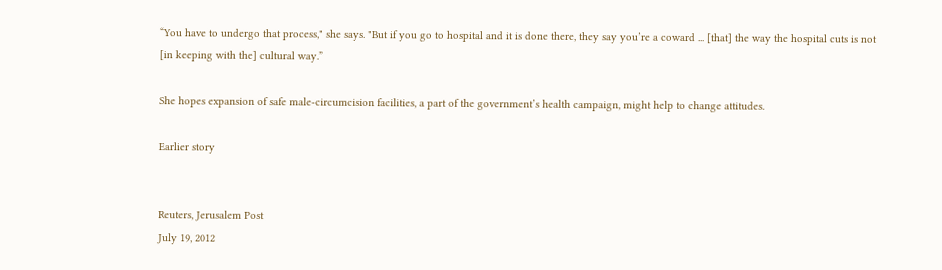“You have to undergo that process," she says. "But if you go to hospital and it is done there, they say you’re a coward ... [that] the way the hospital cuts is not [in keeping with the] cultural way.”

She hopes expansion of safe male-circumcision facilities, a part of the government’s health campaign, might help to change attitudes.

Earlier story


Reuters, Jerusalem Post
July 19, 2012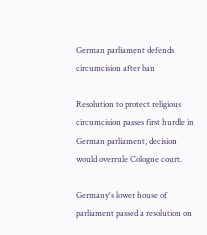German parliament defends circumcision after ban

Resolution to protect religious circumcision passes first hurdle in German parliament, decision would overrule Cologne court.

Germany's lower house of parliament passed a resolution on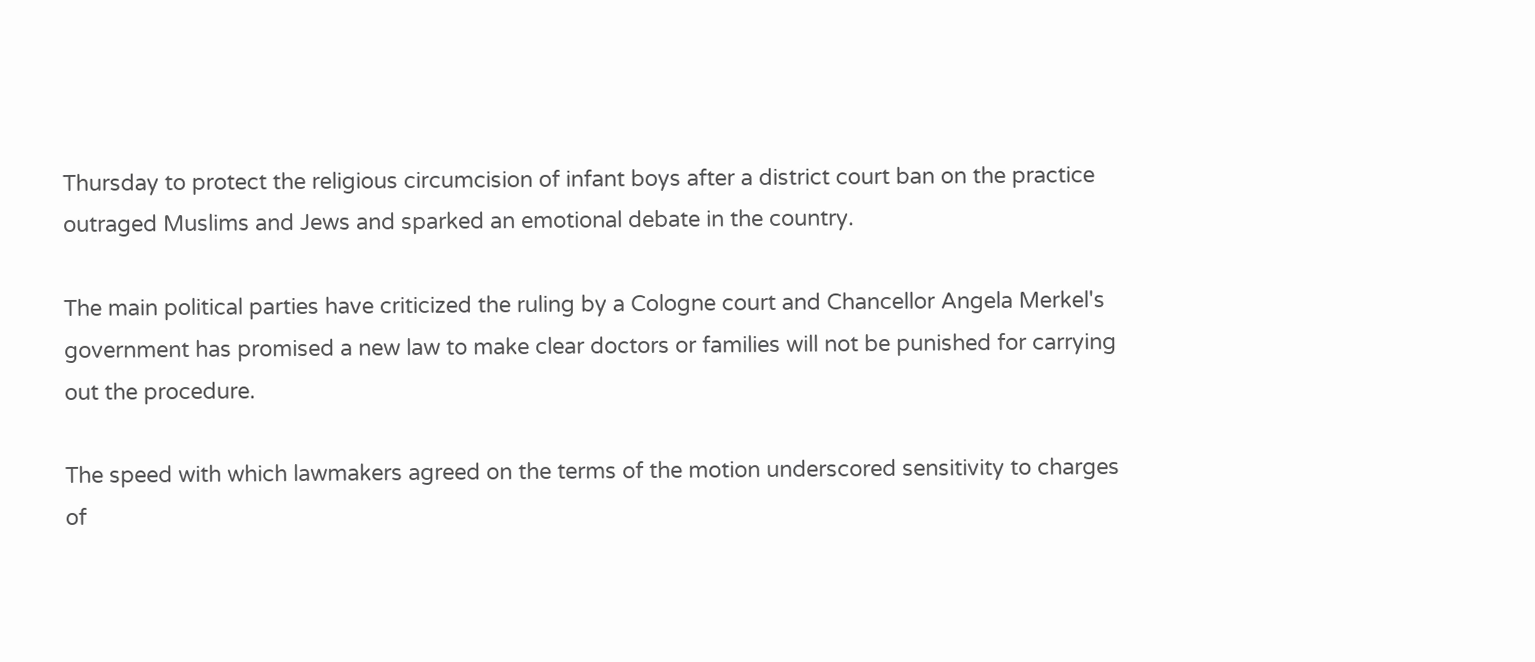Thursday to protect the religious circumcision of infant boys after a district court ban on the practice outraged Muslims and Jews and sparked an emotional debate in the country.

The main political parties have criticized the ruling by a Cologne court and Chancellor Angela Merkel's government has promised a new law to make clear doctors or families will not be punished for carrying out the procedure.

The speed with which lawmakers agreed on the terms of the motion underscored sensitivity to charges of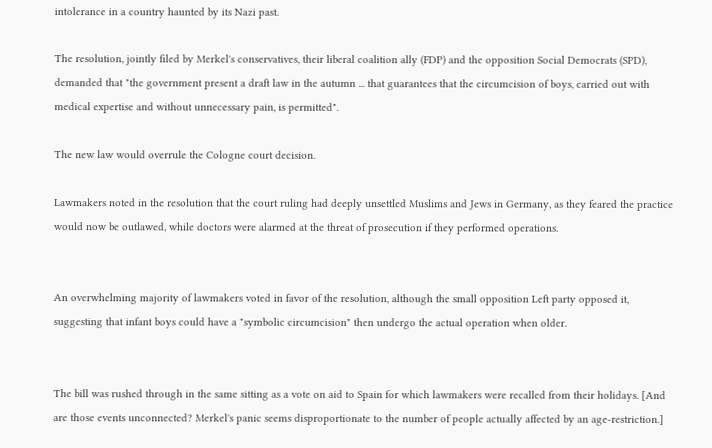intolerance in a country haunted by its Nazi past.

The resolution, jointly filed by Merkel's conservatives, their liberal coalition ally (FDP) and the opposition Social Democrats (SPD), demanded that "the government present a draft law in the autumn ... that guarantees that the circumcision of boys, carried out with medical expertise and without unnecessary pain, is permitted".

The new law would overrule the Cologne court decision.

Lawmakers noted in the resolution that the court ruling had deeply unsettled Muslims and Jews in Germany, as they feared the practice would now be outlawed, while doctors were alarmed at the threat of prosecution if they performed operations.


An overwhelming majority of lawmakers voted in favor of the resolution, although the small opposition Left party opposed it, suggesting that infant boys could have a "symbolic circumcision" then undergo the actual operation when older.


The bill was rushed through in the same sitting as a vote on aid to Spain for which lawmakers were recalled from their holidays. [And are those events unconnected? Merkel's panic seems disproportionate to the number of people actually affected by an age-restriction.]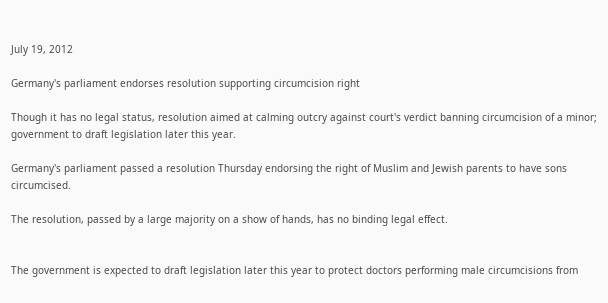July 19, 2012

Germany's parliament endorses resolution supporting circumcision right

Though it has no legal status, resolution aimed at calming outcry against court's verdict banning circumcision of a minor; government to draft legislation later this year.

Germany's parliament passed a resolution Thursday endorsing the right of Muslim and Jewish parents to have sons circumcised.

The resolution, passed by a large majority on a show of hands, has no binding legal effect.


The government is expected to draft legislation later this year to protect doctors performing male circumcisions from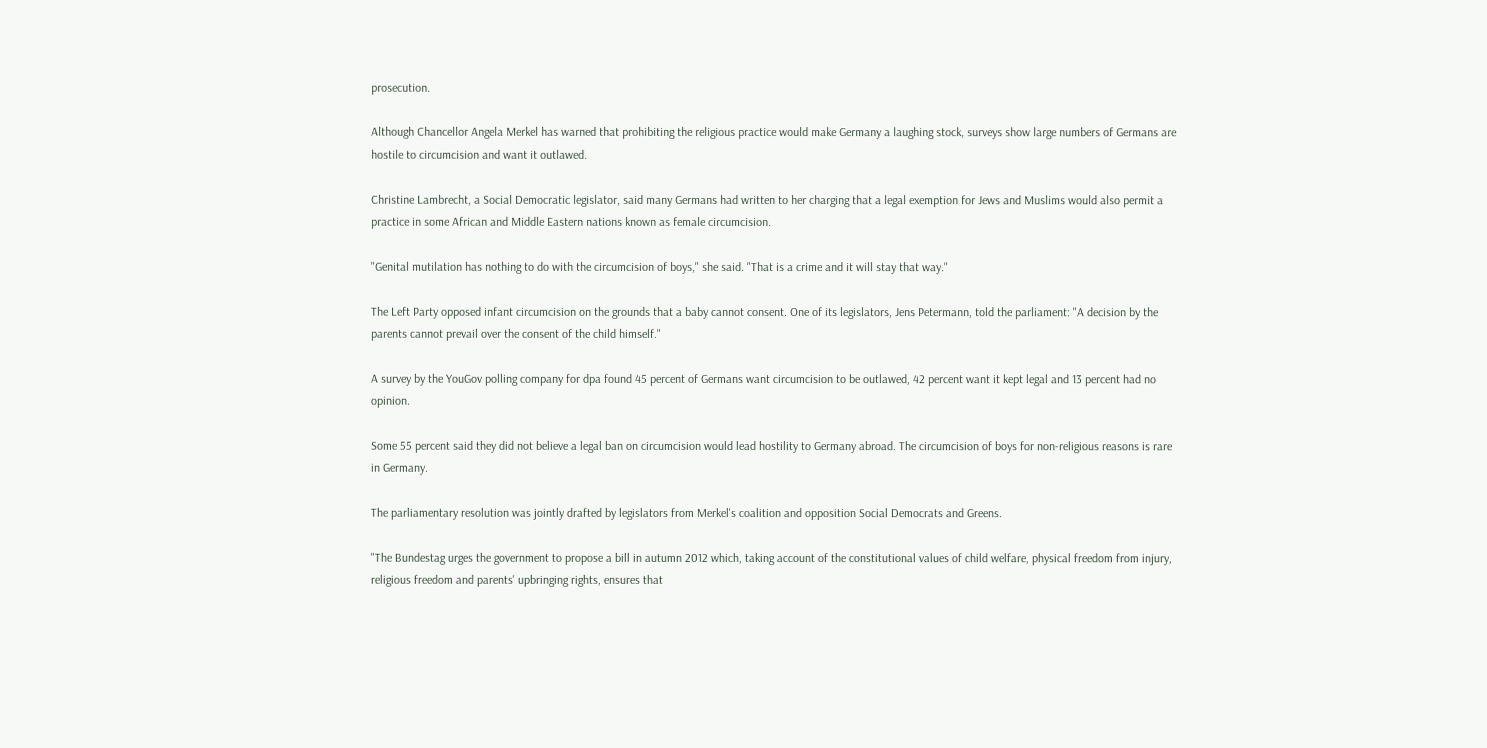prosecution.

Although Chancellor Angela Merkel has warned that prohibiting the religious practice would make Germany a laughing stock, surveys show large numbers of Germans are hostile to circumcision and want it outlawed.

Christine Lambrecht, a Social Democratic legislator, said many Germans had written to her charging that a legal exemption for Jews and Muslims would also permit a practice in some African and Middle Eastern nations known as female circumcision.

"Genital mutilation has nothing to do with the circumcision of boys," she said. "That is a crime and it will stay that way."

The Left Party opposed infant circumcision on the grounds that a baby cannot consent. One of its legislators, Jens Petermann, told the parliament: "A decision by the parents cannot prevail over the consent of the child himself."

A survey by the YouGov polling company for dpa found 45 percent of Germans want circumcision to be outlawed, 42 percent want it kept legal and 13 percent had no opinion.

Some 55 percent said they did not believe a legal ban on circumcision would lead hostility to Germany abroad. The circumcision of boys for non-religious reasons is rare in Germany.

The parliamentary resolution was jointly drafted by legislators from Merkel's coalition and opposition Social Democrats and Greens.

"The Bundestag urges the government to propose a bill in autumn 2012 which, taking account of the constitutional values of child welfare, physical freedom from injury, religious freedom and parents' upbringing rights, ensures that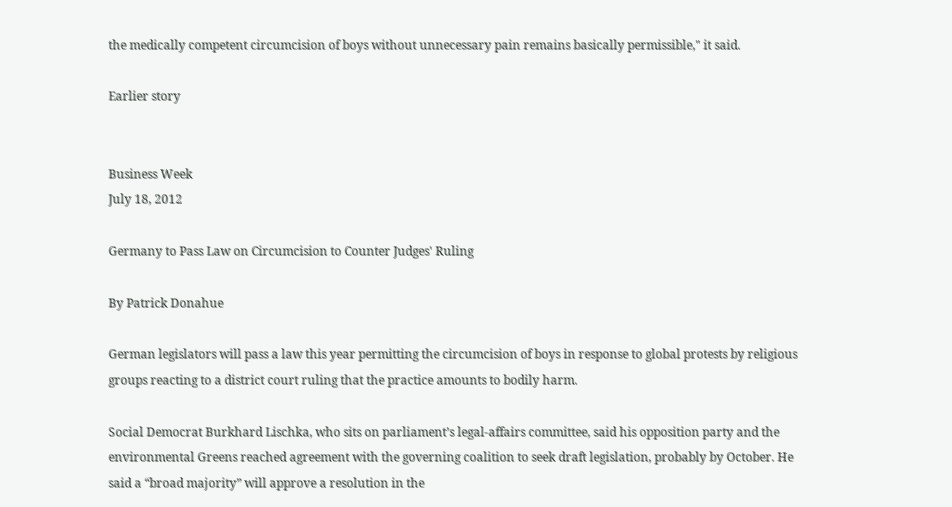the medically competent circumcision of boys without unnecessary pain remains basically permissible," it said.

Earlier story


Business Week
July 18, 2012

Germany to Pass Law on Circumcision to Counter Judges' Ruling

By Patrick Donahue

German legislators will pass a law this year permitting the circumcision of boys in response to global protests by religious groups reacting to a district court ruling that the practice amounts to bodily harm.

Social Democrat Burkhard Lischka, who sits on parliament’s legal-affairs committee, said his opposition party and the environmental Greens reached agreement with the governing coalition to seek draft legislation, probably by October. He said a “broad majority” will approve a resolution in the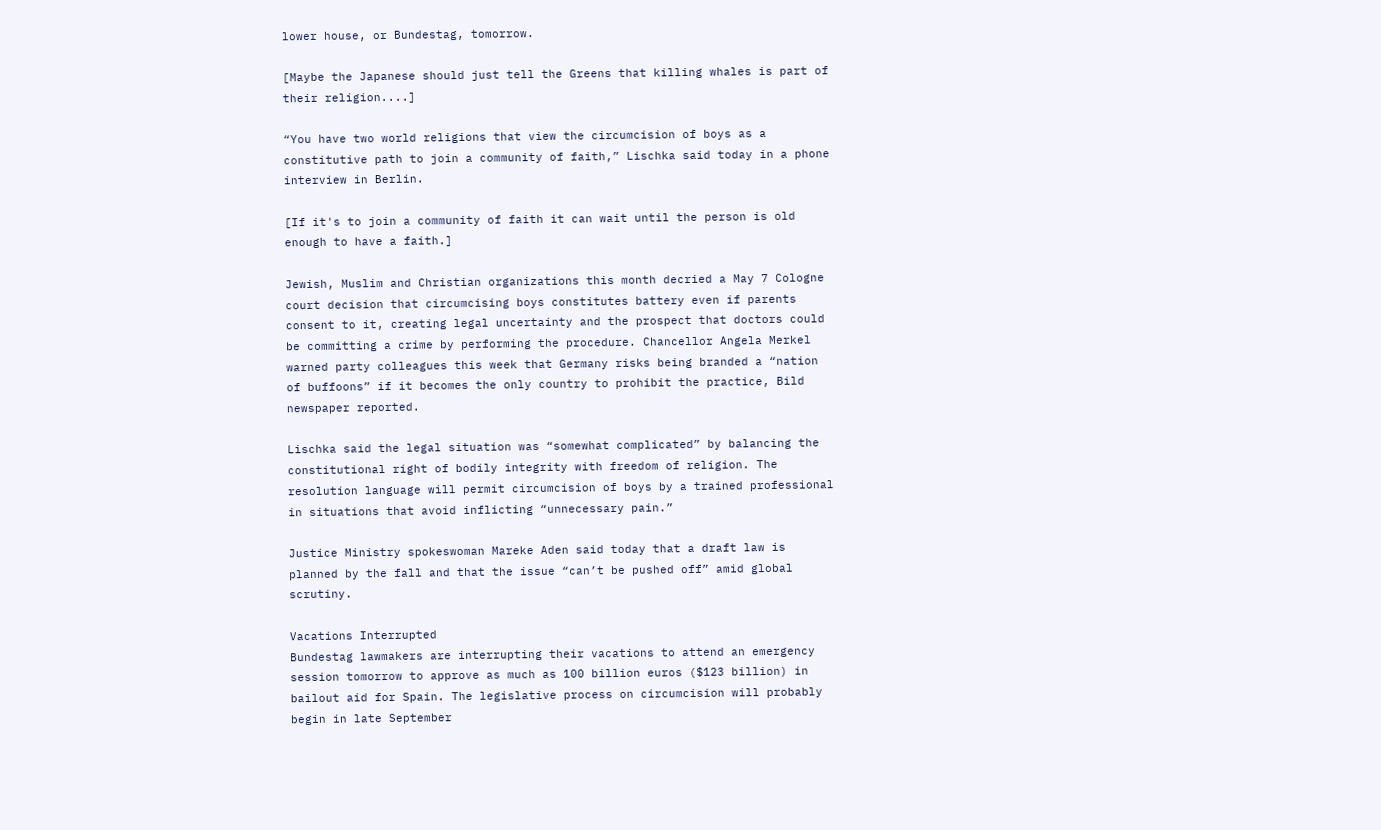lower house, or Bundestag, tomorrow.

[Maybe the Japanese should just tell the Greens that killing whales is part of their religion....]

“You have two world religions that view the circumcision of boys as a constitutive path to join a community of faith,” Lischka said today in a phone interview in Berlin.

[If it's to join a community of faith it can wait until the person is old enough to have a faith.]

Jewish, Muslim and Christian organizations this month decried a May 7 Cologne court decision that circumcising boys constitutes battery even if parents consent to it, creating legal uncertainty and the prospect that doctors could be committing a crime by performing the procedure. Chancellor Angela Merkel warned party colleagues this week that Germany risks being branded a “nation of buffoons” if it becomes the only country to prohibit the practice, Bild newspaper reported.

Lischka said the legal situation was “somewhat complicated” by balancing the constitutional right of bodily integrity with freedom of religion. The resolution language will permit circumcision of boys by a trained professional in situations that avoid inflicting “unnecessary pain.”

Justice Ministry spokeswoman Mareke Aden said today that a draft law is planned by the fall and that the issue “can’t be pushed off” amid global scrutiny.

Vacations Interrupted
Bundestag lawmakers are interrupting their vacations to attend an emergency session tomorrow to approve as much as 100 billion euros ($123 billion) in bailout aid for Spain. The legislative process on circumcision will probably begin in late September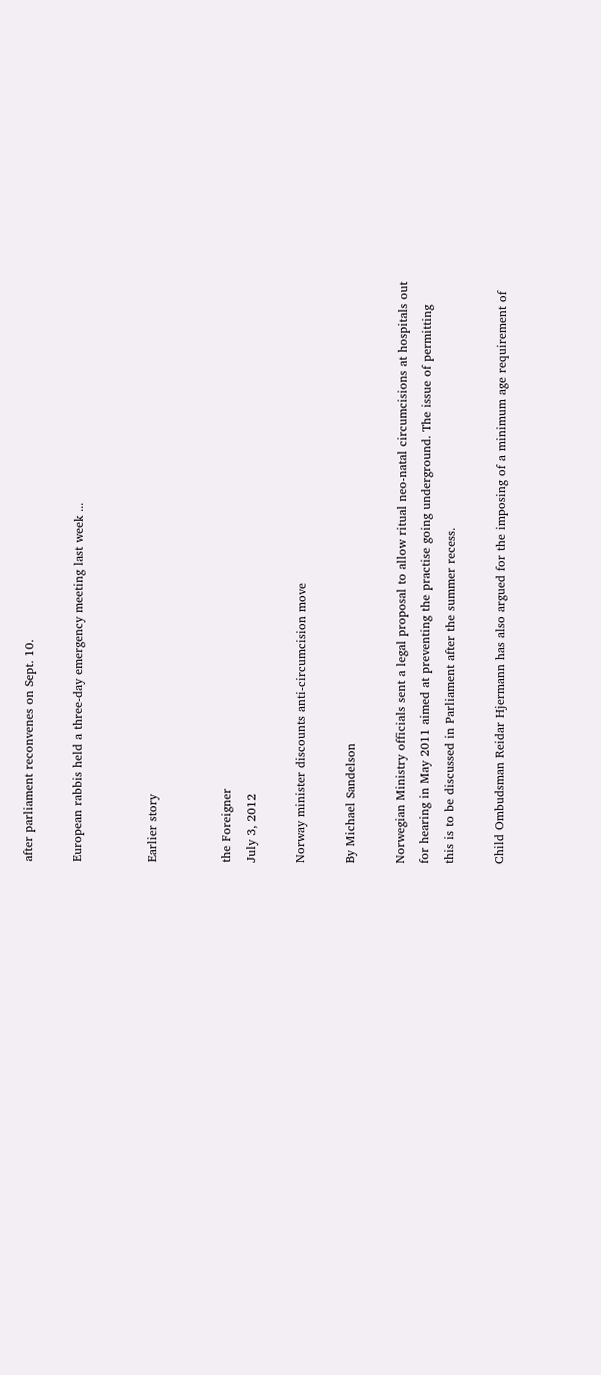after parliament reconvenes on Sept. 10.

European rabbis held a three-day emergency meeting last week ...


Earlier story


the Foreigner
July 3, 2012

Norway minister discounts anti-circumcision move

By Michael Sandelson

Norwegian Ministry officials sent a legal proposal to allow ritual neo-natal circumcisions at hospitals out for hearing in May 2011 aimed at preventing the practise going underground. The issue of permitting this is to be discussed in Parliament after the summer recess.

Child Ombudsman Reidar Hjermann has also argued for the imposing of a minimum age requirement of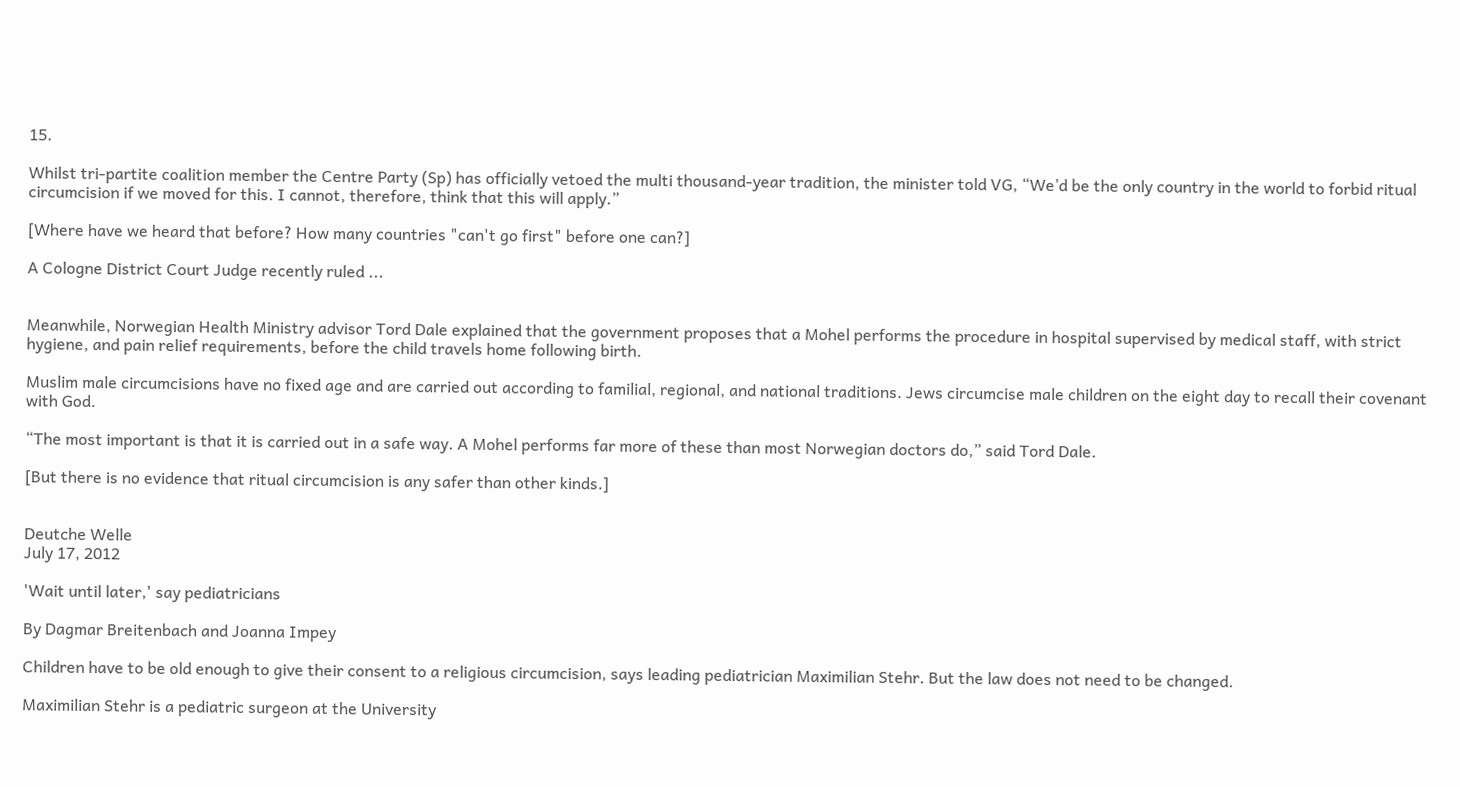15.

Whilst tri-partite coalition member the Centre Party (Sp) has officially vetoed the multi thousand-year tradition, the minister told VG, “We’d be the only country in the world to forbid ritual circumcision if we moved for this. I cannot, therefore, think that this will apply.”

[Where have we heard that before? How many countries "can't go first" before one can?]

A Cologne District Court Judge recently ruled ...


Meanwhile, Norwegian Health Ministry advisor Tord Dale explained that the government proposes that a Mohel performs the procedure in hospital supervised by medical staff, with strict hygiene, and pain relief requirements, before the child travels home following birth.

Muslim male circumcisions have no fixed age and are carried out according to familial, regional, and national traditions. Jews circumcise male children on the eight day to recall their covenant with God.

“The most important is that it is carried out in a safe way. A Mohel performs far more of these than most Norwegian doctors do,” said Tord Dale.

[But there is no evidence that ritual circumcision is any safer than other kinds.]


Deutche Welle
July 17, 2012

'Wait until later,' say pediatricians

By Dagmar Breitenbach and Joanna Impey

Children have to be old enough to give their consent to a religious circumcision, says leading pediatrician Maximilian Stehr. But the law does not need to be changed.

Maximilian Stehr is a pediatric surgeon at the University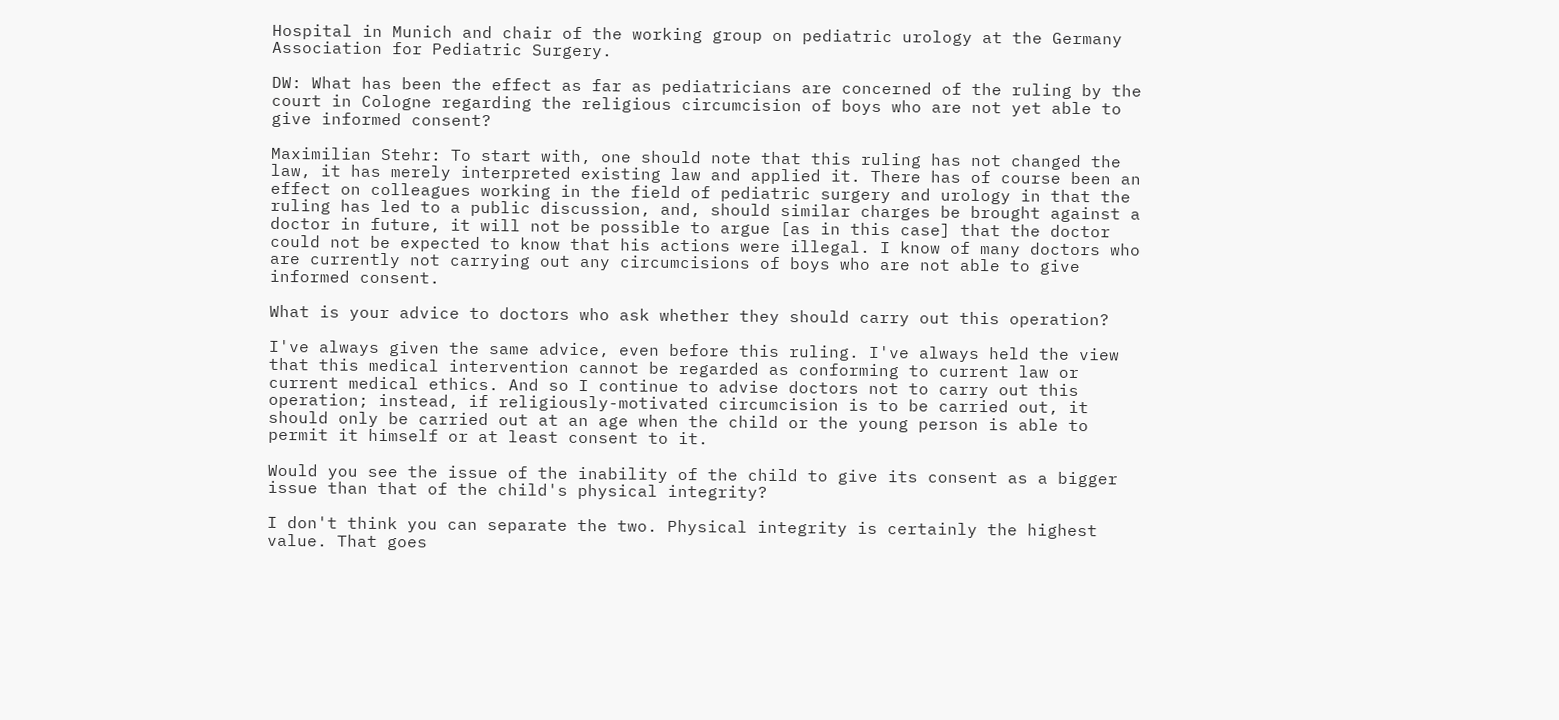Hospital in Munich and chair of the working group on pediatric urology at the Germany Association for Pediatric Surgery.

DW: What has been the effect as far as pediatricians are concerned of the ruling by the court in Cologne regarding the religious circumcision of boys who are not yet able to give informed consent?

Maximilian Stehr: To start with, one should note that this ruling has not changed the law, it has merely interpreted existing law and applied it. There has of course been an effect on colleagues working in the field of pediatric surgery and urology in that the ruling has led to a public discussion, and, should similar charges be brought against a doctor in future, it will not be possible to argue [as in this case] that the doctor could not be expected to know that his actions were illegal. I know of many doctors who are currently not carrying out any circumcisions of boys who are not able to give informed consent.

What is your advice to doctors who ask whether they should carry out this operation?

I've always given the same advice, even before this ruling. I've always held the view that this medical intervention cannot be regarded as conforming to current law or current medical ethics. And so I continue to advise doctors not to carry out this operation; instead, if religiously-motivated circumcision is to be carried out, it should only be carried out at an age when the child or the young person is able to permit it himself or at least consent to it.

Would you see the issue of the inability of the child to give its consent as a bigger issue than that of the child's physical integrity?

I don't think you can separate the two. Physical integrity is certainly the highest value. That goes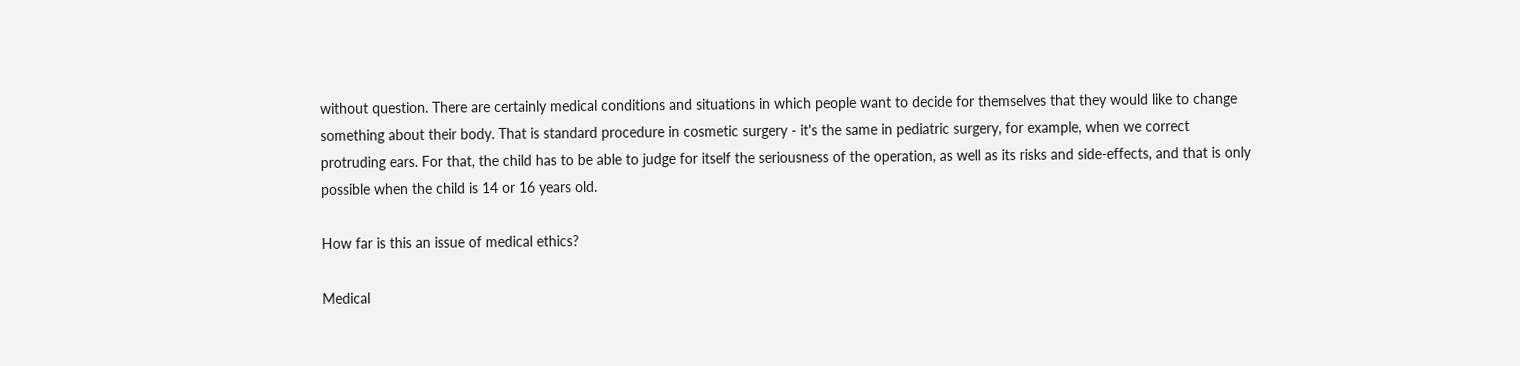without question. There are certainly medical conditions and situations in which people want to decide for themselves that they would like to change something about their body. That is standard procedure in cosmetic surgery - it's the same in pediatric surgery, for example, when we correct protruding ears. For that, the child has to be able to judge for itself the seriousness of the operation, as well as its risks and side-effects, and that is only possible when the child is 14 or 16 years old.

How far is this an issue of medical ethics?

Medical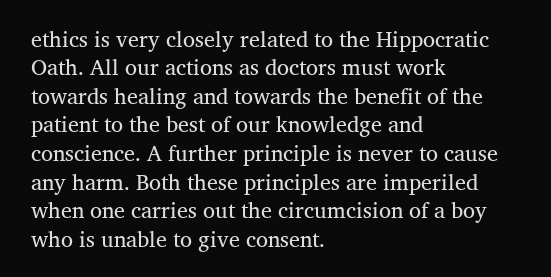ethics is very closely related to the Hippocratic Oath. All our actions as doctors must work towards healing and towards the benefit of the patient to the best of our knowledge and conscience. A further principle is never to cause any harm. Both these principles are imperiled when one carries out the circumcision of a boy who is unable to give consent.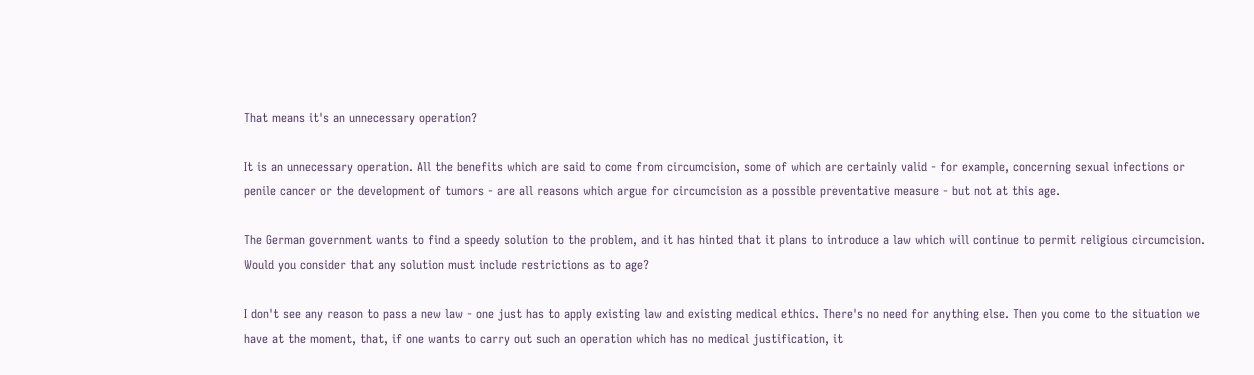That means it's an unnecessary operation?

It is an unnecessary operation. All the benefits which are said to come from circumcision, some of which are certainly valid - for example, concerning sexual infections or penile cancer or the development of tumors - are all reasons which argue for circumcision as a possible preventative measure - but not at this age.

The German government wants to find a speedy solution to the problem, and it has hinted that it plans to introduce a law which will continue to permit religious circumcision. Would you consider that any solution must include restrictions as to age?

I don't see any reason to pass a new law - one just has to apply existing law and existing medical ethics. There's no need for anything else. Then you come to the situation we have at the moment, that, if one wants to carry out such an operation which has no medical justification, it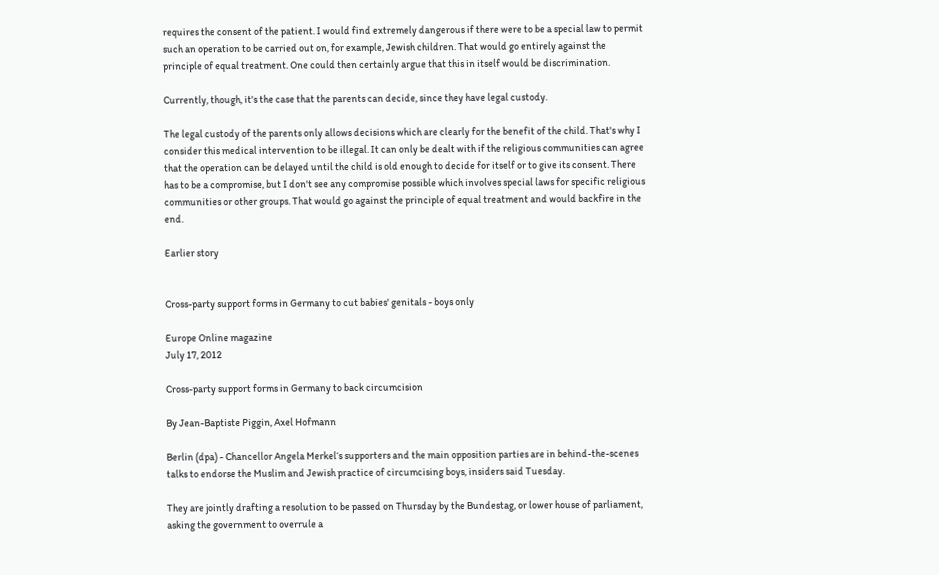requires the consent of the patient. I would find extremely dangerous if there were to be a special law to permit such an operation to be carried out on, for example, Jewish children. That would go entirely against the principle of equal treatment. One could then certainly argue that this in itself would be discrimination.

Currently, though, it's the case that the parents can decide, since they have legal custody.

The legal custody of the parents only allows decisions which are clearly for the benefit of the child. That's why I consider this medical intervention to be illegal. It can only be dealt with if the religious communities can agree that the operation can be delayed until the child is old enough to decide for itself or to give its consent. There has to be a compromise, but I don't see any compromise possible which involves special laws for specific religious communities or other groups. That would go against the principle of equal treatment and would backfire in the end.

Earlier story


Cross-party support forms in Germany to cut babies' genitals - boys only

Europe Online magazine
July 17, 2012

Cross-party support forms in Germany to back circumcision

By Jean-Baptiste Piggin, Axel Hofmann

Berlin (dpa) - Chancellor Angela Merkel‘s supporters and the main opposition parties are in behind-the-scenes talks to endorse the Muslim and Jewish practice of circumcising boys, insiders said Tuesday.

They are jointly drafting a resolution to be passed on Thursday by the Bundestag, or lower house of parliament, asking the government to overrule a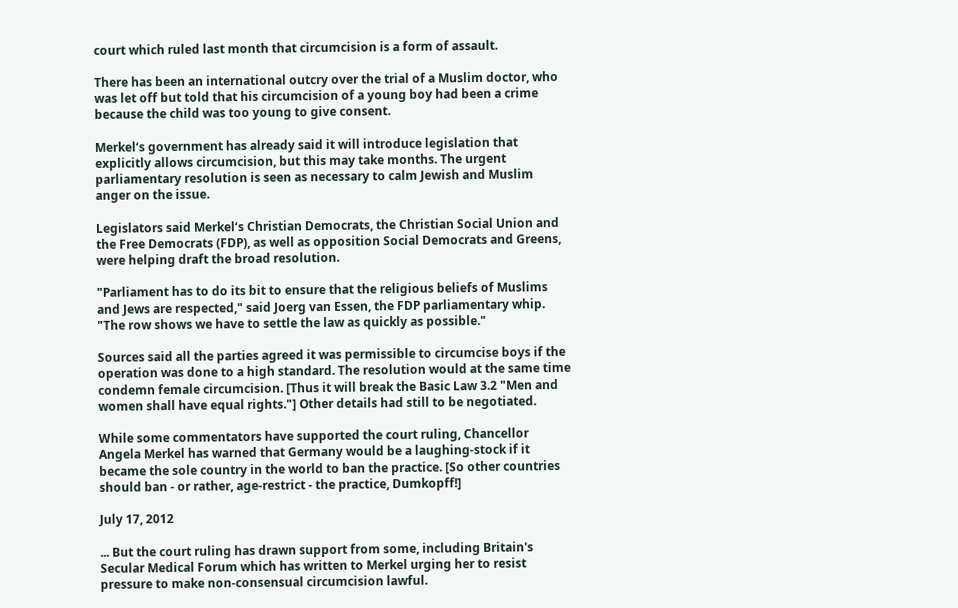court which ruled last month that circumcision is a form of assault.

There has been an international outcry over the trial of a Muslim doctor, who was let off but told that his circumcision of a young boy had been a crime because the child was too young to give consent.

Merkel‘s government has already said it will introduce legislation that explicitly allows circumcision, but this may take months. The urgent parliamentary resolution is seen as necessary to calm Jewish and Muslim anger on the issue.

Legislators said Merkel‘s Christian Democrats, the Christian Social Union and the Free Democrats (FDP), as well as opposition Social Democrats and Greens, were helping draft the broad resolution.

"Parliament has to do its bit to ensure that the religious beliefs of Muslims and Jews are respected," said Joerg van Essen, the FDP parliamentary whip. "The row shows we have to settle the law as quickly as possible."

Sources said all the parties agreed it was permissible to circumcise boys if the operation was done to a high standard. The resolution would at the same time condemn female circumcision. [Thus it will break the Basic Law 3.2 "Men and women shall have equal rights."] Other details had still to be negotiated.

While some commentators have supported the court ruling, Chancellor Angela Merkel has warned that Germany would be a laughing-stock if it became the sole country in the world to ban the practice. [So other countries should ban - or rather, age-restrict - the practice, Dumkopff!]

July 17, 2012

... But the court ruling has drawn support from some, including Britain's Secular Medical Forum which has written to Merkel urging her to resist pressure to make non-consensual circumcision lawful.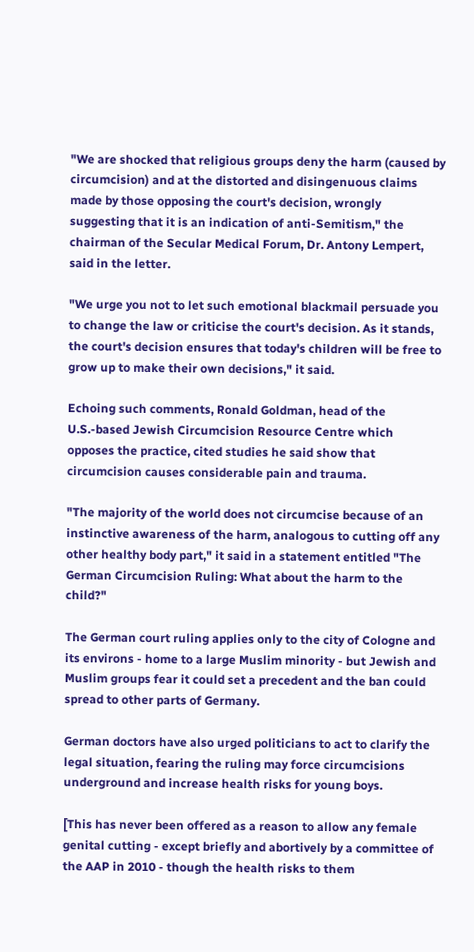"We are shocked that religious groups deny the harm (caused by circumcision) and at the distorted and disingenuous claims made by those opposing the court's decision, wrongly suggesting that it is an indication of anti-Semitism," the chairman of the Secular Medical Forum, Dr. Antony Lempert, said in the letter.

"We urge you not to let such emotional blackmail persuade you to change the law or criticise the court's decision. As it stands, the court's decision ensures that today's children will be free to grow up to make their own decisions," it said.

Echoing such comments, Ronald Goldman, head of the U.S.-based Jewish Circumcision Resource Centre which opposes the practice, cited studies he said show that circumcision causes considerable pain and trauma.

"The majority of the world does not circumcise because of an instinctive awareness of the harm, analogous to cutting off any other healthy body part," it said in a statement entitled "The German Circumcision Ruling: What about the harm to the child?"

The German court ruling applies only to the city of Cologne and its environs - home to a large Muslim minority - but Jewish and Muslim groups fear it could set a precedent and the ban could spread to other parts of Germany.

German doctors have also urged politicians to act to clarify the legal situation, fearing the ruling may force circumcisions underground and increase health risks for young boys.

[This has never been offered as a reason to allow any female genital cutting - except briefly and abortively by a committee of the AAP in 2010 - though the health risks to them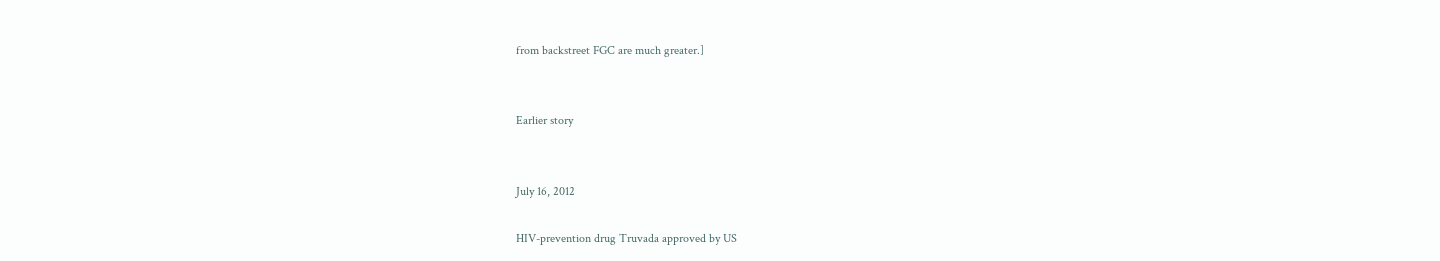from backstreet FGC are much greater.]


Earlier story


July 16, 2012

HIV-prevention drug Truvada approved by US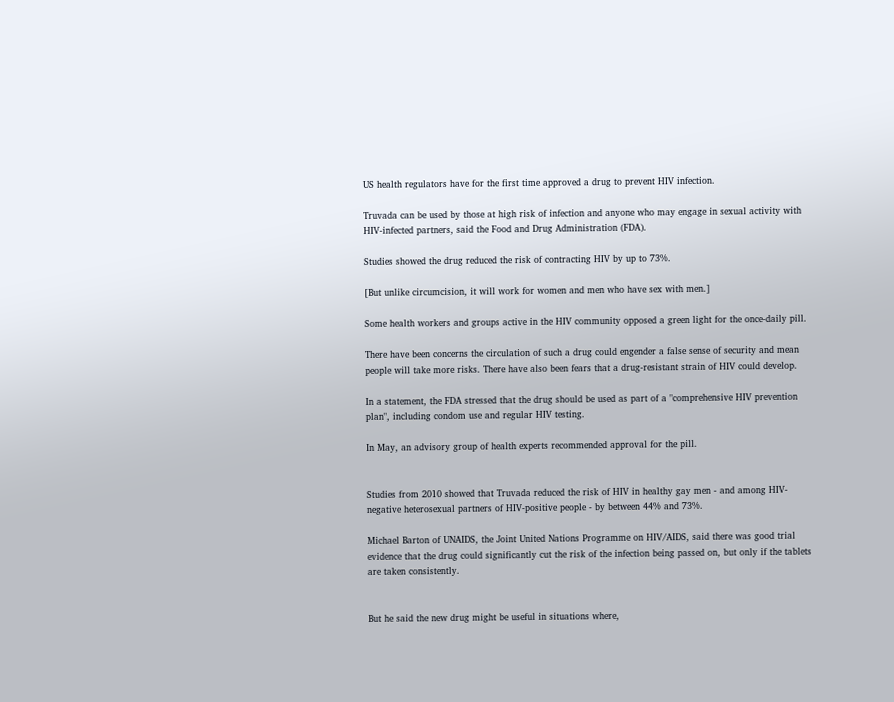US health regulators have for the first time approved a drug to prevent HIV infection.

Truvada can be used by those at high risk of infection and anyone who may engage in sexual activity with HIV-infected partners, said the Food and Drug Administration (FDA).

Studies showed the drug reduced the risk of contracting HIV by up to 73%.

[But unlike circumcision, it will work for women and men who have sex with men.]

Some health workers and groups active in the HIV community opposed a green light for the once-daily pill.

There have been concerns the circulation of such a drug could engender a false sense of security and mean people will take more risks. There have also been fears that a drug-resistant strain of HIV could develop.

In a statement, the FDA stressed that the drug should be used as part of a "comprehensive HIV prevention plan", including condom use and regular HIV testing.

In May, an advisory group of health experts recommended approval for the pill.


Studies from 2010 showed that Truvada reduced the risk of HIV in healthy gay men - and among HIV-negative heterosexual partners of HIV-positive people - by between 44% and 73%.

Michael Barton of UNAIDS, the Joint United Nations Programme on HIV/AIDS, said there was good trial evidence that the drug could significantly cut the risk of the infection being passed on, but only if the tablets are taken consistently.


But he said the new drug might be useful in situations where,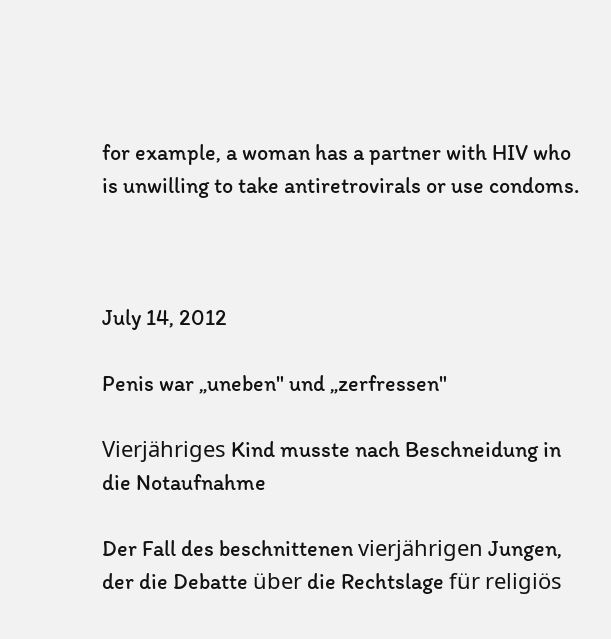for example, a woman has a partner with HIV who is unwilling to take antiretrovirals or use condoms.



July 14, 2012

Penis war „uneben" und „zerfressen"

Vierjähriges Kind musste nach Beschneidung in die Notaufnahme

Der Fall des beschnittenen vierjährigen Jungen, der die Debatte über die Rechtslage für religiös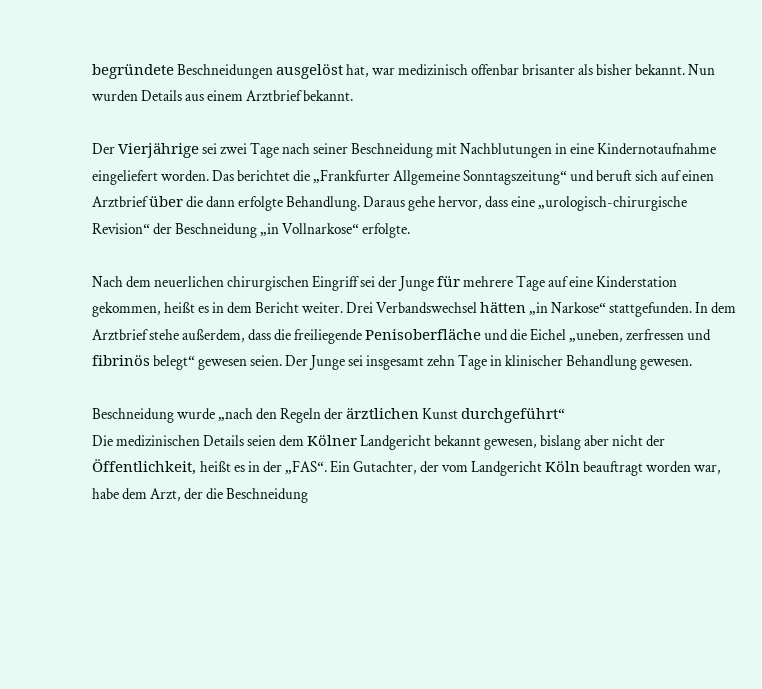begründete Beschneidungen ausgelöst hat, war medizinisch offenbar brisanter als bisher bekannt. Nun wurden Details aus einem Arztbrief bekannt.

Der Vierjährige sei zwei Tage nach seiner Beschneidung mit Nachblutungen in eine Kindernotaufnahme eingeliefert worden. Das berichtet die „Frankfurter Allgemeine Sonntagszeitung“ und beruft sich auf einen Arztbrief über die dann erfolgte Behandlung. Daraus gehe hervor, dass eine „urologisch-chirurgische Revision“ der Beschneidung „in Vollnarkose“ erfolgte.

Nach dem neuerlichen chirurgischen Eingriff sei der Junge für mehrere Tage auf eine Kinderstation gekommen, heißt es in dem Bericht weiter. Drei Verbandswechsel hätten „in Narkose“ stattgefunden. In dem Arztbrief stehe außerdem, dass die freiliegende Penisoberfläche und die Eichel „uneben, zerfressen und fibrinös belegt“ gewesen seien. Der Junge sei insgesamt zehn Tage in klinischer Behandlung gewesen.

Beschneidung wurde „nach den Regeln der ärztlichen Kunst durchgeführt“
Die medizinischen Details seien dem Kölner Landgericht bekannt gewesen, bislang aber nicht der Öffentlichkeit, heißt es in der „FAS“. Ein Gutachter, der vom Landgericht Köln beauftragt worden war, habe dem Arzt, der die Beschneidung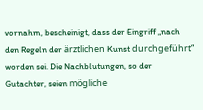vornahm, bescheinigt, dass der Eingriff „nach den Regeln der ärztlichen Kunst durchgeführt“ worden sei. Die Nachblutungen, so der Gutachter, seien mögliche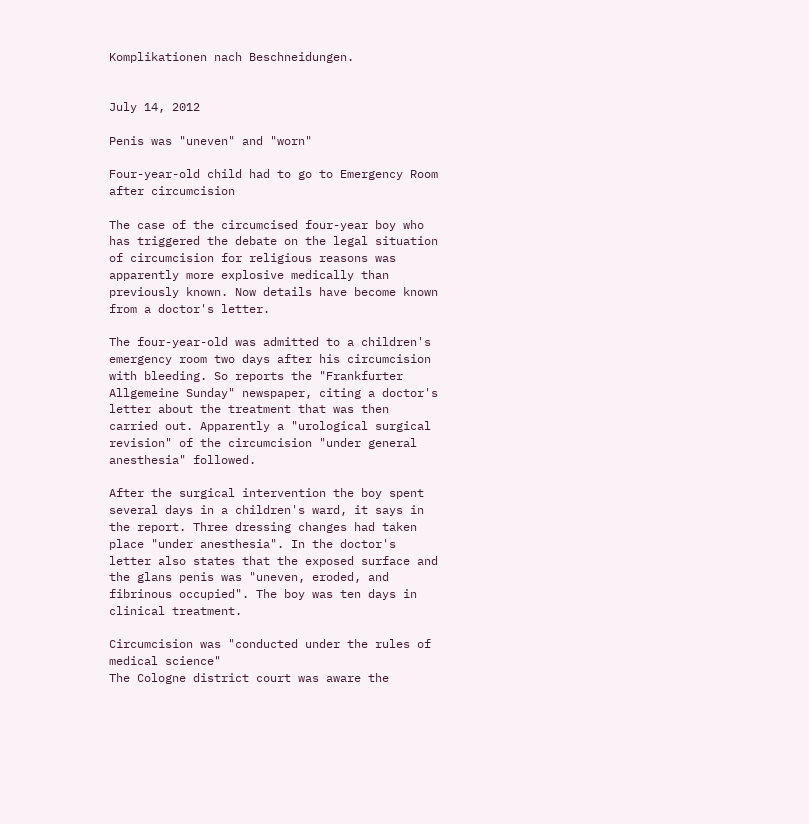Komplikationen nach Beschneidungen.


July 14, 2012

Penis was "uneven" and "worn"

Four-year-old child had to go to Emergency Room after circumcision

The case of the circumcised four-year boy who has triggered the debate on the legal situation of circumcision for religious reasons was apparently more explosive medically than previously known. Now details have become known from a doctor's letter.

The four-year-old was admitted to a children's emergency room two days after his circumcision with bleeding. So reports the "Frankfurter Allgemeine Sunday" newspaper, citing a doctor's letter about the treatment that was then carried out. Apparently a "urological surgical revision" of the circumcision "under general anesthesia" followed.

After the surgical intervention the boy spent several days in a children's ward, it says in the report. Three dressing changes had taken place "under anesthesia". In the doctor's letter also states that the exposed surface and the glans penis was "uneven, eroded, and fibrinous occupied". The boy was ten days in clinical treatment.

Circumcision was "conducted under the rules of medical science"
The Cologne district court was aware the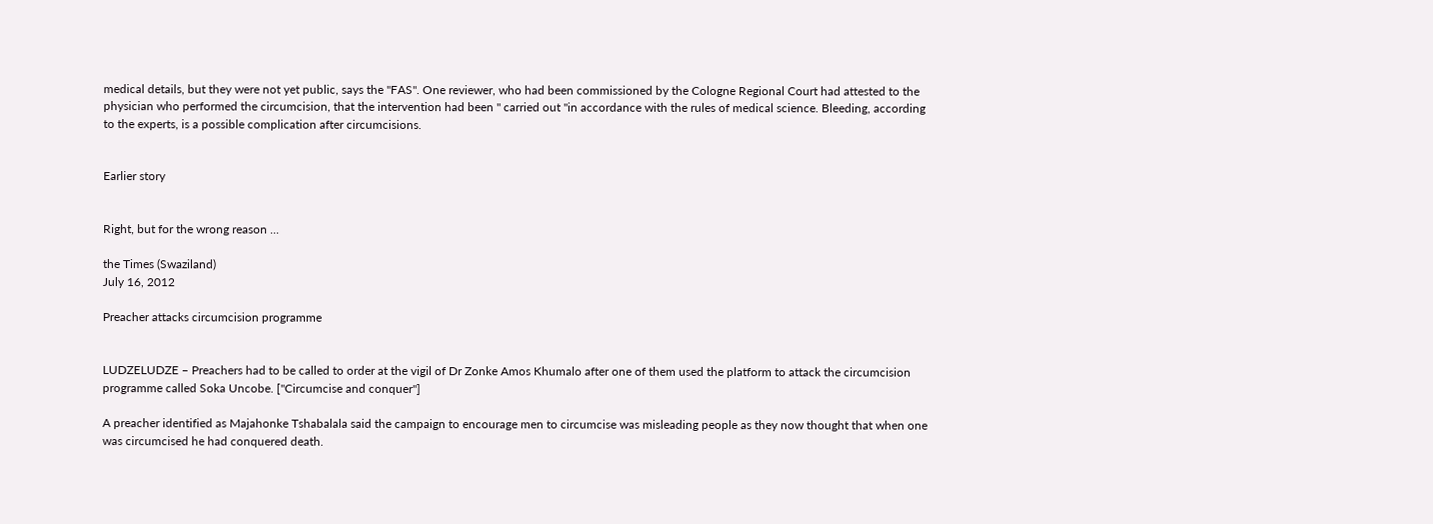medical details, but they were not yet public, says the "FAS". One reviewer, who had been commissioned by the Cologne Regional Court had attested to the physician who performed the circumcision, that the intervention had been " carried out "in accordance with the rules of medical science. Bleeding, according to the experts, is a possible complication after circumcisions.


Earlier story


Right, but for the wrong reason ...

the Times (Swaziland)
July 16, 2012

Preacher attacks circumcision programme


LUDZELUDZE – Preachers had to be called to order at the vigil of Dr Zonke Amos Khumalo after one of them used the platform to attack the circumcision programme called Soka Uncobe. ["Circumcise and conquer"]

A preacher identified as Majahonke Tshabalala said the campaign to encourage men to circumcise was misleading people as they now thought that when one was circumcised he had conquered death.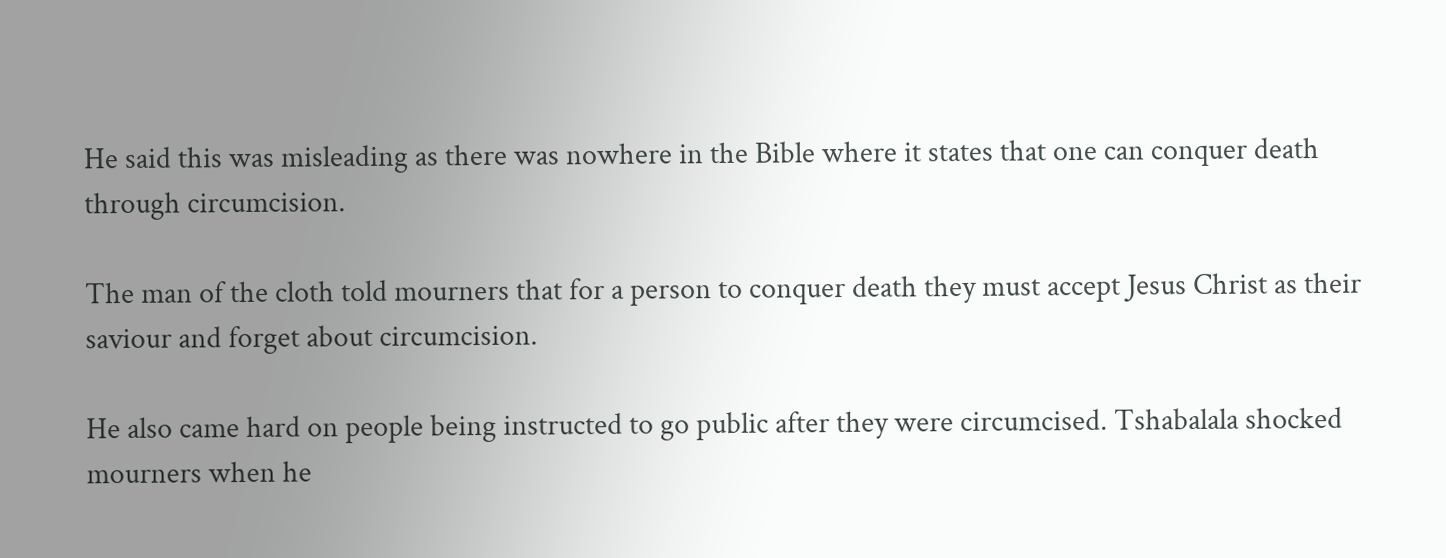He said this was misleading as there was nowhere in the Bible where it states that one can conquer death through circumcision.

The man of the cloth told mourners that for a person to conquer death they must accept Jesus Christ as their saviour and forget about circumcision.

He also came hard on people being instructed to go public after they were circumcised. Tshabalala shocked mourners when he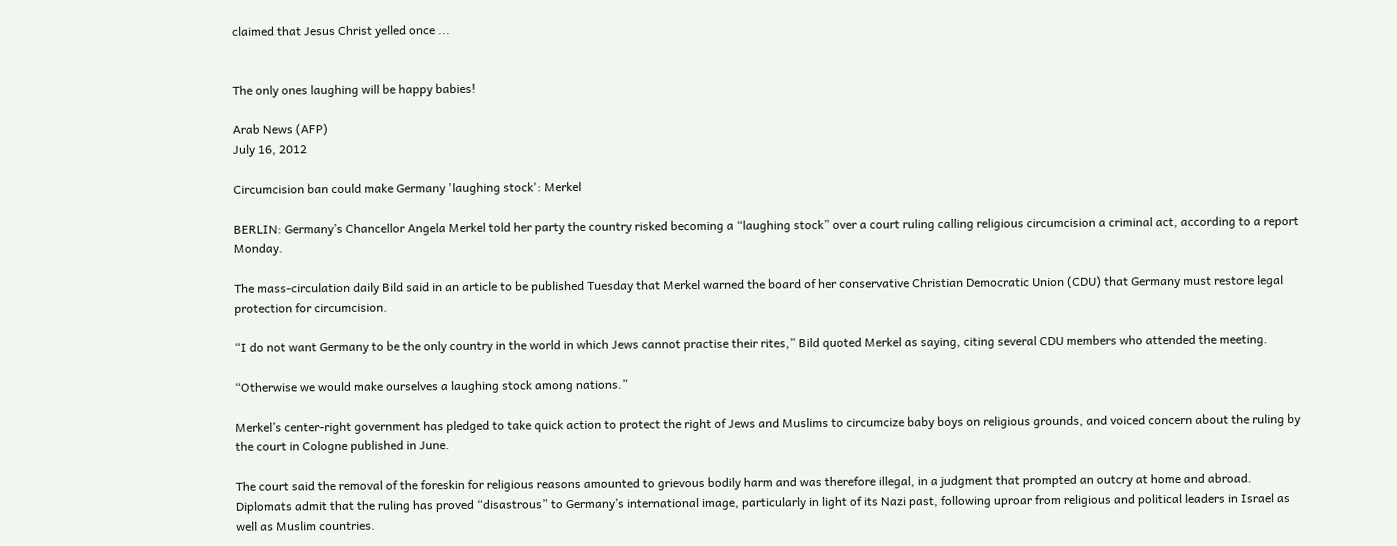claimed that Jesus Christ yelled once ...


The only ones laughing will be happy babies!

Arab News (AFP)
July 16, 2012

Circumcision ban could make Germany 'laughing stock': Merkel

BERLIN: Germany’s Chancellor Angela Merkel told her party the country risked becoming a “laughing stock” over a court ruling calling religious circumcision a criminal act, according to a report Monday.

The mass-circulation daily Bild said in an article to be published Tuesday that Merkel warned the board of her conservative Christian Democratic Union (CDU) that Germany must restore legal protection for circumcision.

“I do not want Germany to be the only country in the world in which Jews cannot practise their rites,” Bild quoted Merkel as saying, citing several CDU members who attended the meeting.

“Otherwise we would make ourselves a laughing stock among nations.”

Merkel’s center-right government has pledged to take quick action to protect the right of Jews and Muslims to circumcize baby boys on religious grounds, and voiced concern about the ruling by the court in Cologne published in June.

The court said the removal of the foreskin for religious reasons amounted to grievous bodily harm and was therefore illegal, in a judgment that prompted an outcry at home and abroad. Diplomats admit that the ruling has proved “disastrous” to Germany’s international image, particularly in light of its Nazi past, following uproar from religious and political leaders in Israel as well as Muslim countries.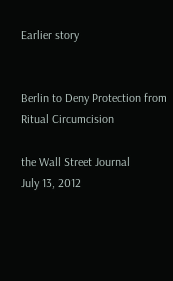Earlier story


Berlin to Deny Protection from Ritual Circumcision

the Wall Street Journal
July 13, 2012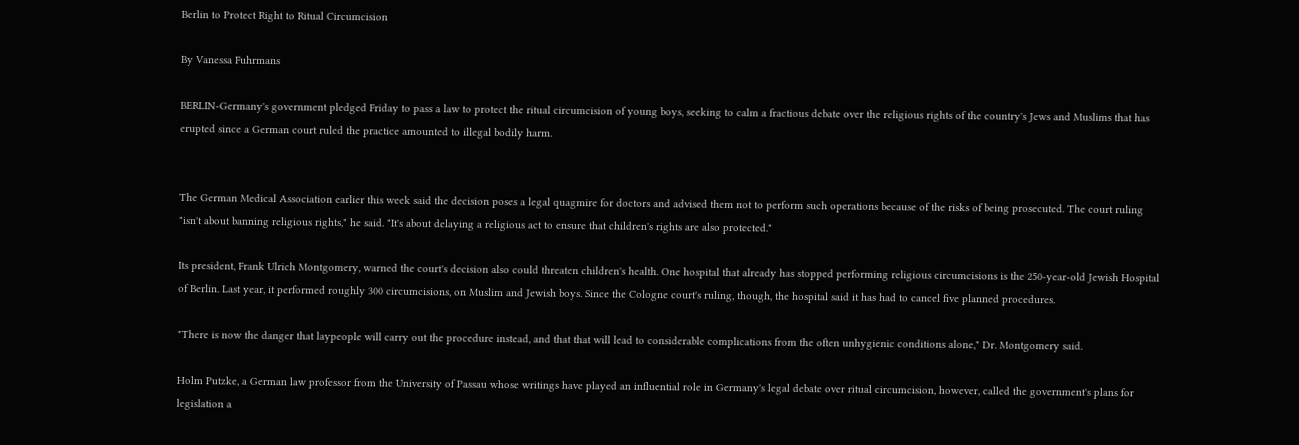Berlin to Protect Right to Ritual Circumcision

By Vanessa Fuhrmans

BERLIN-Germany's government pledged Friday to pass a law to protect the ritual circumcision of young boys, seeking to calm a fractious debate over the religious rights of the country's Jews and Muslims that has erupted since a German court ruled the practice amounted to illegal bodily harm.


The German Medical Association earlier this week said the decision poses a legal quagmire for doctors and advised them not to perform such operations because of the risks of being prosecuted. The court ruling "isn't about banning religious rights," he said. "It's about delaying a religious act to ensure that children's rights are also protected."

Its president, Frank Ulrich Montgomery, warned the court's decision also could threaten children's health. One hospital that already has stopped performing religious circumcisions is the 250-year-old Jewish Hospital of Berlin. Last year, it performed roughly 300 circumcisions, on Muslim and Jewish boys. Since the Cologne court's ruling, though, the hospital said it has had to cancel five planned procedures.

"There is now the danger that laypeople will carry out the procedure instead, and that that will lead to considerable complications from the often unhygienic conditions alone," Dr. Montgomery said.

Holm Putzke, a German law professor from the University of Passau whose writings have played an influential role in Germany's legal debate over ritual circumcision, however, called the government's plans for legislation a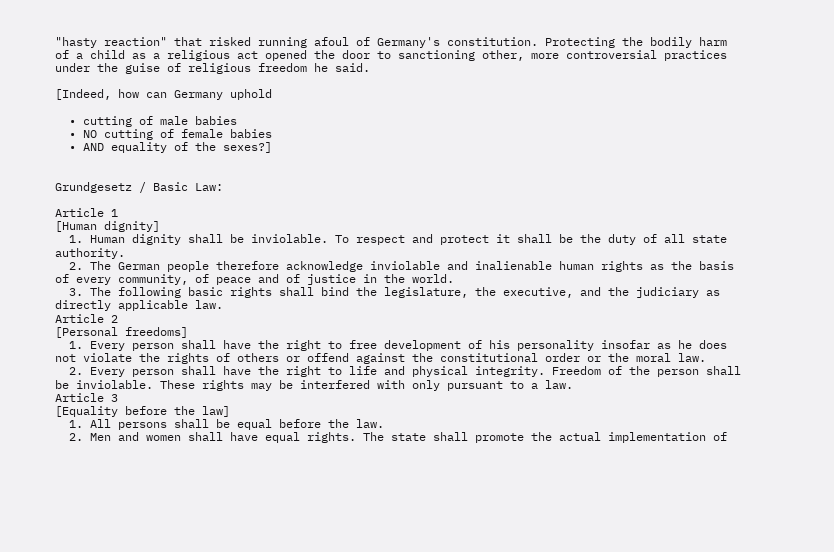"hasty reaction" that risked running afoul of Germany's constitution. Protecting the bodily harm of a child as a religious act opened the door to sanctioning other, more controversial practices under the guise of religious freedom he said.

[Indeed, how can Germany uphold

  • cutting of male babies
  • NO cutting of female babies
  • AND equality of the sexes?]


Grundgesetz / Basic Law:

Article 1
[Human dignity]
  1. Human dignity shall be inviolable. To respect and protect it shall be the duty of all state authority.
  2. The German people therefore acknowledge inviolable and inalienable human rights as the basis of every community, of peace and of justice in the world.
  3. The following basic rights shall bind the legislature, the executive, and the judiciary as directly applicable law.
Article 2
[Personal freedoms]
  1. Every person shall have the right to free development of his personality insofar as he does not violate the rights of others or offend against the constitutional order or the moral law.
  2. Every person shall have the right to life and physical integrity. Freedom of the person shall be inviolable. These rights may be interfered with only pursuant to a law.
Article 3
[Equality before the law]
  1. All persons shall be equal before the law.
  2. Men and women shall have equal rights. The state shall promote the actual implementation of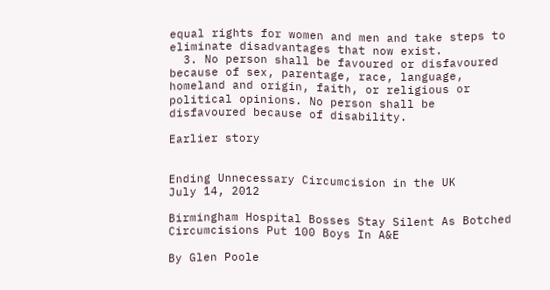equal rights for women and men and take steps to eliminate disadvantages that now exist.
  3. No person shall be favoured or disfavoured because of sex, parentage, race, language, homeland and origin, faith, or religious or political opinions. No person shall be disfavoured because of disability.

Earlier story


Ending Unnecessary Circumcision in the UK
July 14, 2012

Birmingham Hospital Bosses Stay Silent As Botched Circumcisions Put 100 Boys In A&E

By Glen Poole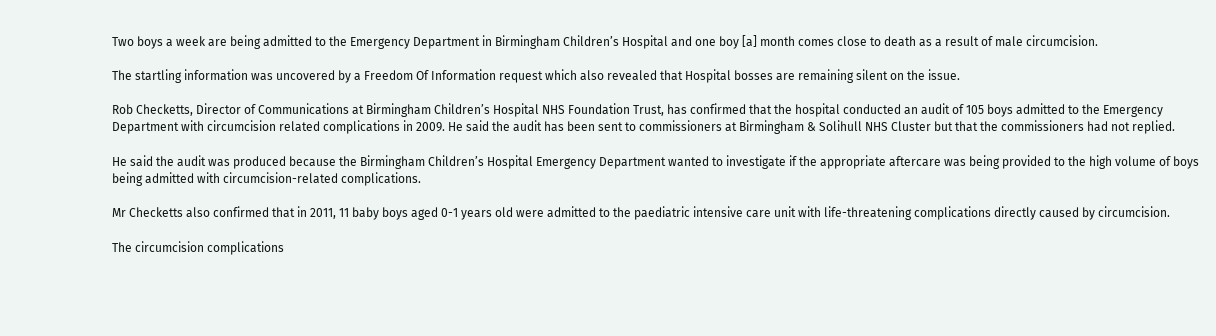Two boys a week are being admitted to the Emergency Department in Birmingham Children’s Hospital and one boy [a] month comes close to death as a result of male circumcision.

The startling information was uncovered by a Freedom Of Information request which also revealed that Hospital bosses are remaining silent on the issue.

Rob Checketts, Director of Communications at Birmingham Children’s Hospital NHS Foundation Trust, has confirmed that the hospital conducted an audit of 105 boys admitted to the Emergency Department with circumcision related complications in 2009. He said the audit has been sent to commissioners at Birmingham & Solihull NHS Cluster but that the commissioners had not replied.

He said the audit was produced because the Birmingham Children’s Hospital Emergency Department wanted to investigate if the appropriate aftercare was being provided to the high volume of boys being admitted with circumcision-related complications.

Mr Checketts also confirmed that in 2011, 11 baby boys aged 0-1 years old were admitted to the paediatric intensive care unit with life-threatening complications directly caused by circumcision.

The circumcision complications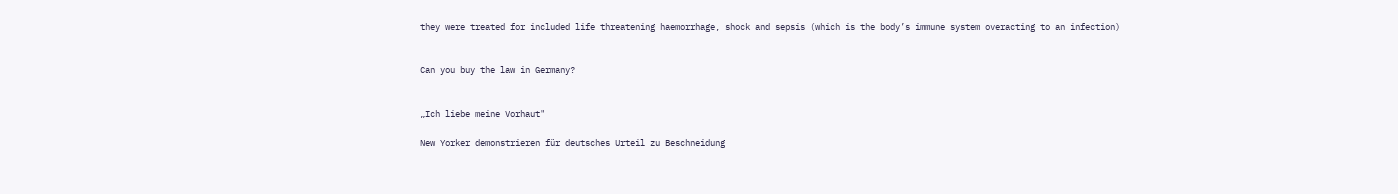they were treated for included life threatening haemorrhage, shock and sepsis (which is the body’s immune system overacting to an infection)


Can you buy the law in Germany?


„Ich liebe meine Vorhaut"

New Yorker demonstrieren für deutsches Urteil zu Beschneidung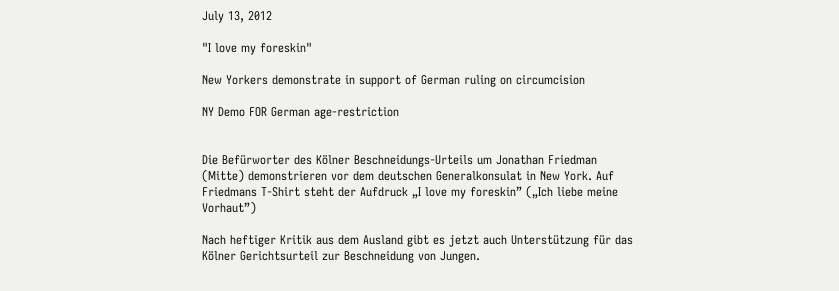July 13, 2012

"I love my foreskin"

New Yorkers demonstrate in support of German ruling on circumcision

NY Demo FOR German age-restriction


Die Befürworter des Kölner Beschneidungs-Urteils um Jonathan Friedman (Mitte) demonstrieren vor dem deutschen Generalkonsulat in New York. Auf Friedmans T-Shirt steht der Aufdruck „I love my foreskin” („Ich liebe meine Vorhaut”)

Nach heftiger Kritik aus dem Ausland gibt es jetzt auch Unterstützung für das Kölner Gerichtsurteil zur Beschneidung von Jungen.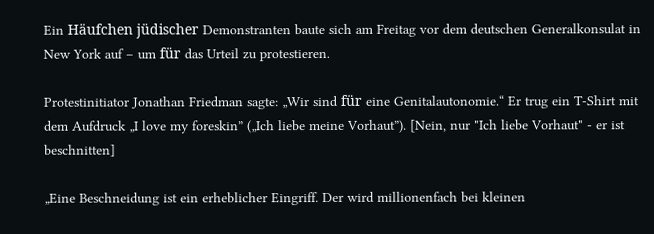Ein Häufchen jüdischer Demonstranten baute sich am Freitag vor dem deutschen Generalkonsulat in New York auf – um für das Urteil zu protestieren.

Protestinitiator Jonathan Friedman sagte: „Wir sind für eine Genitalautonomie.“ Er trug ein T-Shirt mit dem Aufdruck „I love my foreskin” („Ich liebe meine Vorhaut”). [Nein, nur "Ich liebe Vorhaut" - er ist beschnitten]

„Eine Beschneidung ist ein erheblicher Eingriff. Der wird millionenfach bei kleinen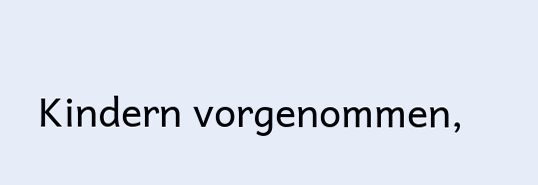Kindern vorgenommen,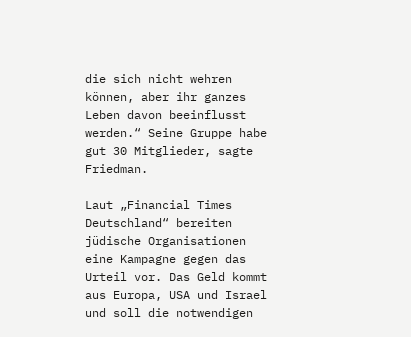die sich nicht wehren können, aber ihr ganzes Leben davon beeinflusst werden.“ Seine Gruppe habe gut 30 Mitglieder, sagte Friedman.

Laut „Financial Times Deutschland“ bereiten jüdische Organisationen eine Kampagne gegen das Urteil vor. Das Geld kommt aus Europa, USA und Israel und soll die notwendigen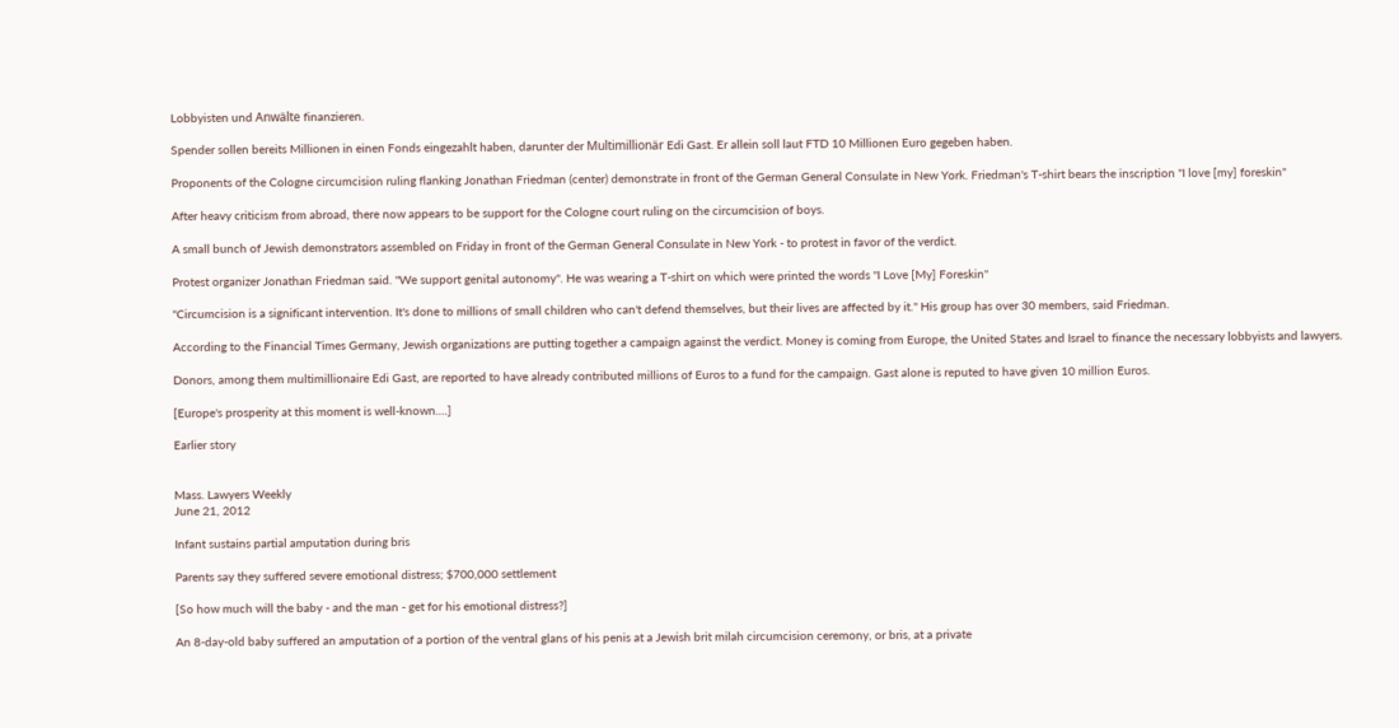Lobbyisten und Anwälte finanzieren.

Spender sollen bereits Millionen in einen Fonds eingezahlt haben, darunter der Multimillionär Edi Gast. Er allein soll laut FTD 10 Millionen Euro gegeben haben.

Proponents of the Cologne circumcision ruling flanking Jonathan Friedman (center) demonstrate in front of the German General Consulate in New York. Friedman's T-shirt bears the inscription "I love [my] foreskin"

After heavy criticism from abroad, there now appears to be support for the Cologne court ruling on the circumcision of boys.

A small bunch of Jewish demonstrators assembled on Friday in front of the German General Consulate in New York - to protest in favor of the verdict.

Protest organizer Jonathan Friedman said. "We support genital autonomy". He was wearing a T-shirt on which were printed the words "I Love [My] Foreskin"

"Circumcision is a significant intervention. It's done to millions of small children who can't defend themselves, but their lives are affected by it." His group has over 30 members, said Friedman.

According to the Financial Times Germany, Jewish organizations are putting together a campaign against the verdict. Money is coming from Europe, the United States and Israel to finance the necessary lobbyists and lawyers.

Donors, among them multimillionaire Edi Gast, are reported to have already contributed millions of Euros to a fund for the campaign. Gast alone is reputed to have given 10 million Euros.

[Europe's prosperity at this moment is well-known....]

Earlier story


Mass. Lawyers Weekly
June 21, 2012

Infant sustains partial amputation during bris

Parents say they suffered severe emotional distress; $700,000 settlement

[So how much will the baby - and the man - get for his emotional distress?]

An 8-day-old baby suffered an amputation of a portion of the ventral glans of his penis at a Jewish brit milah circumcision ceremony, or bris, at a private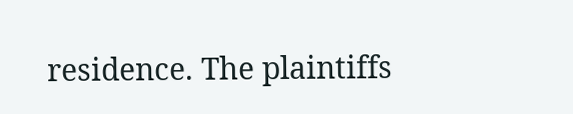residence. The plaintiffs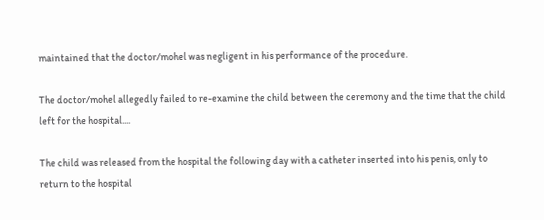maintained that the doctor/mohel was negligent in his performance of the procedure.

The doctor/mohel allegedly failed to re-examine the child between the ceremony and the time that the child left for the hospital....

The child was released from the hospital the following day with a catheter inserted into his penis, only to return to the hospital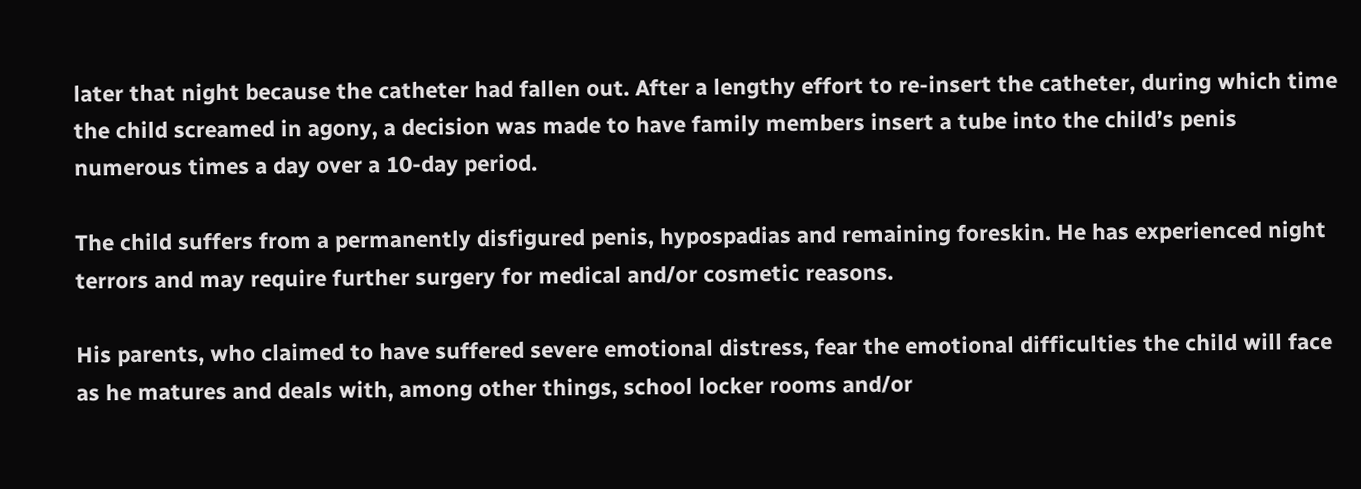later that night because the catheter had fallen out. After a lengthy effort to re-insert the catheter, during which time the child screamed in agony, a decision was made to have family members insert a tube into the child’s penis numerous times a day over a 10-day period.

The child suffers from a permanently disfigured penis, hypospadias and remaining foreskin. He has experienced night terrors and may require further surgery for medical and/or cosmetic reasons.

His parents, who claimed to have suffered severe emotional distress, fear the emotional difficulties the child will face as he matures and deals with, among other things, school locker rooms and/or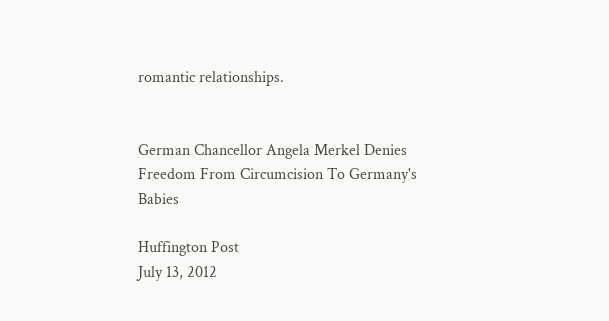romantic relationships.


German Chancellor Angela Merkel Denies Freedom From Circumcision To Germany's Babies

Huffington Post
July 13, 2012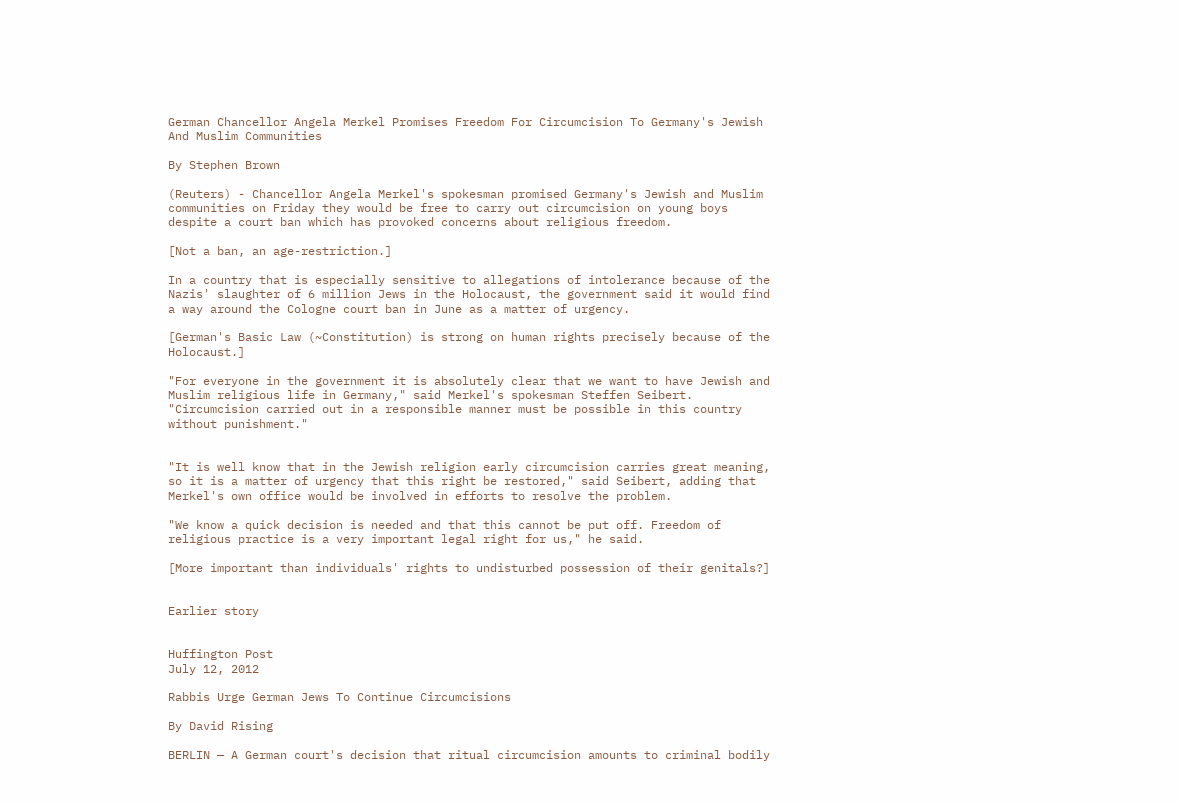German Chancellor Angela Merkel Promises Freedom For Circumcision To Germany's Jewish And Muslim Communities

By Stephen Brown

(Reuters) - Chancellor Angela Merkel's spokesman promised Germany's Jewish and Muslim communities on Friday they would be free to carry out circumcision on young boys despite a court ban which has provoked concerns about religious freedom.

[Not a ban, an age-restriction.]

In a country that is especially sensitive to allegations of intolerance because of the Nazis' slaughter of 6 million Jews in the Holocaust, the government said it would find a way around the Cologne court ban in June as a matter of urgency.

[German's Basic Law (~Constitution) is strong on human rights precisely because of the Holocaust.]

"For everyone in the government it is absolutely clear that we want to have Jewish and Muslim religious life in Germany," said Merkel's spokesman Steffen Seibert. "Circumcision carried out in a responsible manner must be possible in this country without punishment."


"It is well know that in the Jewish religion early circumcision carries great meaning, so it is a matter of urgency that this right be restored," said Seibert, adding that Merkel's own office would be involved in efforts to resolve the problem.

"We know a quick decision is needed and that this cannot be put off. Freedom of religious practice is a very important legal right for us," he said.

[More important than individuals' rights to undisturbed possession of their genitals?]


Earlier story


Huffington Post
July 12, 2012

Rabbis Urge German Jews To Continue Circumcisions

By David Rising

BERLIN — A German court's decision that ritual circumcision amounts to criminal bodily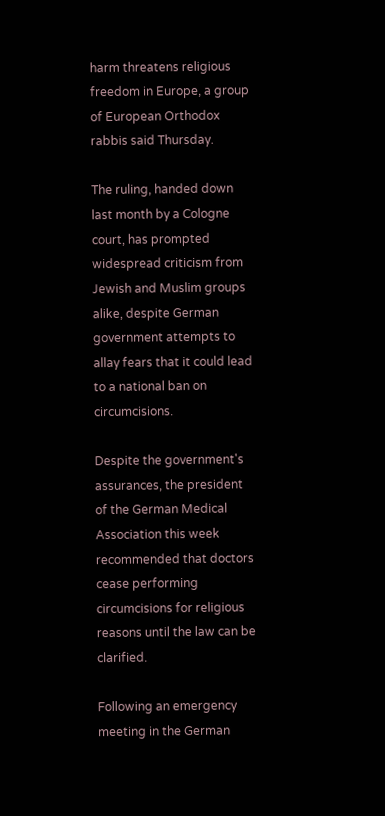harm threatens religious freedom in Europe, a group of European Orthodox rabbis said Thursday.

The ruling, handed down last month by a Cologne court, has prompted widespread criticism from Jewish and Muslim groups alike, despite German government attempts to allay fears that it could lead to a national ban on circumcisions.

Despite the government's assurances, the president of the German Medical Association this week recommended that doctors cease performing circumcisions for religious reasons until the law can be clarified.

Following an emergency meeting in the German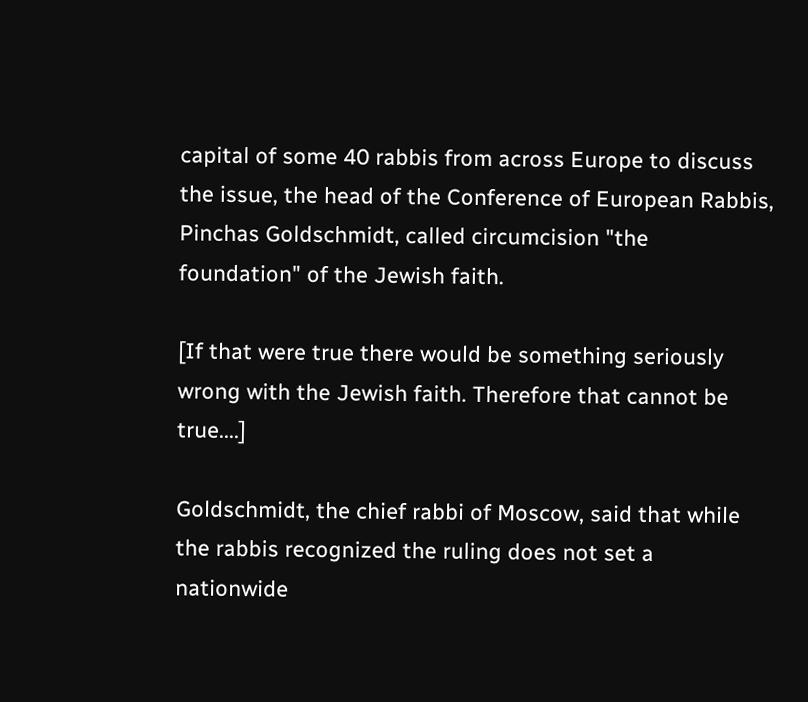capital of some 40 rabbis from across Europe to discuss the issue, the head of the Conference of European Rabbis, Pinchas Goldschmidt, called circumcision "the foundation" of the Jewish faith.

[If that were true there would be something seriously wrong with the Jewish faith. Therefore that cannot be true....]

Goldschmidt, the chief rabbi of Moscow, said that while the rabbis recognized the ruling does not set a nationwide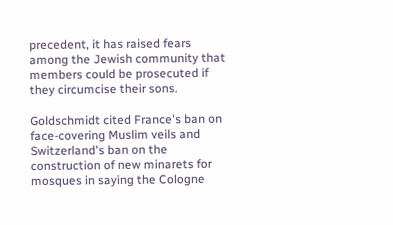precedent, it has raised fears among the Jewish community that members could be prosecuted if they circumcise their sons.

Goldschmidt cited France's ban on face-covering Muslim veils and Switzerland's ban on the construction of new minarets for mosques in saying the Cologne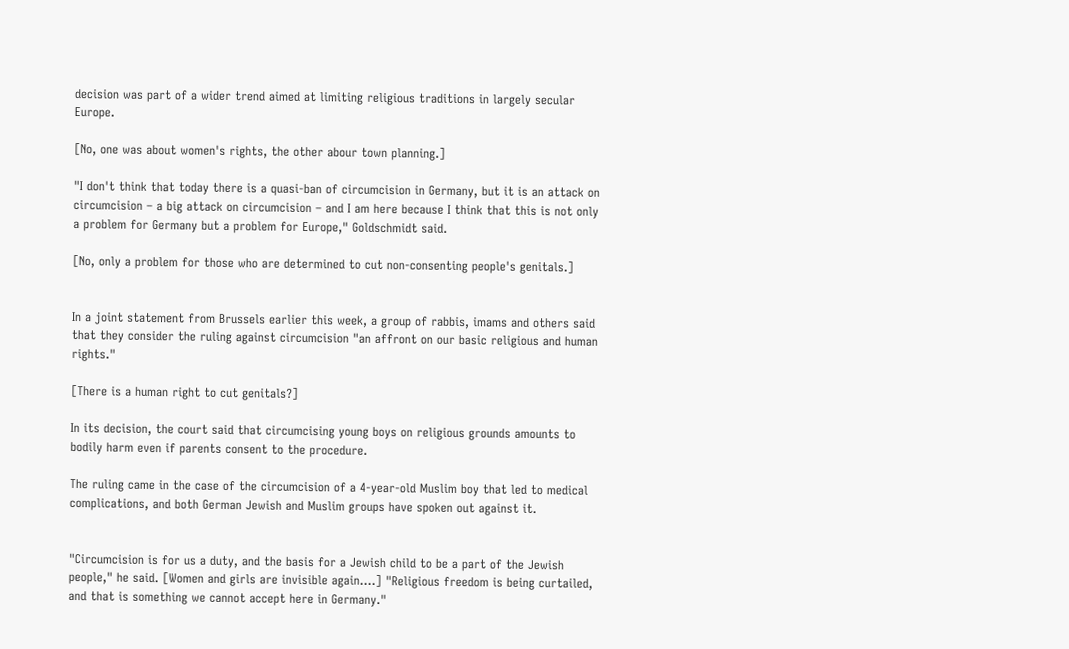decision was part of a wider trend aimed at limiting religious traditions in largely secular Europe.

[No, one was about women's rights, the other abour town planning.]

"I don't think that today there is a quasi-ban of circumcision in Germany, but it is an attack on circumcision – a big attack on circumcision – and I am here because I think that this is not only a problem for Germany but a problem for Europe," Goldschmidt said.

[No, only a problem for those who are determined to cut non-consenting people's genitals.]


In a joint statement from Brussels earlier this week, a group of rabbis, imams and others said that they consider the ruling against circumcision "an affront on our basic religious and human rights."

[There is a human right to cut genitals?]

In its decision, the court said that circumcising young boys on religious grounds amounts to bodily harm even if parents consent to the procedure.

The ruling came in the case of the circumcision of a 4-year-old Muslim boy that led to medical complications, and both German Jewish and Muslim groups have spoken out against it.


"Circumcision is for us a duty, and the basis for a Jewish child to be a part of the Jewish people," he said. [Women and girls are invisible again....] "Religious freedom is being curtailed, and that is something we cannot accept here in Germany."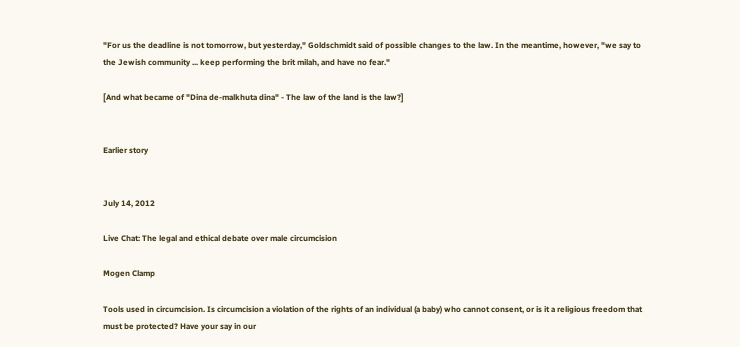"For us the deadline is not tomorrow, but yesterday," Goldschmidt said of possible changes to the law. In the meantime, however, "we say to the Jewish community ... keep performing the brit milah, and have no fear."

[And what became of "Dina de-malkhuta dina" - The law of the land is the law?]


Earlier story


July 14, 2012

Live Chat: The legal and ethical debate over male circumcision

Mogen Clamp

Tools used in circumcision. Is circumcision a violation of the rights of an individual (a baby) who cannot consent, or is it a religious freedom that must be protected? Have your say in our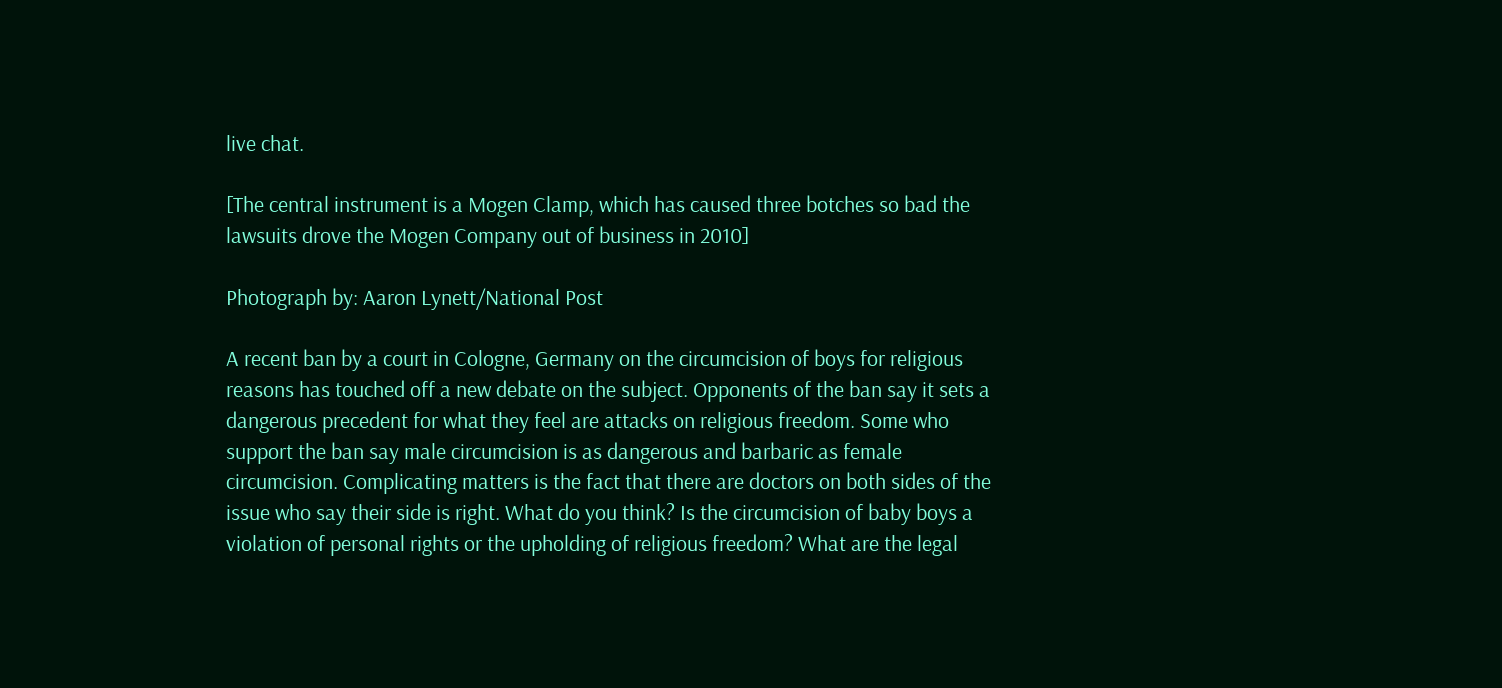live chat.

[The central instrument is a Mogen Clamp, which has caused three botches so bad the lawsuits drove the Mogen Company out of business in 2010]

Photograph by: Aaron Lynett/National Post

A recent ban by a court in Cologne, Germany on the circumcision of boys for religious reasons has touched off a new debate on the subject. Opponents of the ban say it sets a dangerous precedent for what they feel are attacks on religious freedom. Some who support the ban say male circumcision is as dangerous and barbaric as female circumcision. Complicating matters is the fact that there are doctors on both sides of the issue who say their side is right. What do you think? Is the circumcision of baby boys a violation of personal rights or the upholding of religious freedom? What are the legal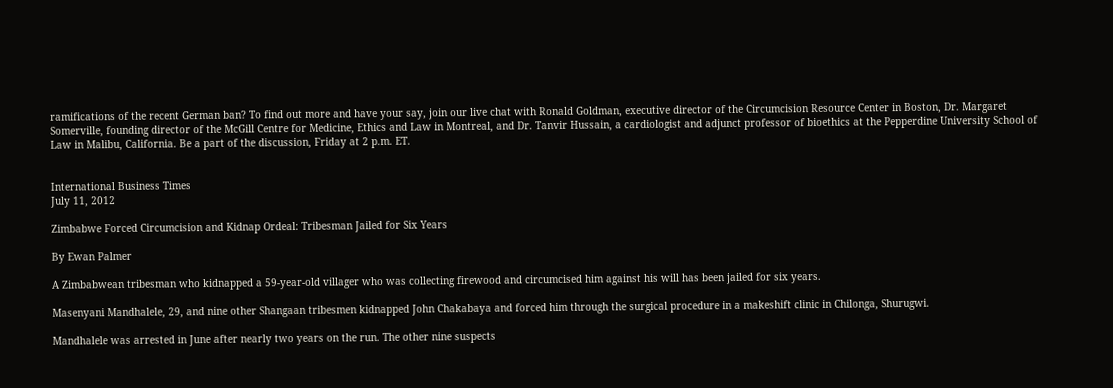ramifications of the recent German ban? To find out more and have your say, join our live chat with Ronald Goldman, executive director of the Circumcision Resource Center in Boston, Dr. Margaret Somerville, founding director of the McGill Centre for Medicine, Ethics and Law in Montreal, and Dr. Tanvir Hussain, a cardiologist and adjunct professor of bioethics at the Pepperdine University School of Law in Malibu, California. Be a part of the discussion, Friday at 2 p.m. ET.


International Business Times
July 11, 2012

Zimbabwe Forced Circumcision and Kidnap Ordeal: Tribesman Jailed for Six Years

By Ewan Palmer

A Zimbabwean tribesman who kidnapped a 59-year-old villager who was collecting firewood and circumcised him against his will has been jailed for six years.

Masenyani Mandhalele, 29, and nine other Shangaan tribesmen kidnapped John Chakabaya and forced him through the surgical procedure in a makeshift clinic in Chilonga, Shurugwi.

Mandhalele was arrested in June after nearly two years on the run. The other nine suspects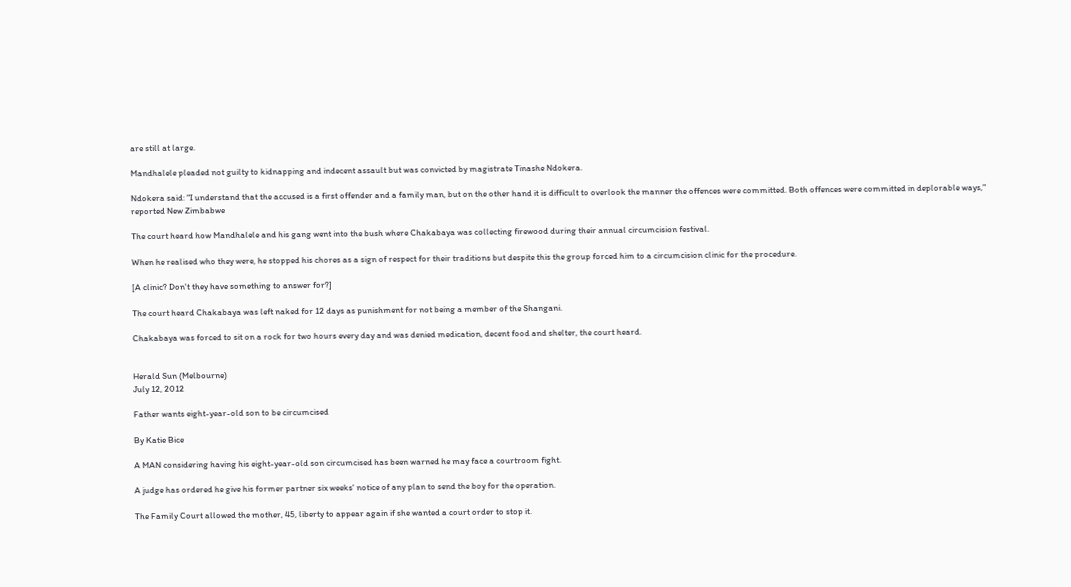are still at large.

Mandhalele pleaded not guilty to kidnapping and indecent assault but was convicted by magistrate Tinashe Ndokera.

Ndokera said: "I understand that the accused is a first offender and a family man, but on the other hand it is difficult to overlook the manner the offences were committed. Both offences were committed in deplorable ways," reported New Zimbabwe

The court heard how Mandhalele and his gang went into the bush where Chakabaya was collecting firewood during their annual circumcision festival.

When he realised who they were, he stopped his chores as a sign of respect for their traditions but despite this the group forced him to a circumcision clinic for the procedure.

[A clinic? Don't they have something to answer for?]

The court heard Chakabaya was left naked for 12 days as punishment for not being a member of the Shangani.

Chakabaya was forced to sit on a rock for two hours every day and was denied medication, decent food and shelter, the court heard.


Herald Sun (Melbourne)
July 12, 2012

Father wants eight-year-old son to be circumcised

By Katie Bice

A MAN considering having his eight-year-old son circumcised has been warned he may face a courtroom fight.

A judge has ordered he give his former partner six weeks' notice of any plan to send the boy for the operation.

The Family Court allowed the mother, 45, liberty to appear again if she wanted a court order to stop it.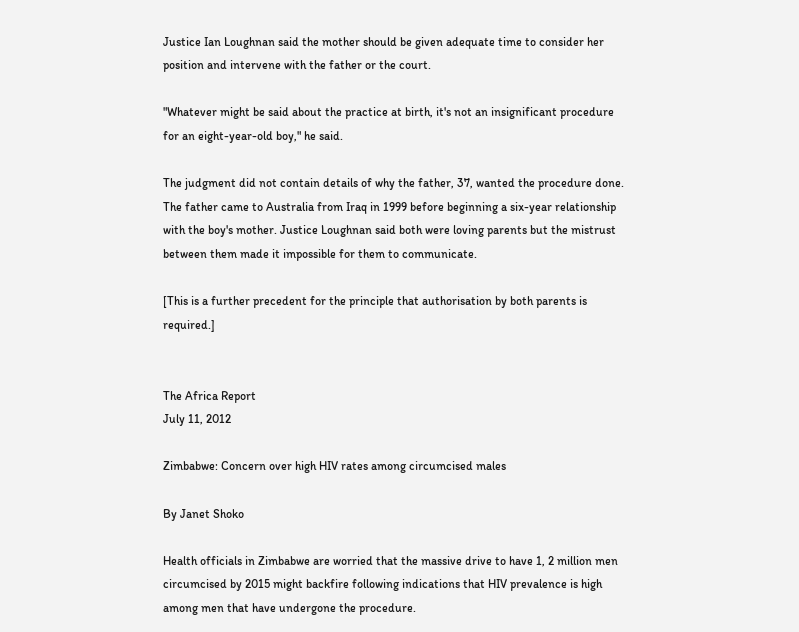Justice Ian Loughnan said the mother should be given adequate time to consider her position and intervene with the father or the court.

"Whatever might be said about the practice at birth, it's not an insignificant procedure for an eight-year-old boy," he said.

The judgment did not contain details of why the father, 37, wanted the procedure done. The father came to Australia from Iraq in 1999 before beginning a six-year relationship with the boy's mother. Justice Loughnan said both were loving parents but the mistrust between them made it impossible for them to communicate.

[This is a further precedent for the principle that authorisation by both parents is required.]


The Africa Report
July 11, 2012

Zimbabwe: Concern over high HIV rates among circumcised males

By Janet Shoko

Health officials in Zimbabwe are worried that the massive drive to have 1, 2 million men circumcised by 2015 might backfire following indications that HIV prevalence is high among men that have undergone the procedure.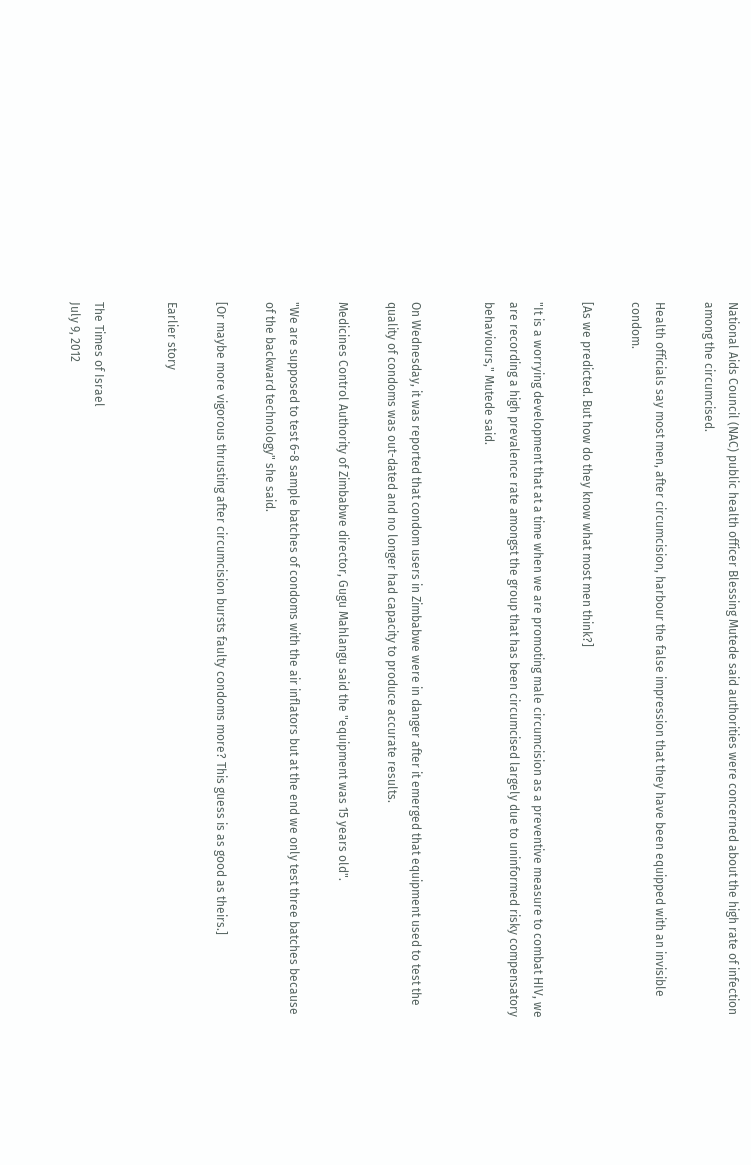National Aids Council (NAC) public health officer Blessing Mutede said authorities were concerned about the high rate of infection among the circumcised.

Health officials say most men, after circumcision, harbour the false impression that they have been equipped with an invisible condom.

[As we predicted. But how do they know what most men think?]

"It is a worrying development that at a time when we are promoting male circumcision as a preventive measure to combat HIV, we are recording a high prevalence rate amongst the group that has been circumcised largely due to uninformed risky compensatory behaviours," Mutede said.


On Wednesday, it was reported that condom users in Zimbabwe were in danger after it emerged that equipment used to test the quality of condoms was out-dated and no longer had capacity to produce accurate results.

Medicines Control Authority of Zimbabwe director, Gugu Mahlangu said the "equipment was 15 years old".

"We are supposed to test 6-8 sample batches of condoms with the air inflators but at the end we only test three batches because of the backward technology" she said.

[Or maybe more vigorous thrusting after circumcision bursts faulty condoms more? This guess is as good as theirs.]

Earlier story


The Times of Israel
July 9, 2012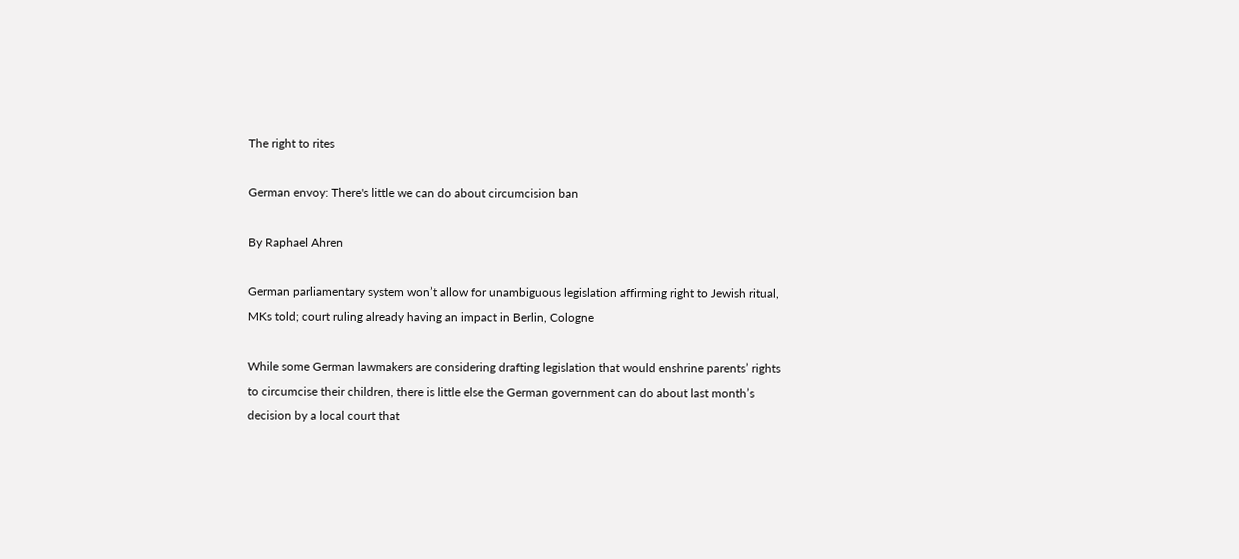The right to rites

German envoy: There's little we can do about circumcision ban

By Raphael Ahren

German parliamentary system won’t allow for unambiguous legislation affirming right to Jewish ritual, MKs told; court ruling already having an impact in Berlin, Cologne

While some German lawmakers are considering drafting legislation that would enshrine parents’ rights to circumcise their children, there is little else the German government can do about last month’s decision by a local court that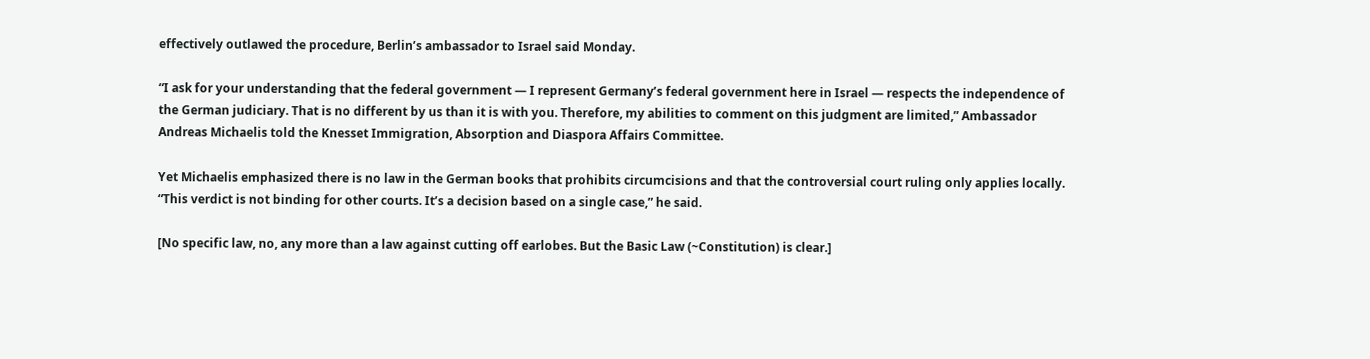effectively outlawed the procedure, Berlin’s ambassador to Israel said Monday.

“I ask for your understanding that the federal government — I represent Germany’s federal government here in Israel — respects the independence of the German judiciary. That is no different by us than it is with you. Therefore, my abilities to comment on this judgment are limited,” Ambassador Andreas Michaelis told the Knesset Immigration, Absorption and Diaspora Affairs Committee.

Yet Michaelis emphasized there is no law in the German books that prohibits circumcisions and that the controversial court ruling only applies locally. “This verdict is not binding for other courts. It’s a decision based on a single case,” he said.

[No specific law, no, any more than a law against cutting off earlobes. But the Basic Law (~Constitution) is clear.]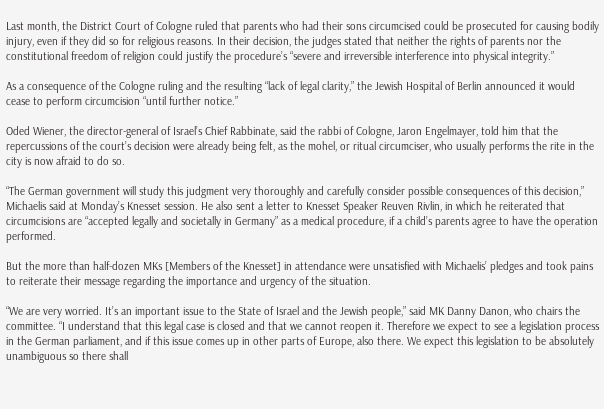Last month, the District Court of Cologne ruled that parents who had their sons circumcised could be prosecuted for causing bodily injury, even if they did so for religious reasons. In their decision, the judges stated that neither the rights of parents nor the constitutional freedom of religion could justify the procedure’s “severe and irreversible interference into physical integrity.”

As a consequence of the Cologne ruling and the resulting “lack of legal clarity,” the Jewish Hospital of Berlin announced it would cease to perform circumcision “until further notice.”

Oded Wiener, the director-general of Israel’s Chief Rabbinate, said the rabbi of Cologne, Jaron Engelmayer, told him that the repercussions of the court’s decision were already being felt, as the mohel, or ritual circumciser, who usually performs the rite in the city is now afraid to do so.

“The German government will study this judgment very thoroughly and carefully consider possible consequences of this decision,” Michaelis said at Monday’s Knesset session. He also sent a letter to Knesset Speaker Reuven Rivlin, in which he reiterated that circumcisions are “accepted legally and societally in Germany” as a medical procedure, if a child’s parents agree to have the operation performed.

But the more than half-dozen MKs [Members of the Knesset] in attendance were unsatisfied with Michaelis’ pledges and took pains to reiterate their message regarding the importance and urgency of the situation.

“We are very worried. It’s an important issue to the State of Israel and the Jewish people,” said MK Danny Danon, who chairs the committee. “I understand that this legal case is closed and that we cannot reopen it. Therefore we expect to see a legislation process in the German parliament, and if this issue comes up in other parts of Europe, also there. We expect this legislation to be absolutely unambiguous so there shall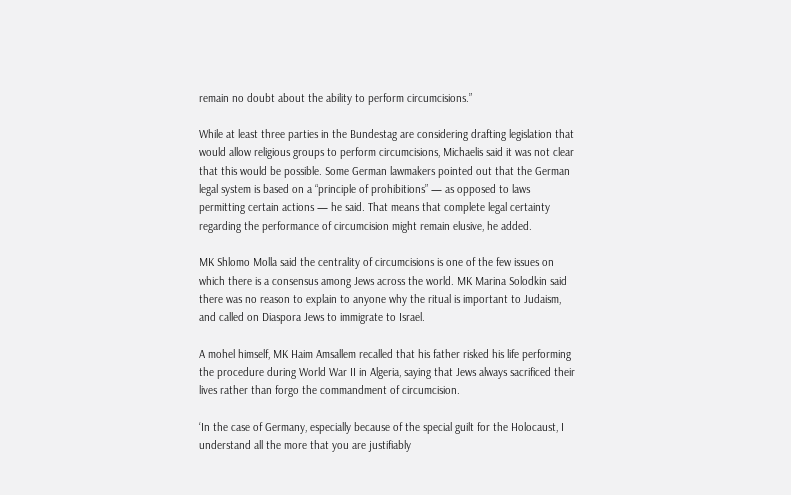remain no doubt about the ability to perform circumcisions.”

While at least three parties in the Bundestag are considering drafting legislation that would allow religious groups to perform circumcisions, Michaelis said it was not clear that this would be possible. Some German lawmakers pointed out that the German legal system is based on a “principle of prohibitions” — as opposed to laws permitting certain actions — he said. That means that complete legal certainty regarding the performance of circumcision might remain elusive, he added.

MK Shlomo Molla said the centrality of circumcisions is one of the few issues on which there is a consensus among Jews across the world. MK Marina Solodkin said there was no reason to explain to anyone why the ritual is important to Judaism, and called on Diaspora Jews to immigrate to Israel.

A mohel himself, MK Haim Amsallem recalled that his father risked his life performing the procedure during World War II in Algeria, saying that Jews always sacrificed their lives rather than forgo the commandment of circumcision.

‘In the case of Germany, especially because of the special guilt for the Holocaust, I understand all the more that you are justifiably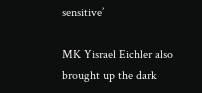sensitive’

MK Yisrael Eichler also brought up the dark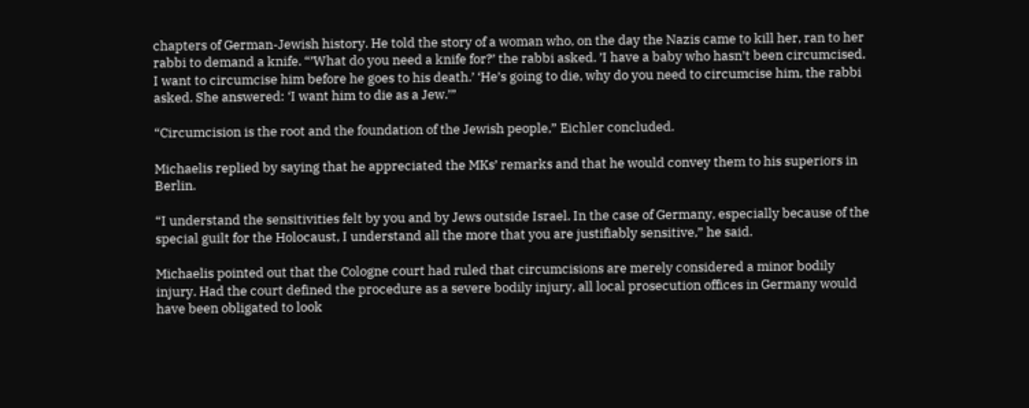chapters of German-Jewish history. He told the story of a woman who, on the day the Nazis came to kill her, ran to her rabbi to demand a knife. “’What do you need a knife for?’ the rabbi asked. ’I have a baby who hasn’t been circumcised. I want to circumcise him before he goes to his death.’ ‘He’s going to die, why do you need to circumcise him, the rabbi asked. She answered: ‘I want him to die as a Jew.’”

“Circumcision is the root and the foundation of the Jewish people,” Eichler concluded.

Michaelis replied by saying that he appreciated the MKs’ remarks and that he would convey them to his superiors in Berlin.

“I understand the sensitivities felt by you and by Jews outside Israel. In the case of Germany, especially because of the special guilt for the Holocaust, I understand all the more that you are justifiably sensitive,” he said.

Michaelis pointed out that the Cologne court had ruled that circumcisions are merely considered a minor bodily injury. Had the court defined the procedure as a severe bodily injury, all local prosecution offices in Germany would have been obligated to look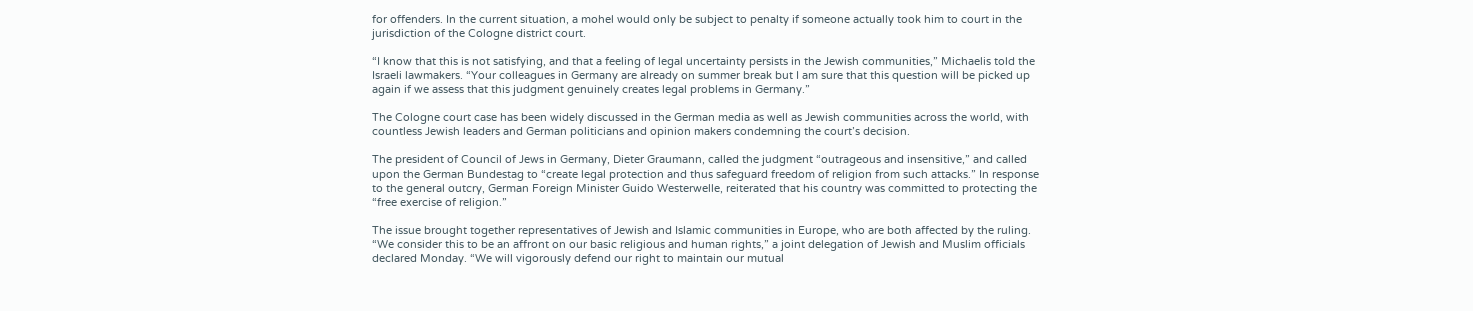for offenders. In the current situation, a mohel would only be subject to penalty if someone actually took him to court in the jurisdiction of the Cologne district court.

“I know that this is not satisfying, and that a feeling of legal uncertainty persists in the Jewish communities,” Michaelis told the Israeli lawmakers. “Your colleagues in Germany are already on summer break but I am sure that this question will be picked up again if we assess that this judgment genuinely creates legal problems in Germany.”

The Cologne court case has been widely discussed in the German media as well as Jewish communities across the world, with countless Jewish leaders and German politicians and opinion makers condemning the court’s decision.

The president of Council of Jews in Germany, Dieter Graumann, called the judgment “outrageous and insensitive,” and called upon the German Bundestag to “create legal protection and thus safeguard freedom of religion from such attacks.” In response to the general outcry, German Foreign Minister Guido Westerwelle, reiterated that his country was committed to protecting the “free exercise of religion.”

The issue brought together representatives of Jewish and Islamic communities in Europe, who are both affected by the ruling. “We consider this to be an affront on our basic religious and human rights,” a joint delegation of Jewish and Muslim officials declared Monday. “We will vigorously defend our right to maintain our mutual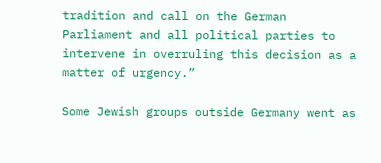tradition and call on the German Parliament and all political parties to intervene in overruling this decision as a matter of urgency.”

Some Jewish groups outside Germany went as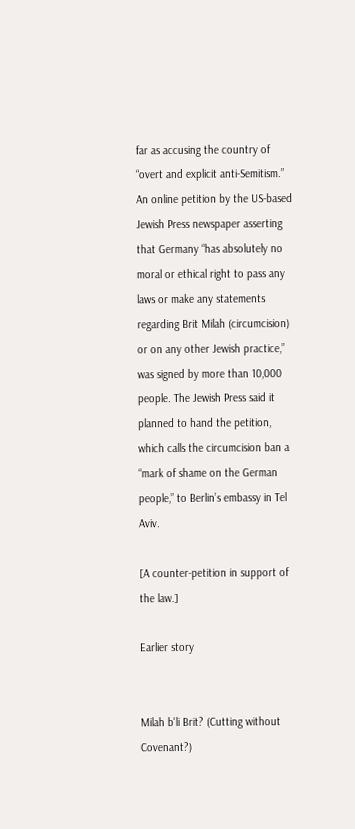far as accusing the country of “overt and explicit anti-Semitism.” An online petition by the US-based Jewish Press newspaper asserting that Germany “has absolutely no moral or ethical right to pass any laws or make any statements regarding Brit Milah (circumcision) or on any other Jewish practice,” was signed by more than 10,000 people. The Jewish Press said it planned to hand the petition, which calls the circumcision ban a “mark of shame on the German people,” to Berlin’s embassy in Tel Aviv.

[A counter-petition in support of the law.]

Earlier story


Milah b'li Brit? (Cutting without Covenant?)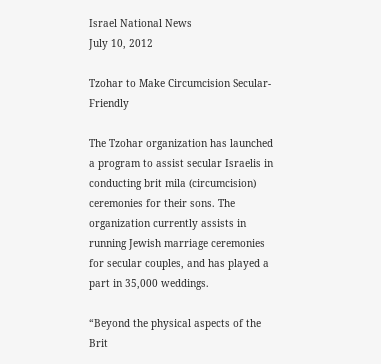Israel National News
July 10, 2012

Tzohar to Make Circumcision Secular-Friendly

The Tzohar organization has launched a program to assist secular Israelis in conducting brit mila (circumcision) ceremonies for their sons. The organization currently assists in running Jewish marriage ceremonies for secular couples, and has played a part in 35,000 weddings.

“Beyond the physical aspects of the Brit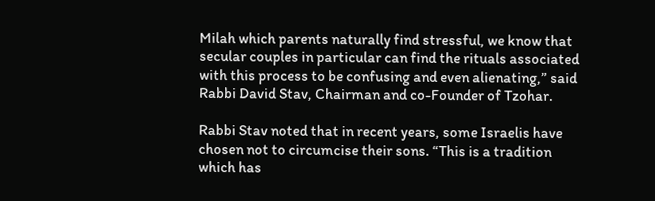Milah which parents naturally find stressful, we know that secular couples in particular can find the rituals associated with this process to be confusing and even alienating,” said Rabbi David Stav, Chairman and co-Founder of Tzohar.

Rabbi Stav noted that in recent years, some Israelis have chosen not to circumcise their sons. “This is a tradition which has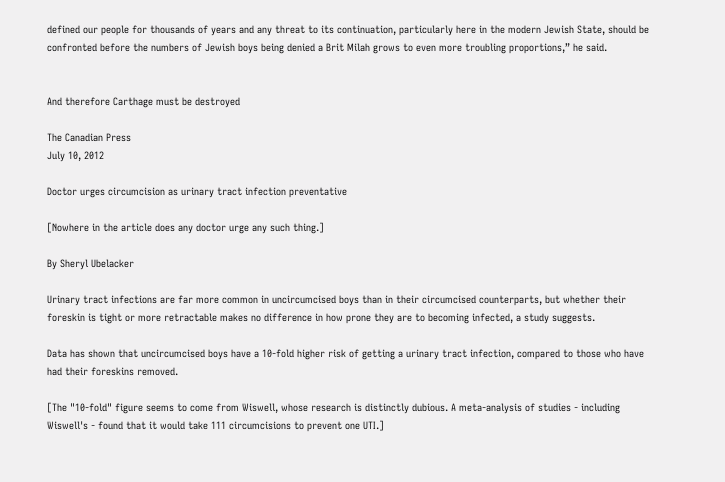defined our people for thousands of years and any threat to its continuation, particularly here in the modern Jewish State, should be confronted before the numbers of Jewish boys being denied a Brit Milah grows to even more troubling proportions,” he said.


And therefore Carthage must be destroyed

The Canadian Press
July 10, 2012

Doctor urges circumcision as urinary tract infection preventative

[Nowhere in the article does any doctor urge any such thing.]

By Sheryl Ubelacker

Urinary tract infections are far more common in uncircumcised boys than in their circumcised counterparts, but whether their foreskin is tight or more retractable makes no difference in how prone they are to becoming infected, a study suggests.

Data has shown that uncircumcised boys have a 10-fold higher risk of getting a urinary tract infection, compared to those who have had their foreskins removed.

[The "10-fold" figure seems to come from Wiswell, whose research is distinctly dubious. A meta-analysis of studies - including Wiswell's - found that it would take 111 circumcisions to prevent one UTI.]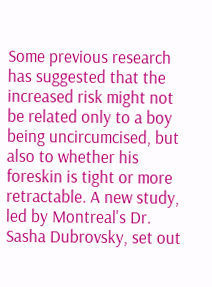Some previous research has suggested that the increased risk might not be related only to a boy being uncircumcised, but also to whether his foreskin is tight or more retractable. A new study, led by Montreal's Dr. Sasha Dubrovsky, set out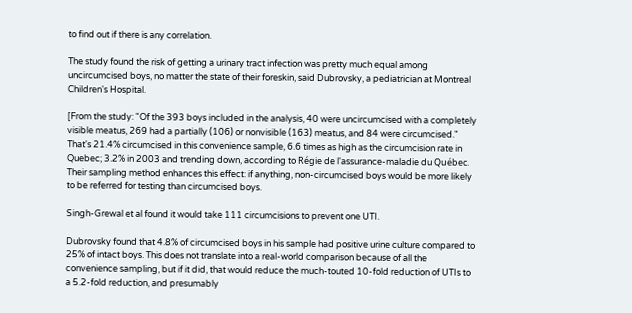to find out if there is any correlation.

The study found the risk of getting a urinary tract infection was pretty much equal among uncircumcised boys, no matter the state of their foreskin, said Dubrovsky, a pediatrician at Montreal Children's Hospital.

[From the study: "Of the 393 boys included in the analysis, 40 were uncircumcised with a completely visible meatus, 269 had a partially (106) or nonvisible (163) meatus, and 84 were circumcised." That's 21.4% circumcised in this convenience sample, 6.6 times as high as the circumcision rate in Quebec; 3.2% in 2003 and trending down, according to Régie de l'assurance-maladie du Québec. Their sampling method enhances this effect: if anything, non-circumcised boys would be more likely to be referred for testing than circumcised boys.

Singh-Grewal et al found it would take 111 circumcisions to prevent one UTI.

Dubrovsky found that 4.8% of circumcised boys in his sample had positive urine culture compared to 25% of intact boys. This does not translate into a real-world comparison because of all the convenience sampling, but if it did, that would reduce the much-touted 10-fold reduction of UTIs to a 5.2-fold reduction, and presumably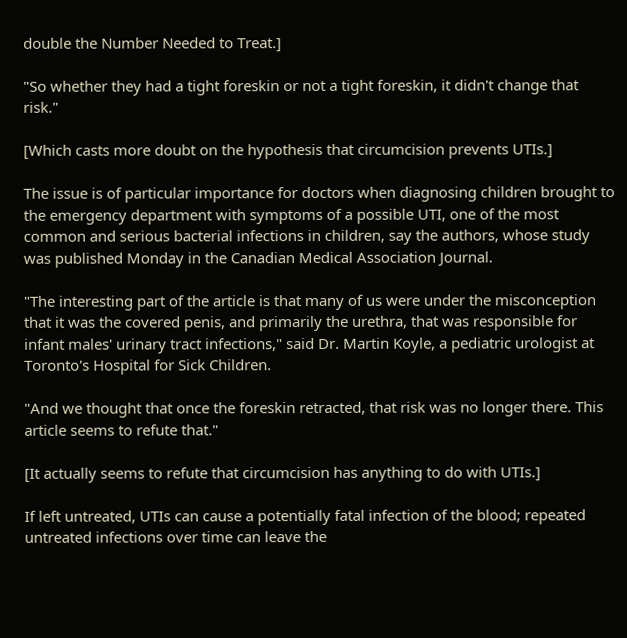double the Number Needed to Treat.]

"So whether they had a tight foreskin or not a tight foreskin, it didn't change that risk."

[Which casts more doubt on the hypothesis that circumcision prevents UTIs.]

The issue is of particular importance for doctors when diagnosing children brought to the emergency department with symptoms of a possible UTI, one of the most common and serious bacterial infections in children, say the authors, whose study was published Monday in the Canadian Medical Association Journal.

"The interesting part of the article is that many of us were under the misconception that it was the covered penis, and primarily the urethra, that was responsible for infant males' urinary tract infections," said Dr. Martin Koyle, a pediatric urologist at Toronto's Hospital for Sick Children.

"And we thought that once the foreskin retracted, that risk was no longer there. This article seems to refute that."

[It actually seems to refute that circumcision has anything to do with UTIs.]

If left untreated, UTIs can cause a potentially fatal infection of the blood; repeated untreated infections over time can leave the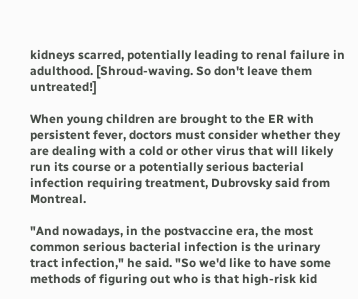kidneys scarred, potentially leading to renal failure in adulthood. [Shroud-waving. So don't leave them untreated!]

When young children are brought to the ER with persistent fever, doctors must consider whether they are dealing with a cold or other virus that will likely run its course or a potentially serious bacterial infection requiring treatment, Dubrovsky said from Montreal.

"And nowadays, in the postvaccine era, the most common serious bacterial infection is the urinary tract infection," he said. "So we'd like to have some methods of figuring out who is that high-risk kid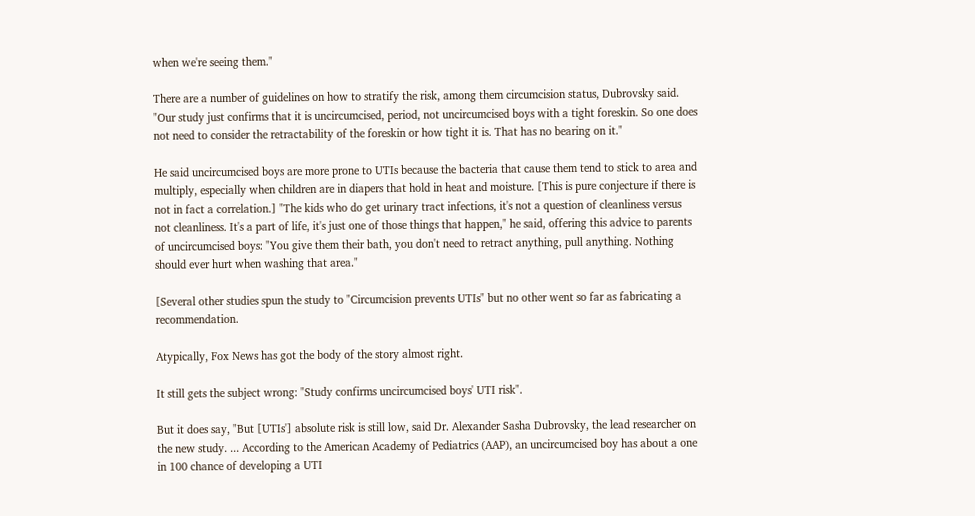when we're seeing them."

There are a number of guidelines on how to stratify the risk, among them circumcision status, Dubrovsky said. "Our study just confirms that it is uncircumcised, period, not uncircumcised boys with a tight foreskin. So one does not need to consider the retractability of the foreskin or how tight it is. That has no bearing on it."

He said uncircumcised boys are more prone to UTIs because the bacteria that cause them tend to stick to area and multiply, especially when children are in diapers that hold in heat and moisture. [This is pure conjecture if there is not in fact a correlation.] "The kids who do get urinary tract infections, it's not a question of cleanliness versus not cleanliness. It's a part of life, it's just one of those things that happen," he said, offering this advice to parents of uncircumcised boys: "You give them their bath, you don't need to retract anything, pull anything. Nothing should ever hurt when washing that area."

[Several other studies spun the study to "Circumcision prevents UTIs" but no other went so far as fabricating a recommendation.

Atypically, Fox News has got the body of the story almost right.

It still gets the subject wrong: "Study confirms uncircumcised boys' UTI risk".

But it does say, "But [UTIs'] absolute risk is still low, said Dr. Alexander Sasha Dubrovsky, the lead researcher on the new study. ... According to the American Academy of Pediatrics (AAP), an uncircumcised boy has about a one in 100 chance of developing a UTI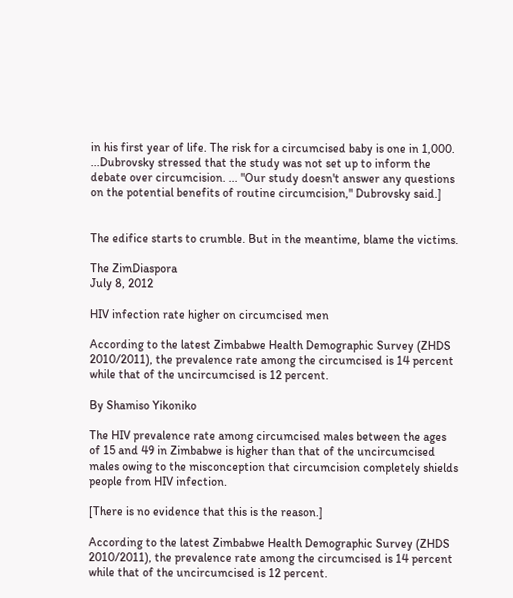in his first year of life. The risk for a circumcised baby is one in 1,000. ...Dubrovsky stressed that the study was not set up to inform the debate over circumcision. ... "Our study doesn't answer any questions on the potential benefits of routine circumcision," Dubrovsky said.]


The edifice starts to crumble. But in the meantime, blame the victims.

The ZimDiaspora
July 8, 2012

HIV infection rate higher on circumcised men

According to the latest Zimbabwe Health Demographic Survey (ZHDS 2010/2011), the prevalence rate among the circumcised is 14 percent while that of the uncircumcised is 12 percent.

By Shamiso Yikoniko

The HIV prevalence rate among circumcised males between the ages of 15 and 49 in Zimbabwe is higher than that of the uncircumcised males owing to the misconception that circumcision completely shields people from HIV infection.

[There is no evidence that this is the reason.]

According to the latest Zimbabwe Health Demographic Survey (ZHDS 2010/2011), the prevalence rate among the circumcised is 14 percent while that of the uncircumcised is 12 percent.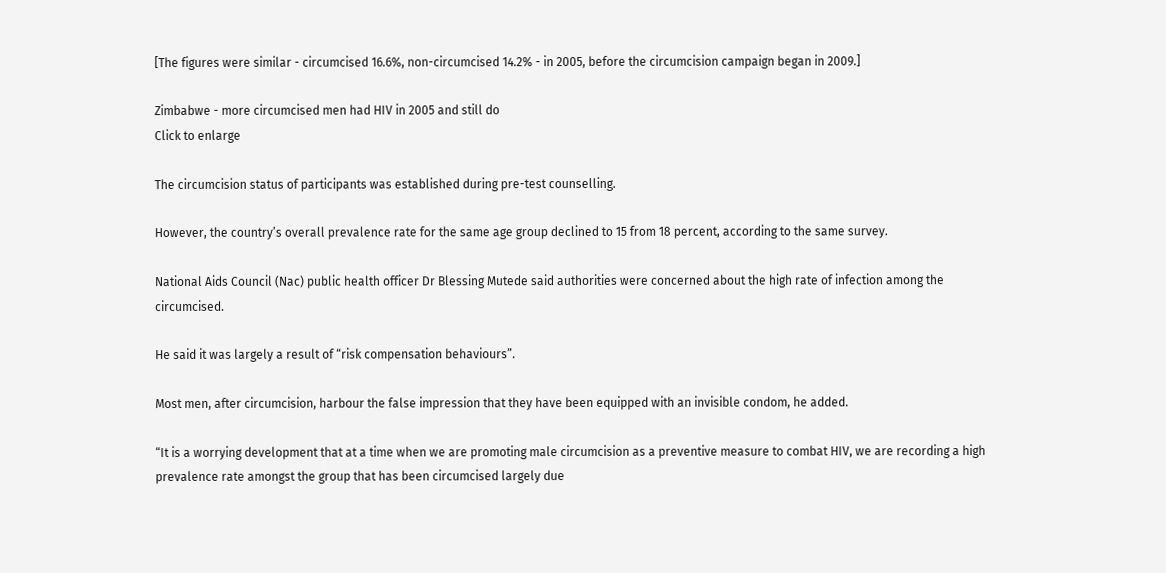[The figures were similar - circumcised 16.6%, non-circumcised 14.2% - in 2005, before the circumcision campaign began in 2009.]

Zimbabwe - more circumcised men had HIV in 2005 and still do
Click to enlarge

The circumcision status of participants was established during pre-test counselling.

However, the country’s overall prevalence rate for the same age group declined to 15 from 18 percent, according to the same survey.

National Aids Council (Nac) public health officer Dr Blessing Mutede said authorities were concerned about the high rate of infection among the circumcised.

He said it was largely a result of “risk compensation behaviours”.

Most men, after circumcision, harbour the false impression that they have been equipped with an invisible condom, he added.

“It is a worrying development that at a time when we are promoting male circumcision as a preventive measure to combat HIV, we are recording a high prevalence rate amongst the group that has been circumcised largely due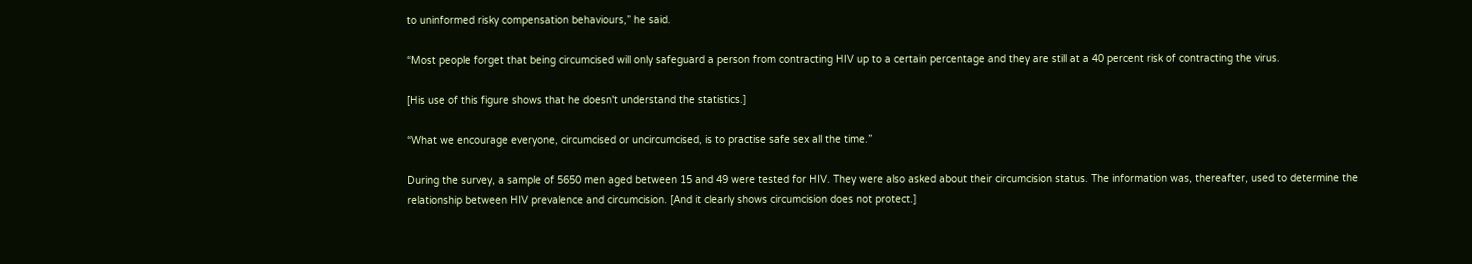to uninformed risky compensation behaviours,” he said.

“Most people forget that being circumcised will only safeguard a person from contracting HIV up to a certain percentage and they are still at a 40 percent risk of contracting the virus.

[His use of this figure shows that he doesn't understand the statistics.]

“What we encourage everyone, circumcised or uncircumcised, is to practise safe sex all the time.”

During the survey, a sample of 5650 men aged between 15 and 49 were tested for HIV. They were also asked about their circumcision status. The information was, thereafter, used to determine the relationship between HIV prevalence and circumcision. [And it clearly shows circumcision does not protect.]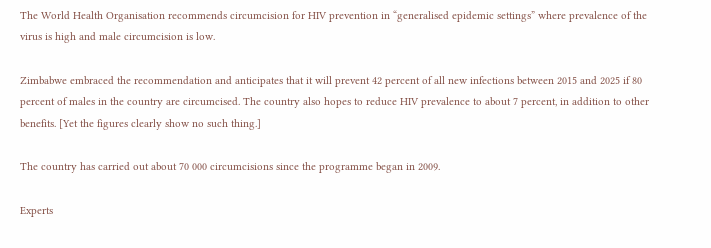The World Health Organisation recommends circumcision for HIV prevention in “generalised epidemic settings” where prevalence of the virus is high and male circumcision is low.

Zimbabwe embraced the recommendation and anticipates that it will prevent 42 percent of all new infections between 2015 and 2025 if 80 percent of males in the country are circumcised. The country also hopes to reduce HIV prevalence to about 7 percent, in addition to other benefits. [Yet the figures clearly show no such thing.]

The country has carried out about 70 000 circumcisions since the programme began in 2009.

Experts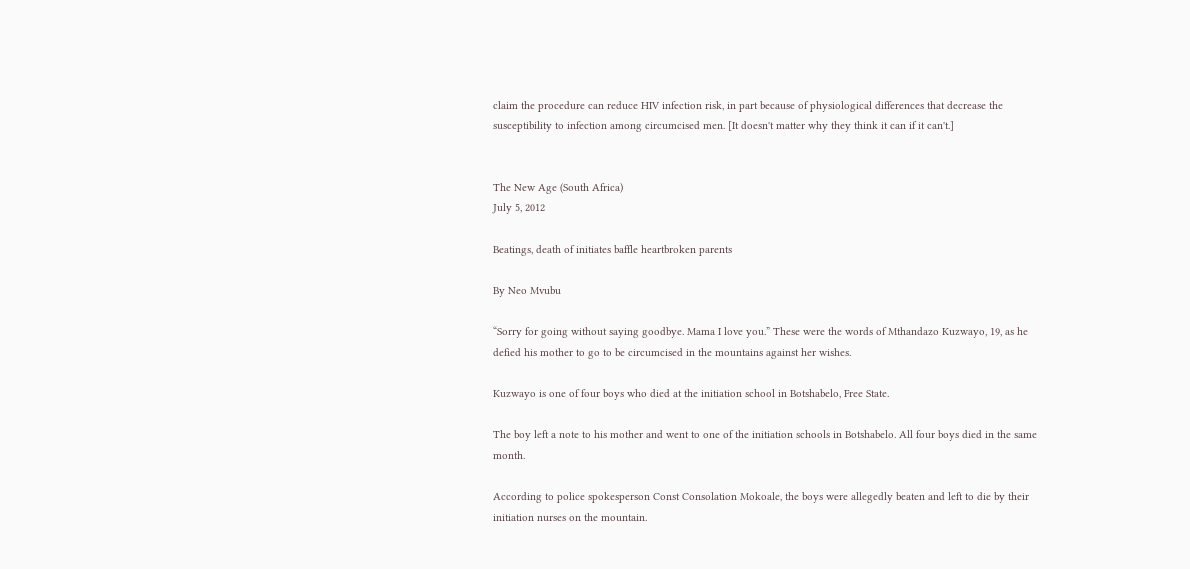claim the procedure can reduce HIV infection risk, in part because of physiological differences that decrease the susceptibility to infection among circumcised men. [It doesn't matter why they think it can if it can't.]


The New Age (South Africa)
July 5, 2012

Beatings, death of initiates baffle heartbroken parents

By Neo Mvubu

“Sorry for going without saying goodbye. Mama I love you.” These were the words of Mthandazo Kuzwayo, 19, as he defied his mother to go to be circumcised in the mountains against her wishes.

Kuzwayo is one of four boys who died at the initiation school in Botshabelo, Free State.

The boy left a note to his mother and went to one of the initiation schools in Botshabelo. All four boys died in the same month.

According to police spokesperson Const Consolation Mokoale, the boys were allegedly beaten and left to die by their initiation nurses on the mountain.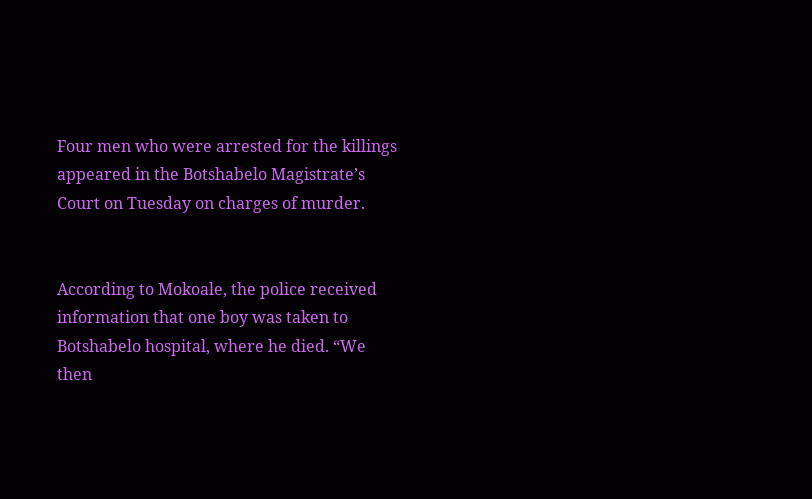Four men who were arrested for the killings appeared in the Botshabelo Magistrate’s Court on Tuesday on charges of murder.


According to Mokoale, the police received information that one boy was taken to Botshabelo hospital, where he died. “We then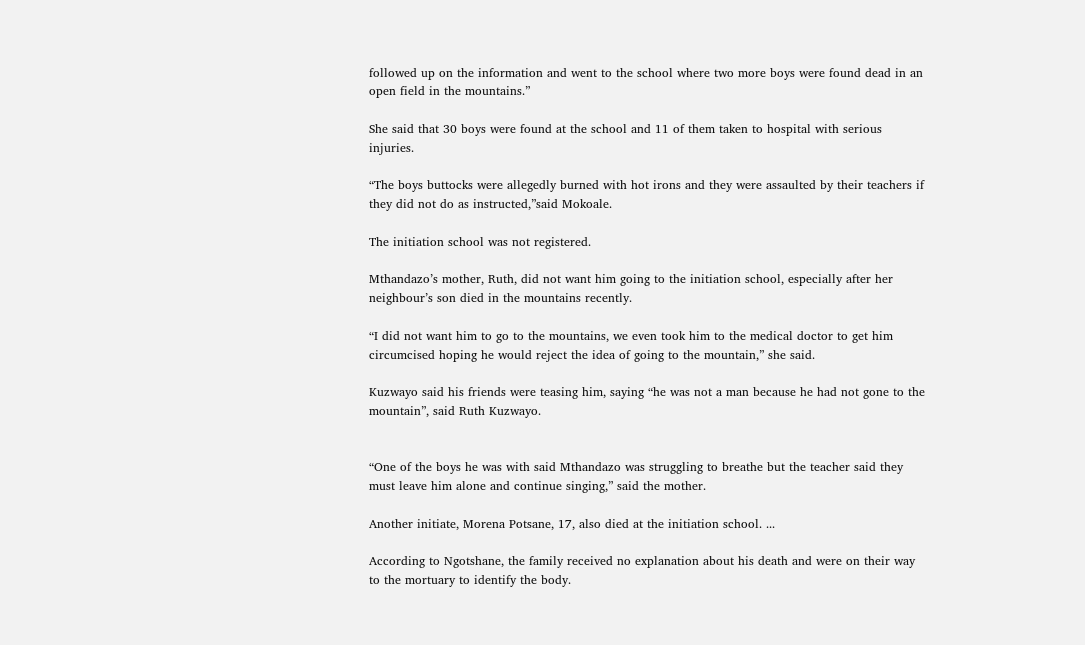followed up on the information and went to the school where two more boys were found dead in an open field in the mountains.”

She said that 30 boys were found at the school and 11 of them taken to hospital with serious injuries.

“The boys buttocks were allegedly burned with hot irons and they were assaulted by their teachers if they did not do as instructed,”said Mokoale.

The initiation school was not registered.

Mthandazo’s mother, Ruth, did not want him going to the initiation school, especially after her neighbour’s son died in the mountains recently.

“I did not want him to go to the mountains, we even took him to the medical doctor to get him circumcised hoping he would reject the idea of going to the mountain,” she said.

Kuzwayo said his friends were teasing him, saying “he was not a man because he had not gone to the mountain”, said Ruth Kuzwayo.


“One of the boys he was with said Mthandazo was struggling to breathe but the teacher said they must leave him alone and continue singing,” said the mother.

Another initiate, Morena Potsane, 17, also died at the initiation school. ...

According to Ngotshane, the family received no explanation about his death and were on their way to the mortuary to identify the body.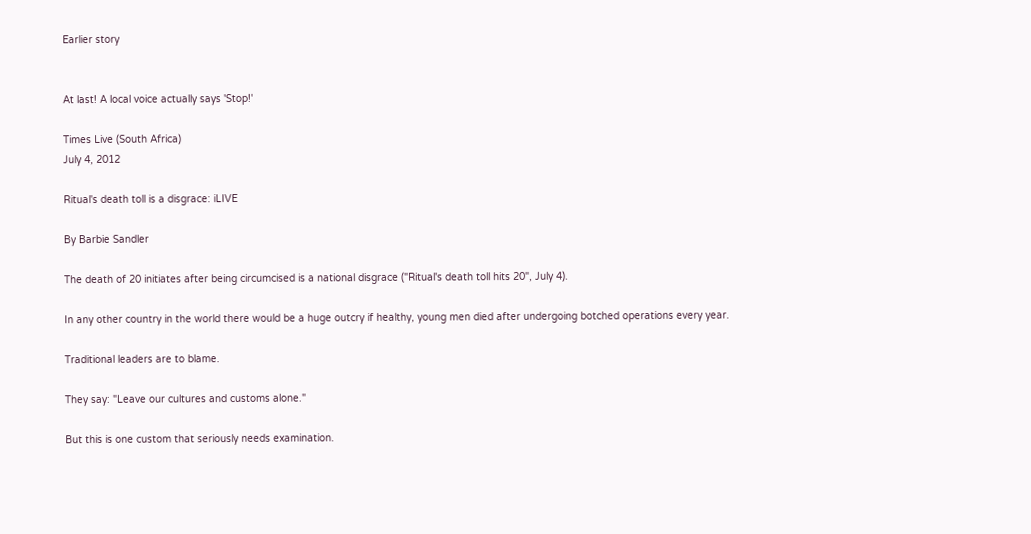Earlier story


At last! A local voice actually says 'Stop!'

Times Live (South Africa)
July 4, 2012

Ritual's death toll is a disgrace: iLIVE

By Barbie Sandler

The death of 20 initiates after being circumcised is a national disgrace ("Ritual's death toll hits 20", July 4).

In any other country in the world there would be a huge outcry if healthy, young men died after undergoing botched operations every year.

Traditional leaders are to blame.

They say: "Leave our cultures and customs alone."

But this is one custom that seriously needs examination.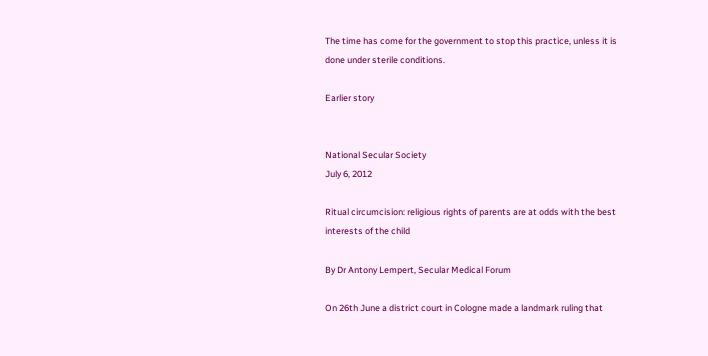The time has come for the government to stop this practice, unless it is done under sterile conditions.

Earlier story


National Secular Society
July 6, 2012

Ritual circumcision: religious rights of parents are at odds with the best interests of the child

By Dr Antony Lempert, Secular Medical Forum

On 26th June a district court in Cologne made a landmark ruling that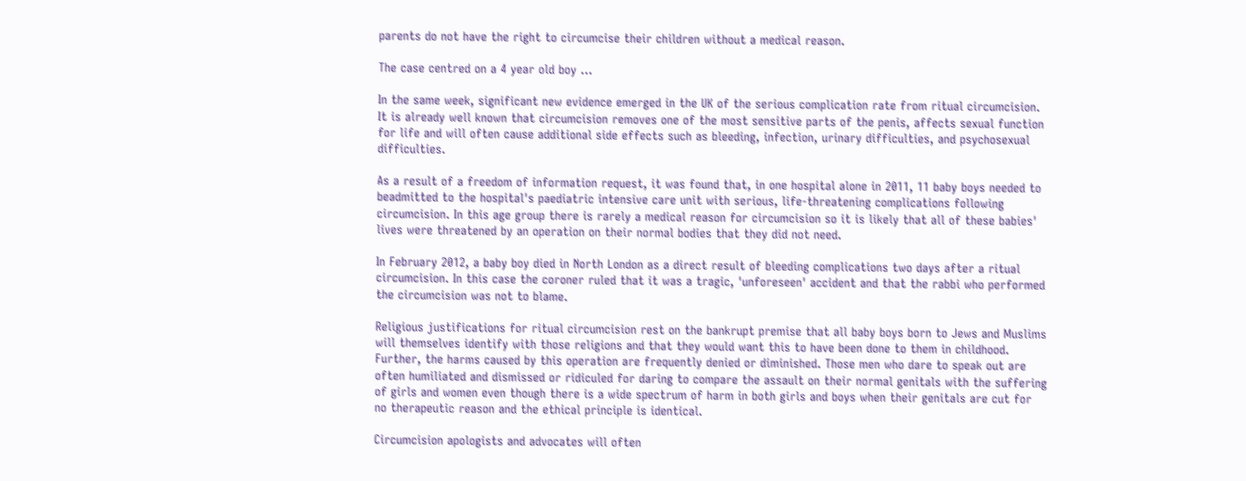parents do not have the right to circumcise their children without a medical reason.

The case centred on a 4 year old boy ...

In the same week, significant new evidence emerged in the UK of the serious complication rate from ritual circumcision. It is already well known that circumcision removes one of the most sensitive parts of the penis, affects sexual function for life and will often cause additional side effects such as bleeding, infection, urinary difficulties, and psychosexual difficulties.

As a result of a freedom of information request, it was found that, in one hospital alone in 2011, 11 baby boys needed to beadmitted to the hospital's paediatric intensive care unit with serious, life-threatening complications following circumcision. In this age group there is rarely a medical reason for circumcision so it is likely that all of these babies' lives were threatened by an operation on their normal bodies that they did not need.

In February 2012, a baby boy died in North London as a direct result of bleeding complications two days after a ritual circumcision. In this case the coroner ruled that it was a tragic, 'unforeseen' accident and that the rabbi who performed the circumcision was not to blame.

Religious justifications for ritual circumcision rest on the bankrupt premise that all baby boys born to Jews and Muslims will themselves identify with those religions and that they would want this to have been done to them in childhood. Further, the harms caused by this operation are frequently denied or diminished. Those men who dare to speak out are often humiliated and dismissed or ridiculed for daring to compare the assault on their normal genitals with the suffering of girls and women even though there is a wide spectrum of harm in both girls and boys when their genitals are cut for no therapeutic reason and the ethical principle is identical.

Circumcision apologists and advocates will often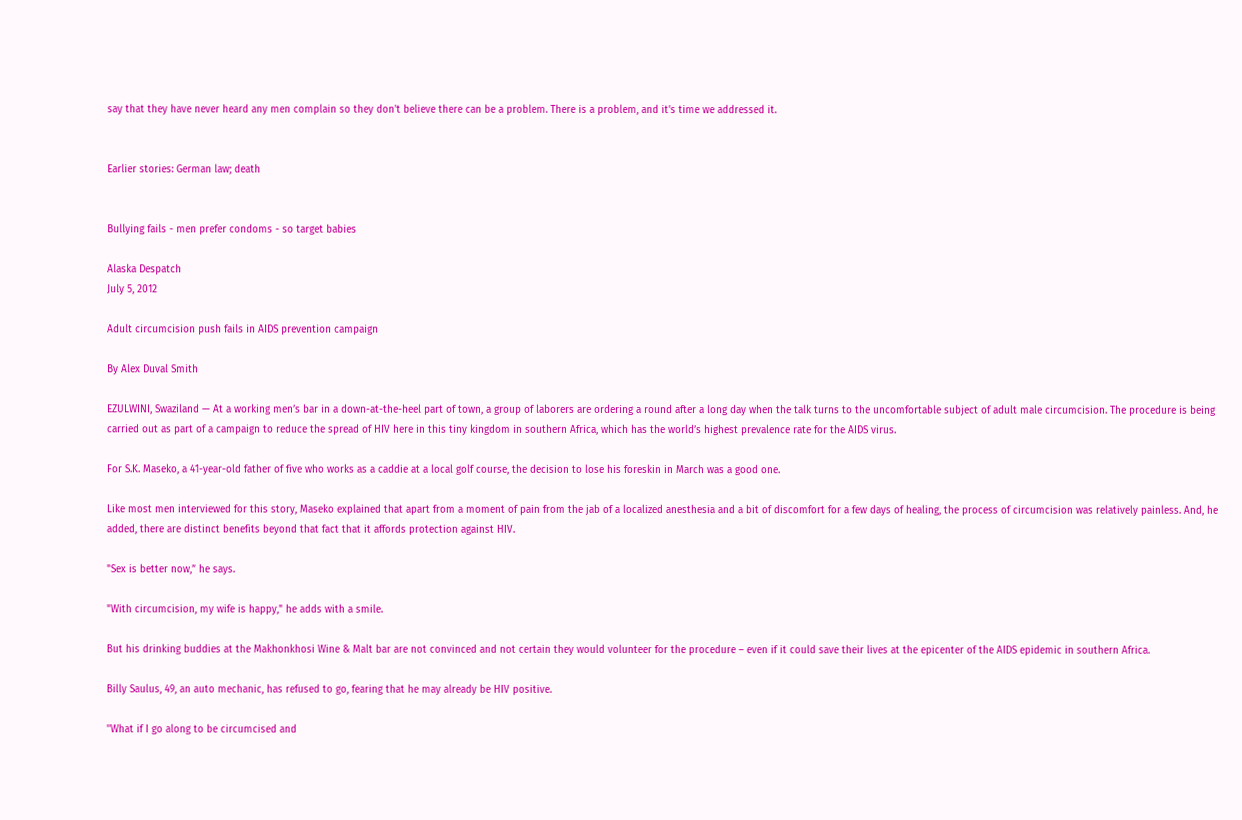say that they have never heard any men complain so they don't believe there can be a problem. There is a problem, and it's time we addressed it.


Earlier stories: German law; death


Bullying fails - men prefer condoms - so target babies

Alaska Despatch
July 5, 2012

Adult circumcision push fails in AIDS prevention campaign

By Alex Duval Smith

EZULWINI, Swaziland — At a working men’s bar in a down-at-the-heel part of town, a group of laborers are ordering a round after a long day when the talk turns to the uncomfortable subject of adult male circumcision. The procedure is being carried out as part of a campaign to reduce the spread of HIV here in this tiny kingdom in southern Africa, which has the world’s highest prevalence rate for the AIDS virus.

For S.K. Maseko, a 41-year-old father of five who works as a caddie at a local golf course, the decision to lose his foreskin in March was a good one.

Like most men interviewed for this story, Maseko explained that apart from a moment of pain from the jab of a localized anesthesia and a bit of discomfort for a few days of healing, the process of circumcision was relatively painless. And, he added, there are distinct benefits beyond that fact that it affords protection against HIV.

"Sex is better now,” he says.

"With circumcision, my wife is happy," he adds with a smile.

But his drinking buddies at the Makhonkhosi Wine & Malt bar are not convinced and not certain they would volunteer for the procedure – even if it could save their lives at the epicenter of the AIDS epidemic in southern Africa.

Billy Saulus, 49, an auto mechanic, has refused to go, fearing that he may already be HIV positive.

''What if I go along to be circumcised and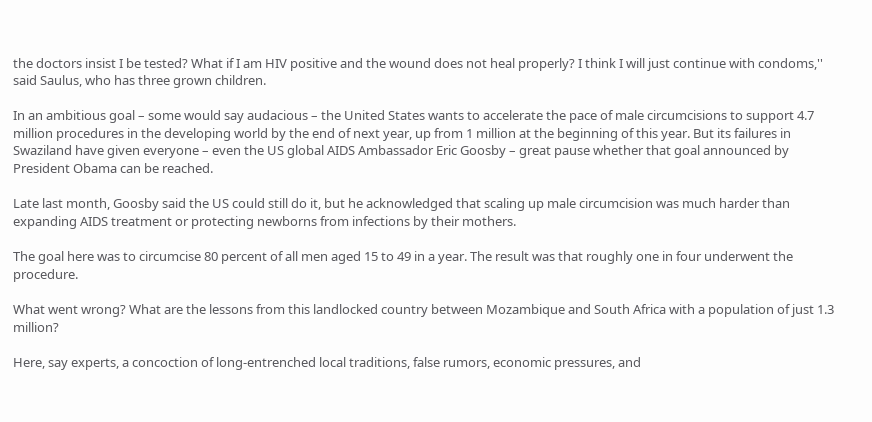the doctors insist I be tested? What if I am HIV positive and the wound does not heal properly? I think I will just continue with condoms,'' said Saulus, who has three grown children.

In an ambitious goal – some would say audacious – the United States wants to accelerate the pace of male circumcisions to support 4.7 million procedures in the developing world by the end of next year, up from 1 million at the beginning of this year. But its failures in Swaziland have given everyone – even the US global AIDS Ambassador Eric Goosby – great pause whether that goal announced by President Obama can be reached.

Late last month, Goosby said the US could still do it, but he acknowledged that scaling up male circumcision was much harder than expanding AIDS treatment or protecting newborns from infections by their mothers.

The goal here was to circumcise 80 percent of all men aged 15 to 49 in a year. The result was that roughly one in four underwent the procedure.

What went wrong? What are the lessons from this landlocked country between Mozambique and South Africa with a population of just 1.3 million?

Here, say experts, a concoction of long-entrenched local traditions, false rumors, economic pressures, and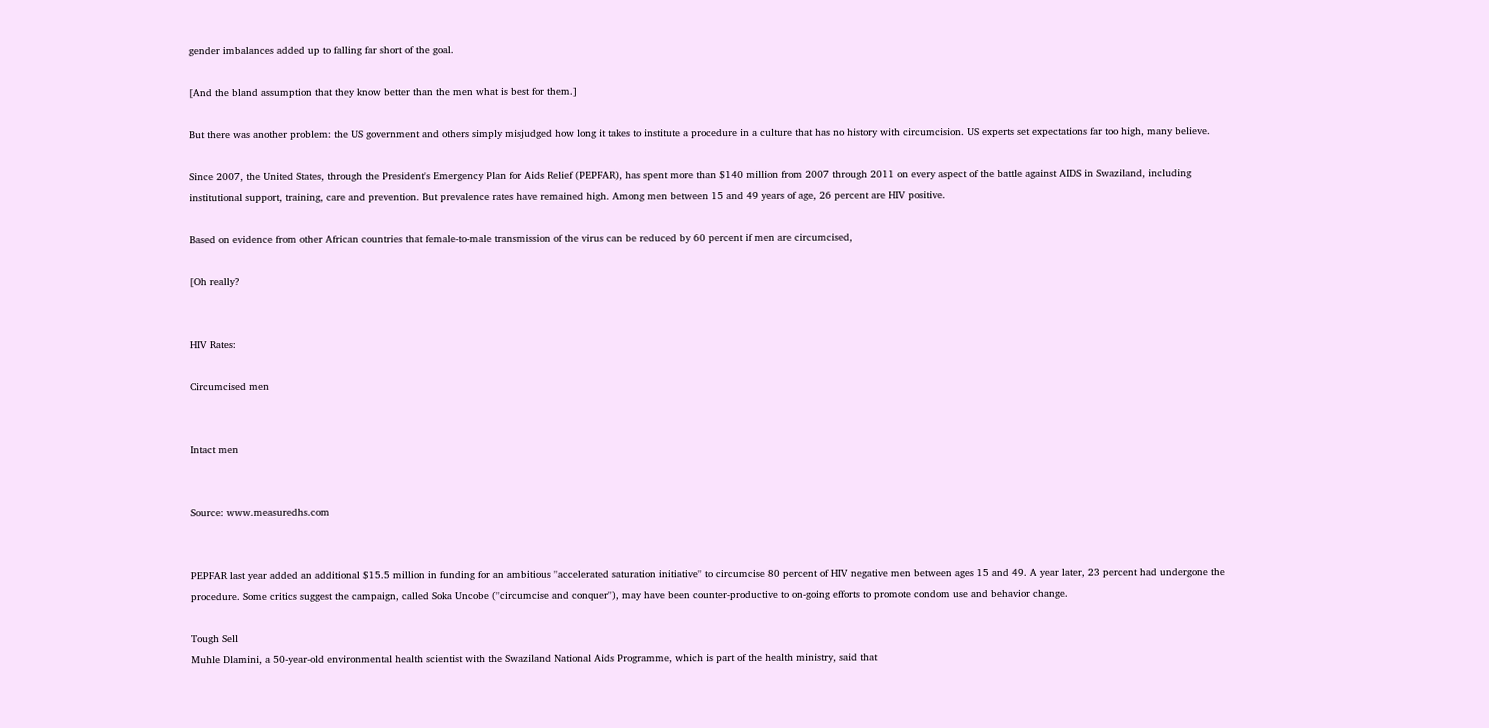gender imbalances added up to falling far short of the goal.

[And the bland assumption that they know better than the men what is best for them.]

But there was another problem: the US government and others simply misjudged how long it takes to institute a procedure in a culture that has no history with circumcision. US experts set expectations far too high, many believe.

Since 2007, the United States, through the President's Emergency Plan for Aids Relief (PEPFAR), has spent more than $140 million from 2007 through 2011 on every aspect of the battle against AIDS in Swaziland, including institutional support, training, care and prevention. But prevalence rates have remained high. Among men between 15 and 49 years of age, 26 percent are HIV positive.

Based on evidence from other African countries that female-to-male transmission of the virus can be reduced by 60 percent if men are circumcised,

[Oh really?


HIV Rates:

Circumcised men


Intact men


Source: www.measuredhs.com


PEPFAR last year added an additional $15.5 million in funding for an ambitious ''accelerated saturation initiative'' to circumcise 80 percent of HIV negative men between ages 15 and 49. A year later, 23 percent had undergone the procedure. Some critics suggest the campaign, called Soka Uncobe (''circumcise and conquer''), may have been counter-productive to on-going efforts to promote condom use and behavior change.

Tough Sell
Muhle Dlamini, a 50-year-old environmental health scientist with the Swaziland National Aids Programme, which is part of the health ministry, said that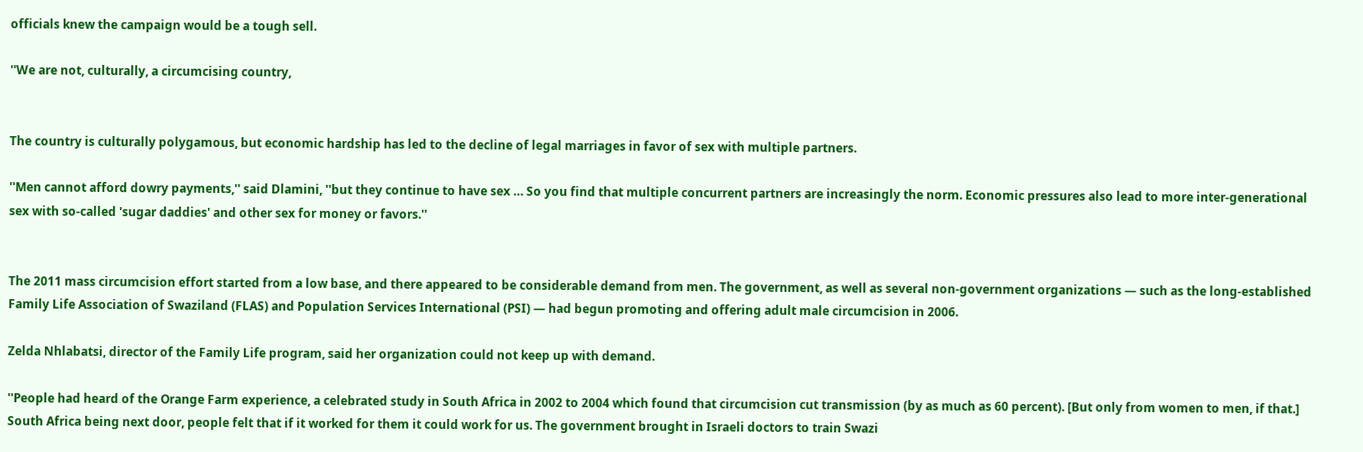officials knew the campaign would be a tough sell.

''We are not, culturally, a circumcising country,


The country is culturally polygamous, but economic hardship has led to the decline of legal marriages in favor of sex with multiple partners.

''Men cannot afford dowry payments,'' said Dlamini, ''but they continue to have sex … So you find that multiple concurrent partners are increasingly the norm. Economic pressures also lead to more inter-generational sex with so-called 'sugar daddies' and other sex for money or favors.''


The 2011 mass circumcision effort started from a low base, and there appeared to be considerable demand from men. The government, as well as several non-government organizations — such as the long-established Family Life Association of Swaziland (FLAS) and Population Services International (PSI) — had begun promoting and offering adult male circumcision in 2006.

Zelda Nhlabatsi, director of the Family Life program, said her organization could not keep up with demand.

''People had heard of the Orange Farm experience, a celebrated study in South Africa in 2002 to 2004 which found that circumcision cut transmission (by as much as 60 percent). [But only from women to men, if that.] South Africa being next door, people felt that if it worked for them it could work for us. The government brought in Israeli doctors to train Swazi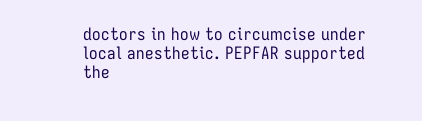doctors in how to circumcise under local anesthetic. PEPFAR supported the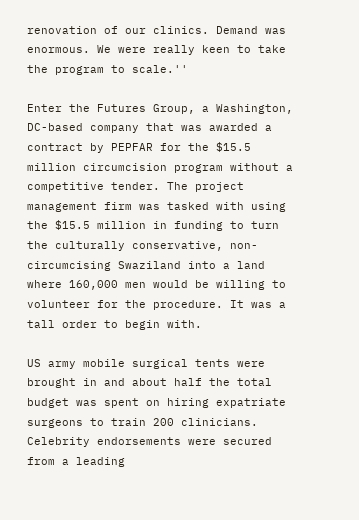renovation of our clinics. Demand was enormous. We were really keen to take the program to scale.''

Enter the Futures Group, a Washington, DC-based company that was awarded a contract by PEPFAR for the $15.5 million circumcision program without a competitive tender. The project management firm was tasked with using the $15.5 million in funding to turn the culturally conservative, non-circumcising Swaziland into a land where 160,000 men would be willing to volunteer for the procedure. It was a tall order to begin with.

US army mobile surgical tents were brought in and about half the total budget was spent on hiring expatriate surgeons to train 200 clinicians. Celebrity endorsements were secured from a leading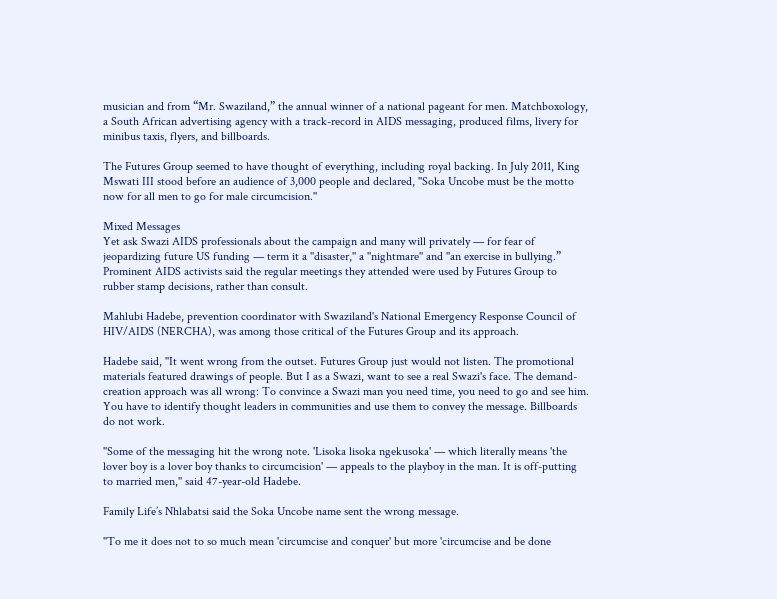musician and from “Mr. Swaziland,” the annual winner of a national pageant for men. Matchboxology, a South African advertising agency with a track-record in AIDS messaging, produced films, livery for minibus taxis, flyers, and billboards.

The Futures Group seemed to have thought of everything, including royal backing. In July 2011, King Mswati III stood before an audience of 3,000 people and declared, ''Soka Uncobe must be the motto now for all men to go for male circumcision.''

Mixed Messages
Yet ask Swazi AIDS professionals about the campaign and many will privately — for fear of jeopardizing future US funding — term it a ''disaster,'' a ''nightmare'' and ''an exercise in bullying.” Prominent AIDS activists said the regular meetings they attended were used by Futures Group to rubber stamp decisions, rather than consult.

Mahlubi Hadebe, prevention coordinator with Swaziland's National Emergency Response Council of HIV/AIDS (NERCHA), was among those critical of the Futures Group and its approach.

Hadebe said, ''It went wrong from the outset. Futures Group just would not listen. The promotional materials featured drawings of people. But I as a Swazi, want to see a real Swazi's face. The demand-creation approach was all wrong: To convince a Swazi man you need time, you need to go and see him. You have to identify thought leaders in communities and use them to convey the message. Billboards do not work.

''Some of the messaging hit the wrong note. 'Lisoka lisoka ngekusoka' — which literally means 'the lover boy is a lover boy thanks to circumcision' — appeals to the playboy in the man. It is off-putting to married men,'' said 47-year-old Hadebe.

Family Life’s Nhlabatsi said the Soka Uncobe name sent the wrong message.

''To me it does not to so much mean 'circumcise and conquer' but more 'circumcise and be done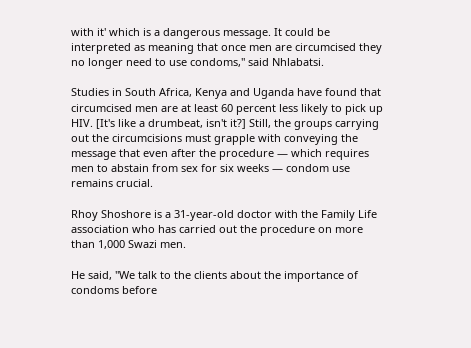with it' which is a dangerous message. It could be interpreted as meaning that once men are circumcised they no longer need to use condoms,'' said Nhlabatsi.

Studies in South Africa, Kenya and Uganda have found that circumcised men are at least 60 percent less likely to pick up HIV. [It's like a drumbeat, isn't it?] Still, the groups carrying out the circumcisions must grapple with conveying the message that even after the procedure — which requires men to abstain from sex for six weeks — condom use remains crucial.

Rhoy Shoshore is a 31-year-old doctor with the Family Life association who has carried out the procedure on more than 1,000 Swazi men.

He said, ''We talk to the clients about the importance of condoms before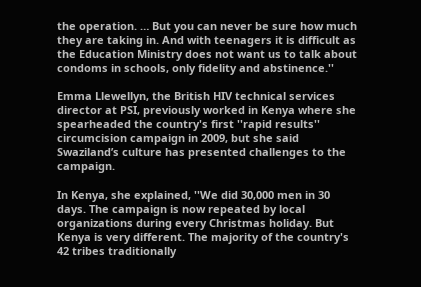the operation. … But you can never be sure how much they are taking in. And with teenagers it is difficult as the Education Ministry does not want us to talk about condoms in schools, only fidelity and abstinence.''

Emma Llewellyn, the British HIV technical services director at PSI, previously worked in Kenya where she spearheaded the country's first ''rapid results'' circumcision campaign in 2009, but she said Swaziland’s culture has presented challenges to the campaign.

In Kenya, she explained, ''We did 30,000 men in 30 days. The campaign is now repeated by local organizations during every Christmas holiday. But Kenya is very different. The majority of the country's 42 tribes traditionally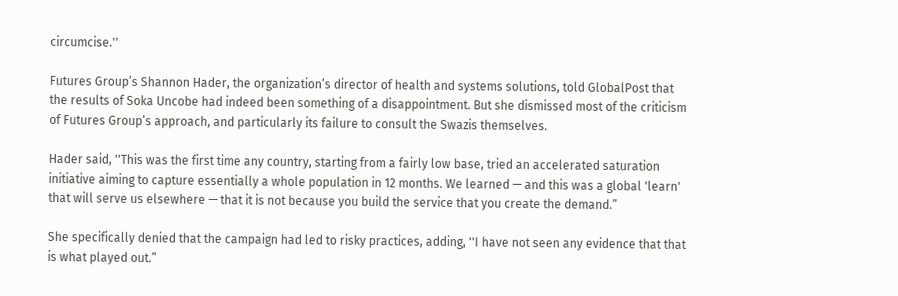circumcise.''

Futures Group’s Shannon Hader, the organization’s director of health and systems solutions, told GlobalPost that the results of Soka Uncobe had indeed been something of a disappointment. But she dismissed most of the criticism of Futures Group’s approach, and particularly its failure to consult the Swazis themselves.

Hader said, ''This was the first time any country, starting from a fairly low base, tried an accelerated saturation initiative aiming to capture essentially a whole population in 12 months. We learned — and this was a global 'learn' that will serve us elsewhere — that it is not because you build the service that you create the demand.”

She specifically denied that the campaign had led to risky practices, adding, ''I have not seen any evidence that that is what played out.”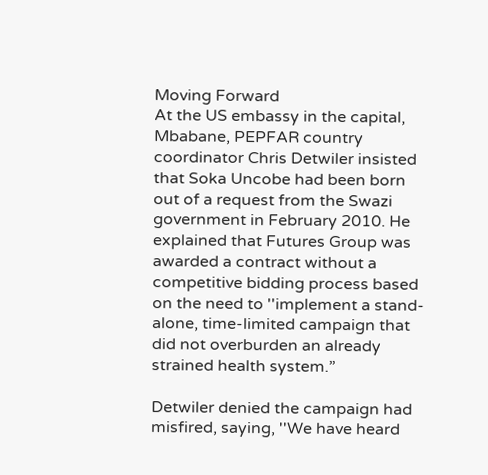Moving Forward
At the US embassy in the capital, Mbabane, PEPFAR country coordinator Chris Detwiler insisted that Soka Uncobe had been born out of a request from the Swazi government in February 2010. He explained that Futures Group was awarded a contract without a competitive bidding process based on the need to ''implement a stand-alone, time-limited campaign that did not overburden an already strained health system.”

Detwiler denied the campaign had misfired, saying, ''We have heard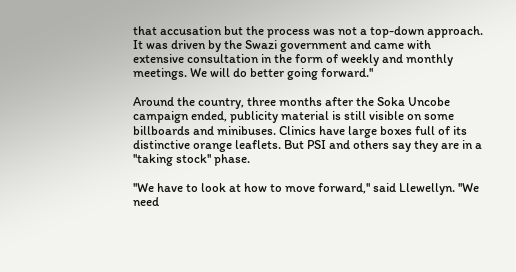that accusation but the process was not a top-down approach. It was driven by the Swazi government and came with extensive consultation in the form of weekly and monthly meetings. We will do better going forward.''

Around the country, three months after the Soka Uncobe campaign ended, publicity material is still visible on some billboards and minibuses. Clinics have large boxes full of its distinctive orange leaflets. But PSI and others say they are in a ''taking stock'' phase.

''We have to look at how to move forward,'' said Llewellyn. ''We need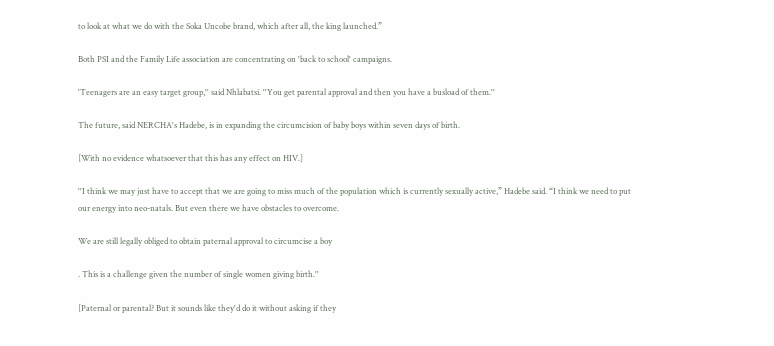to look at what we do with the Soka Uncobe brand, which after all, the king launched.”

Both PSI and the Family Life association are concentrating on 'back to school' campaigns.

'Teenagers are an easy target group,'' said Nhlabatsi. ''You get parental approval and then you have a busload of them.''

The future, said NERCHA's Hadebe, is in expanding the circumcision of baby boys within seven days of birth.

[With no evidence whatsoever that this has any effect on HIV.]

''I think we may just have to accept that we are going to miss much of the population which is currently sexually active,” Hadebe said. “I think we need to put our energy into neo-natals. But even there we have obstacles to overcome.

We are still legally obliged to obtain paternal approval to circumcise a boy

. This is a challenge given the number of single women giving birth.''

[Paternal or parental? But it sounds like they'd do it without asking if they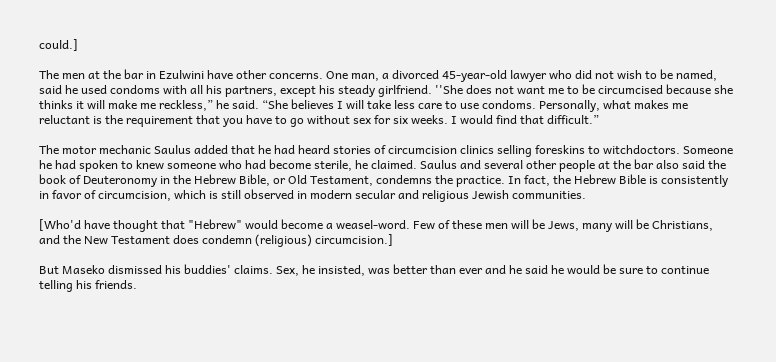could.]

The men at the bar in Ezulwini have other concerns. One man, a divorced 45-year-old lawyer who did not wish to be named, said he used condoms with all his partners, except his steady girlfriend. ''She does not want me to be circumcised because she thinks it will make me reckless,” he said. “She believes I will take less care to use condoms. Personally, what makes me reluctant is the requirement that you have to go without sex for six weeks. I would find that difficult.”

The motor mechanic Saulus added that he had heard stories of circumcision clinics selling foreskins to witchdoctors. Someone he had spoken to knew someone who had become sterile, he claimed. Saulus and several other people at the bar also said the book of Deuteronomy in the Hebrew Bible, or Old Testament, condemns the practice. In fact, the Hebrew Bible is consistently in favor of circumcision, which is still observed in modern secular and religious Jewish communities.

[Who'd have thought that "Hebrew" would become a weasel-word. Few of these men will be Jews, many will be Christians, and the New Testament does condemn (religious) circumcision.]

But Maseko dismissed his buddies' claims. Sex, he insisted, was better than ever and he said he would be sure to continue telling his friends.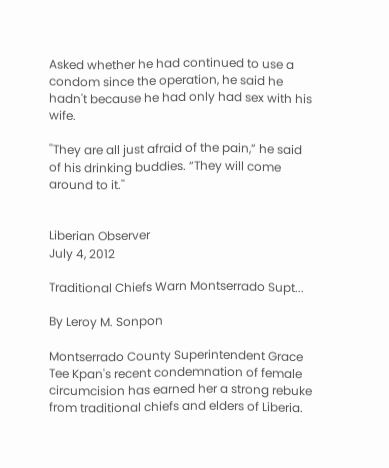Asked whether he had continued to use a condom since the operation, he said he hadn't because he had only had sex with his wife.

''They are all just afraid of the pain,” he said of his drinking buddies. “They will come around to it.''


Liberian Observer
July 4, 2012

Traditional Chiefs Warn Montserrado Supt...

By Leroy M. Sonpon

Montserrado County Superintendent Grace Tee Kpan's recent condemnation of female circumcision has earned her a strong rebuke from traditional chiefs and elders of Liberia.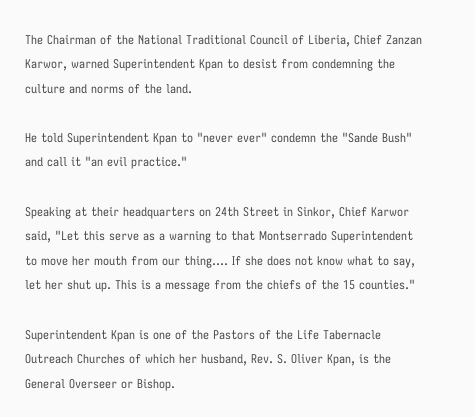The Chairman of the National Traditional Council of Liberia, Chief Zanzan Karwor, warned Superintendent Kpan to desist from condemning the culture and norms of the land.

He told Superintendent Kpan to "never ever" condemn the "Sande Bush" and call it "an evil practice."

Speaking at their headquarters on 24th Street in Sinkor, Chief Karwor said, "Let this serve as a warning to that Montserrado Superintendent to move her mouth from our thing…. If she does not know what to say, let her shut up. This is a message from the chiefs of the 15 counties."

Superintendent Kpan is one of the Pastors of the Life Tabernacle Outreach Churches of which her husband, Rev. S. Oliver Kpan, is the General Overseer or Bishop.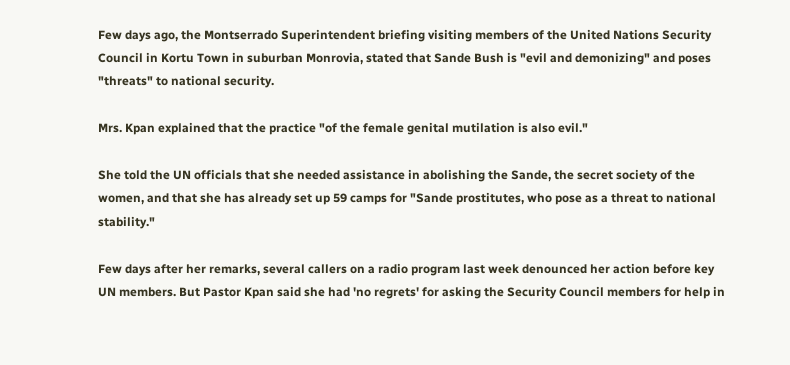Few days ago, the Montserrado Superintendent briefing visiting members of the United Nations Security Council in Kortu Town in suburban Monrovia, stated that Sande Bush is "evil and demonizing" and poses "threats" to national security.

Mrs. Kpan explained that the practice "of the female genital mutilation is also evil."

She told the UN officials that she needed assistance in abolishing the Sande, the secret society of the women, and that she has already set up 59 camps for "Sande prostitutes, who pose as a threat to national stability."

Few days after her remarks, several callers on a radio program last week denounced her action before key UN members. But Pastor Kpan said she had 'no regrets' for asking the Security Council members for help in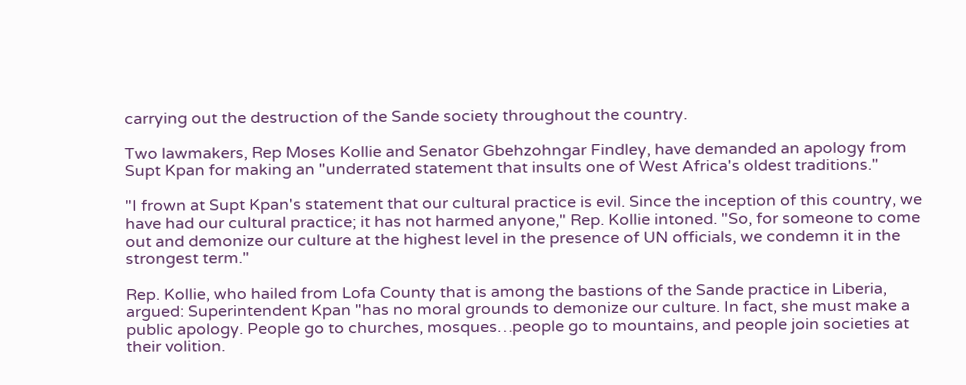carrying out the destruction of the Sande society throughout the country.

Two lawmakers, Rep Moses Kollie and Senator Gbehzohngar Findley, have demanded an apology from Supt Kpan for making an "underrated statement that insults one of West Africa's oldest traditions."

"I frown at Supt Kpan's statement that our cultural practice is evil. Since the inception of this country, we have had our cultural practice; it has not harmed anyone," Rep. Kollie intoned. "So, for someone to come out and demonize our culture at the highest level in the presence of UN officials, we condemn it in the strongest term."

Rep. Kollie, who hailed from Lofa County that is among the bastions of the Sande practice in Liberia, argued: Superintendent Kpan "has no moral grounds to demonize our culture. In fact, she must make a public apology. People go to churches, mosques…people go to mountains, and people join societies at their volition.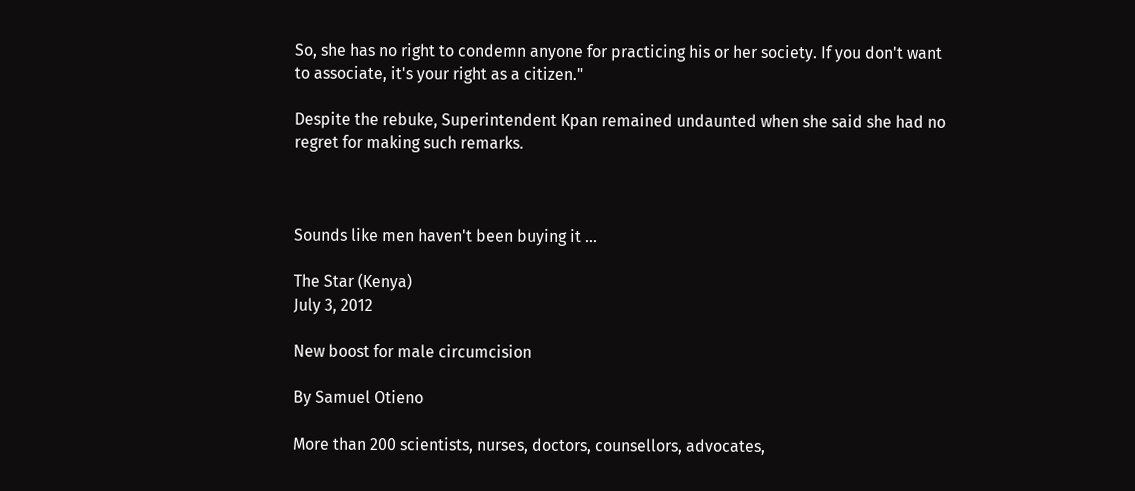So, she has no right to condemn anyone for practicing his or her society. If you don't want to associate, it's your right as a citizen."

Despite the rebuke, Superintendent Kpan remained undaunted when she said she had no regret for making such remarks.



Sounds like men haven't been buying it ...

The Star (Kenya)
July 3, 2012

New boost for male circumcision

By Samuel Otieno

More than 200 scientists, nurses, doctors, counsellors, advocates,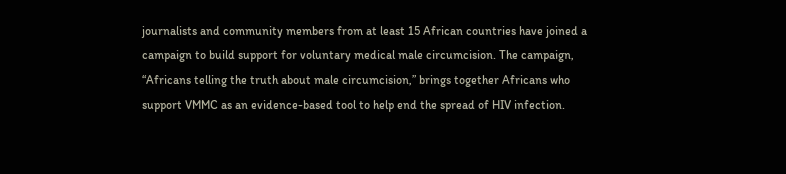journalists and community members from at least 15 African countries have joined a campaign to build support for voluntary medical male circumcision. The campaign, “Africans telling the truth about male circumcision,” brings together Africans who support VMMC as an evidence-based tool to help end the spread of HIV infection.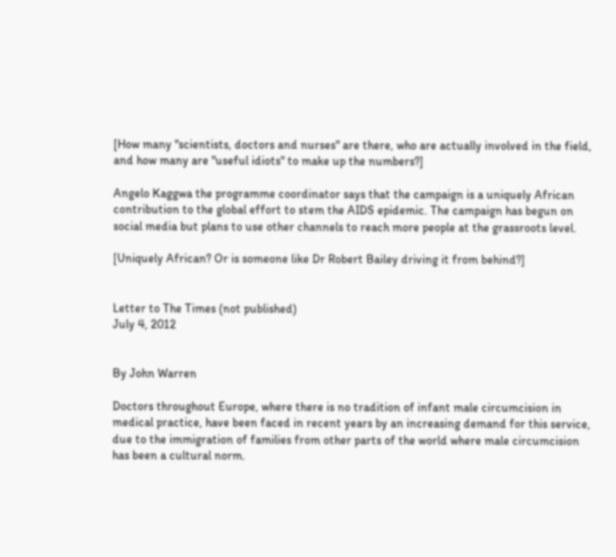[How many "scientists, doctors and nurses" are there, who are actually involved in the field, and how many are "useful idiots" to make up the numbers?]

Angelo Kaggwa the programme coordinator says that the campaign is a uniquely African contribution to the global effort to stem the AIDS epidemic. The campaign has begun on social media but plans to use other channels to reach more people at the grassroots level.

[Uniquely African? Or is someone like Dr Robert Bailey driving it from behind?]


Letter to The Times (not published)
July 4, 2012


By John Warren

Doctors throughout Europe, where there is no tradition of infant male circumcision in medical practice, have been faced in recent years by an increasing demand for this service, due to the immigration of families from other parts of the world where male circumcision has been a cultural norm.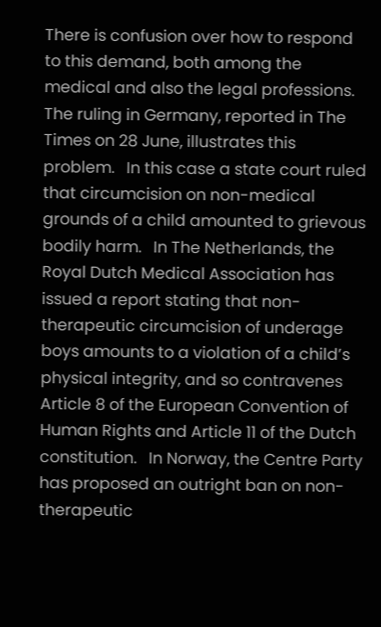There is confusion over how to respond to this demand, both among the medical and also the legal professions.   The ruling in Germany, reported in The Times on 28 June, illustrates this problem.   In this case a state court ruled that circumcision on non-medical grounds of a child amounted to grievous bodily harm.   In The Netherlands, the Royal Dutch Medical Association has issued a report stating that non-therapeutic circumcision of underage boys amounts to a violation of a child’s physical integrity, and so contravenes Article 8 of the European Convention of Human Rights and Article 11 of the Dutch constitution.   In Norway, the Centre Party has proposed an outright ban on non-therapeutic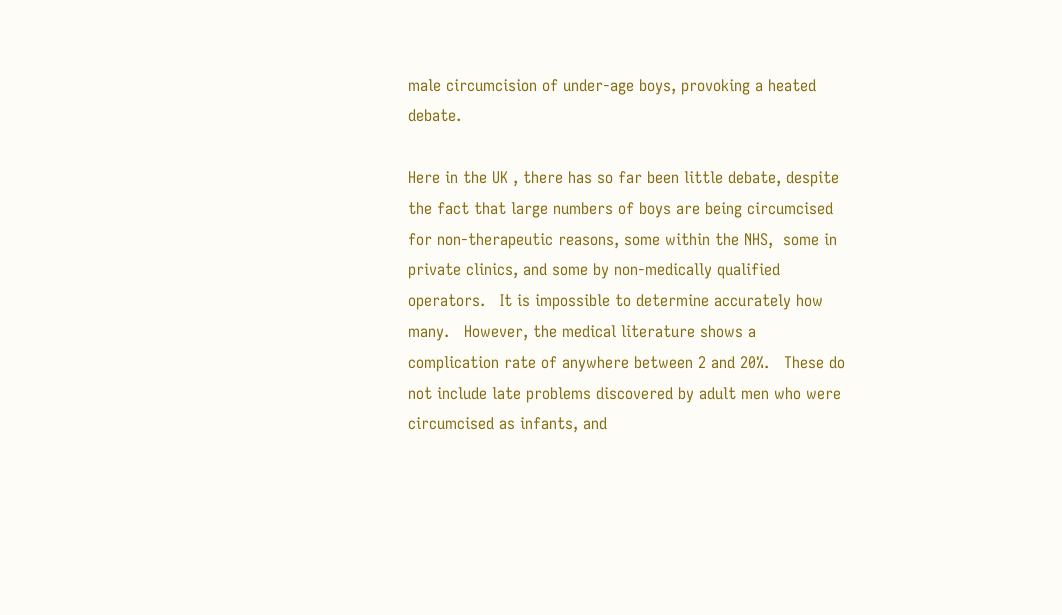male circumcision of under-age boys, provoking a heated debate.

Here in the UK , there has so far been little debate, despite the fact that large numbers of boys are being circumcised for non-therapeutic reasons, some within the NHS,  some in private clinics, and some by non-medically qualified operators.   It is impossible to determine accurately how many.   However, the medical literature shows a complication rate of anywhere between 2 and 20%.   These do not include late problems discovered by adult men who were circumcised as infants, and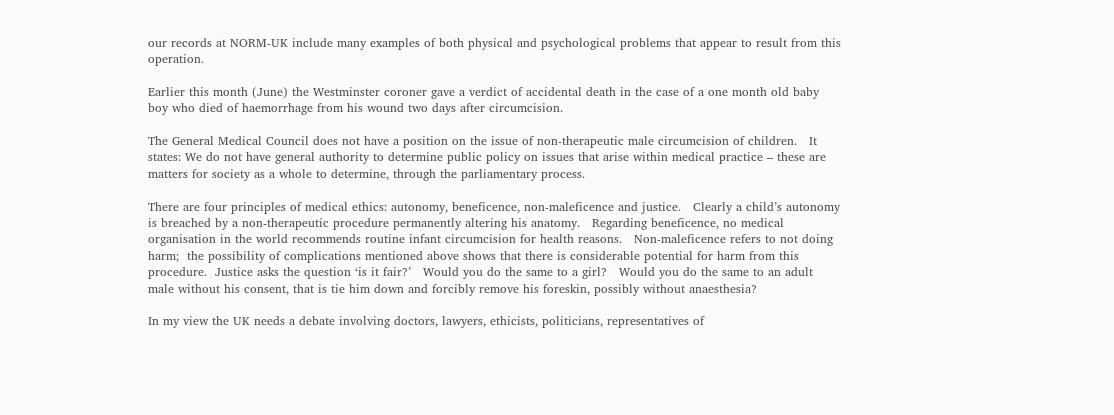our records at NORM-UK include many examples of both physical and psychological problems that appear to result from this operation.

Earlier this month (June) the Westminster coroner gave a verdict of accidental death in the case of a one month old baby boy who died of haemorrhage from his wound two days after circumcision.

The General Medical Council does not have a position on the issue of non-therapeutic male circumcision of children.   It states: We do not have general authority to determine public policy on issues that arise within medical practice – these are matters for society as a whole to determine, through the parliamentary process.

There are four principles of medical ethics: autonomy, beneficence, non-maleficence and justice.   Clearly a child’s autonomy is breached by a non-therapeutic procedure permanently altering his anatomy.   Regarding beneficence, no medical organisation in the world recommends routine infant circumcision for health reasons.   Non-maleficence refers to not doing harm;  the possibility of complications mentioned above shows that there is considerable potential for harm from this procedure.  Justice asks the question ‘is it fair?’   Would you do the same to a girl?   Would you do the same to an adult male without his consent, that is tie him down and forcibly remove his foreskin, possibly without anaesthesia?

In my view the UK needs a debate involving doctors, lawyers, ethicists, politicians, representatives of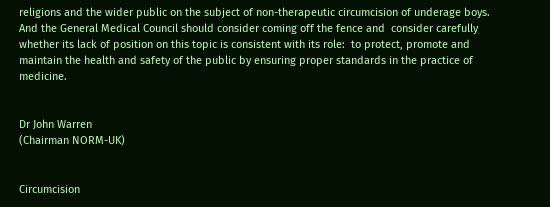religions and the wider public on the subject of non-therapeutic circumcision of underage boys.   And the General Medical Council should consider coming off the fence and  consider carefully whether its lack of position on this topic is consistent with its role:  to protect, promote and maintain the health and safety of the public by ensuring proper standards in the practice of medicine.


Dr John Warren
(Chairman NORM-UK)


Circumcision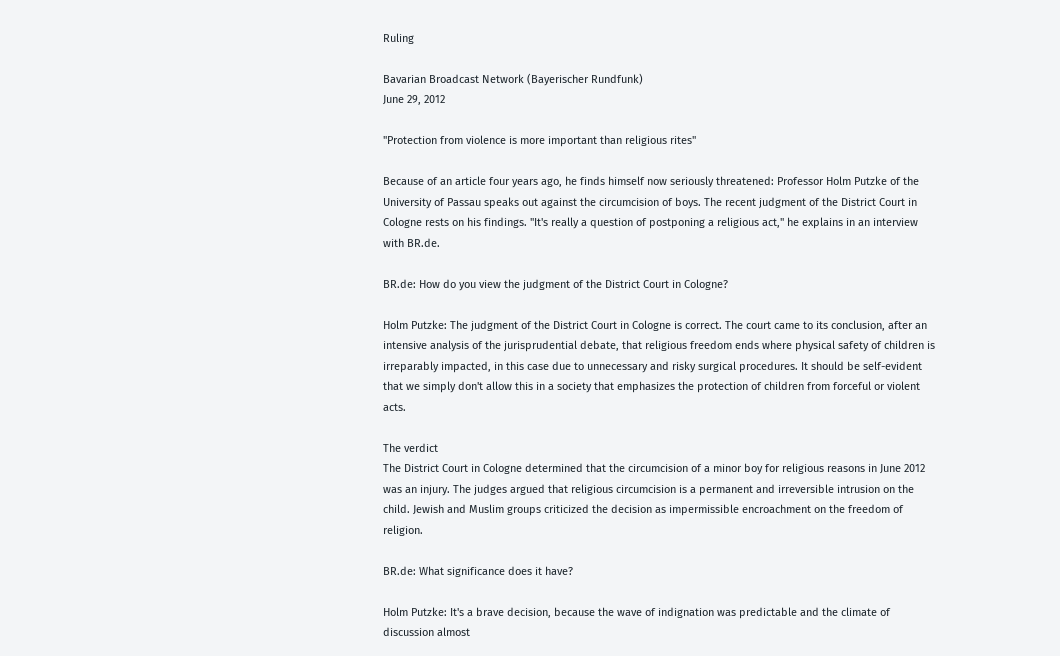Ruling

Bavarian Broadcast Network (Bayerischer Rundfunk)
June 29, 2012

"Protection from violence is more important than religious rites"

Because of an article four years ago, he finds himself now seriously threatened: Professor Holm Putzke of the University of Passau speaks out against the circumcision of boys. The recent judgment of the District Court in Cologne rests on his findings. "It's really a question of postponing a religious act," he explains in an interview with BR.de.

BR.de: How do you view the judgment of the District Court in Cologne?

Holm Putzke: The judgment of the District Court in Cologne is correct. The court came to its conclusion, after an intensive analysis of the jurisprudential debate, that religious freedom ends where physical safety of children is irreparably impacted, in this case due to unnecessary and risky surgical procedures. It should be self-evident that we simply don't allow this in a society that emphasizes the protection of children from forceful or violent acts.

The verdict
The District Court in Cologne determined that the circumcision of a minor boy for religious reasons in June 2012 was an injury. The judges argued that religious circumcision is a permanent and irreversible intrusion on the child. Jewish and Muslim groups criticized the decision as impermissible encroachment on the freedom of religion.

BR.de: What significance does it have?

Holm Putzke: It's a brave decision, because the wave of indignation was predictable and the climate of discussion almost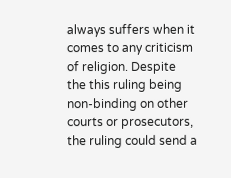always suffers when it comes to any criticism of religion. Despite the this ruling being non-binding on other courts or prosecutors, the ruling could send a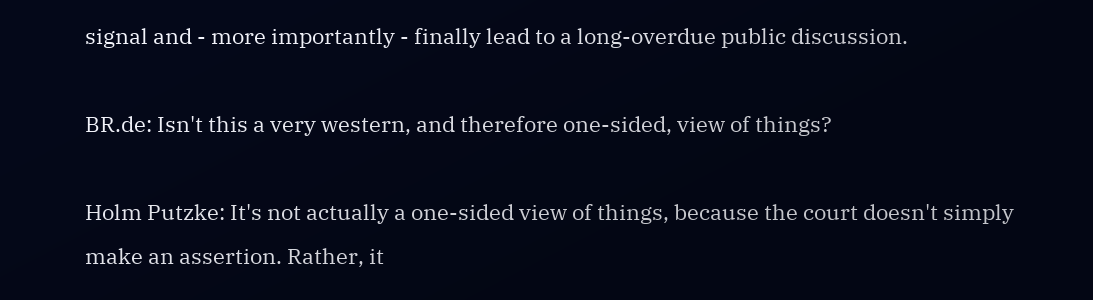signal and - more importantly - finally lead to a long-overdue public discussion.

BR.de: Isn't this a very western, and therefore one-sided, view of things?

Holm Putzke: It's not actually a one-sided view of things, because the court doesn't simply make an assertion. Rather, it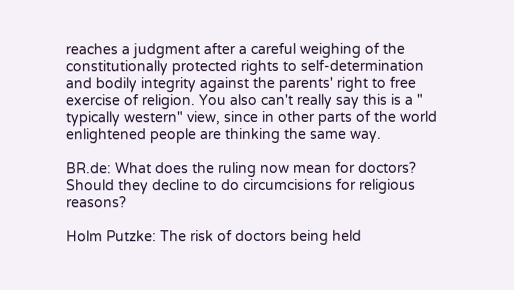reaches a judgment after a careful weighing of the constitutionally protected rights to self-determination and bodily integrity against the parents' right to free exercise of religion. You also can't really say this is a " typically western" view, since in other parts of the world enlightened people are thinking the same way.

BR.de: What does the ruling now mean for doctors? Should they decline to do circumcisions for religious reasons?

Holm Putzke: The risk of doctors being held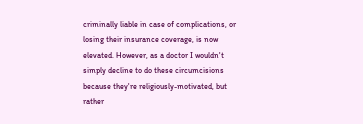criminally liable in case of complications, or losing their insurance coverage, is now elevated. However, as a doctor I wouldn't simply decline to do these circumcisions because they're religiously-motivated, but rather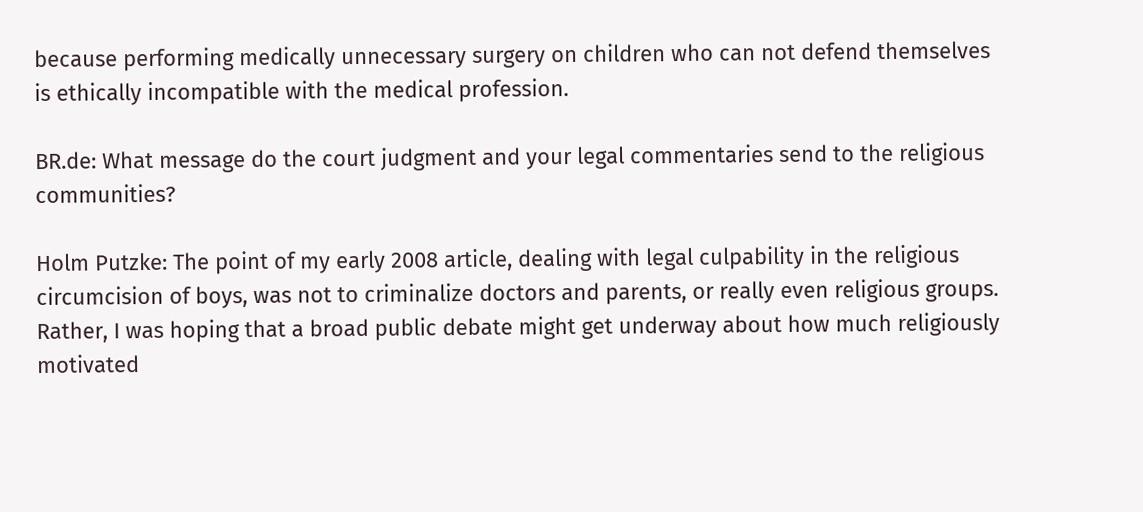because performing medically unnecessary surgery on children who can not defend themselves is ethically incompatible with the medical profession.

BR.de: What message do the court judgment and your legal commentaries send to the religious communities?

Holm Putzke: The point of my early 2008 article, dealing with legal culpability in the religious circumcision of boys, was not to criminalize doctors and parents, or really even religious groups. Rather, I was hoping that a broad public debate might get underway about how much religiously motivated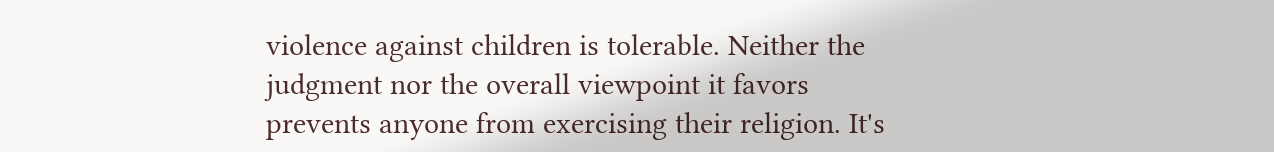violence against children is tolerable. Neither the judgment nor the overall viewpoint it favors prevents anyone from exercising their religion. It's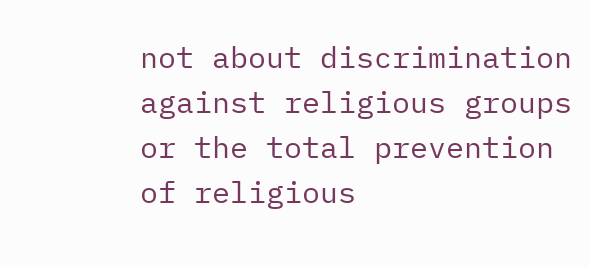not about discrimination against religious groups or the total prevention of religious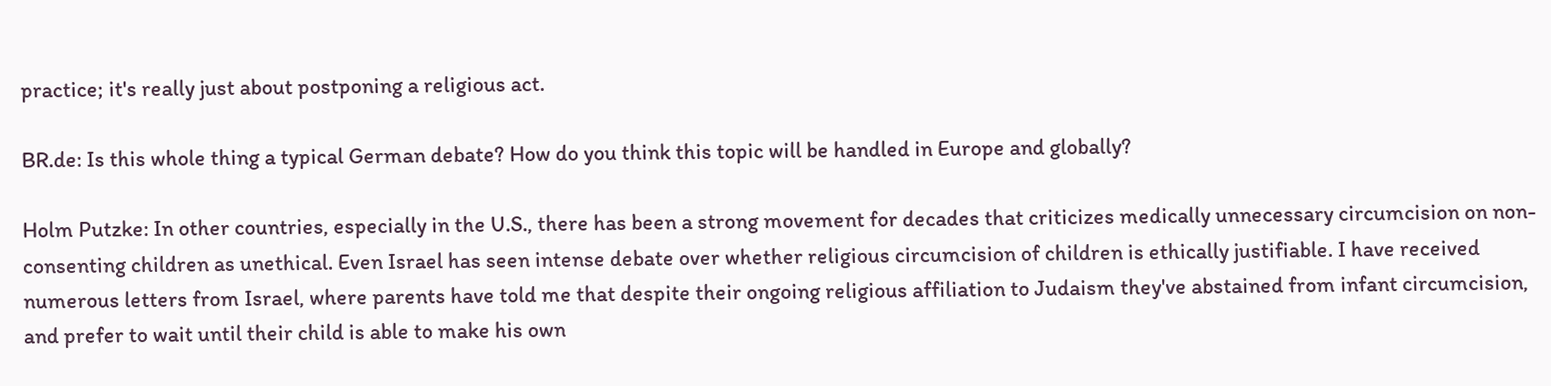practice; it's really just about postponing a religious act.

BR.de: Is this whole thing a typical German debate? How do you think this topic will be handled in Europe and globally?

Holm Putzke: In other countries, especially in the U.S., there has been a strong movement for decades that criticizes medically unnecessary circumcision on non-consenting children as unethical. Even Israel has seen intense debate over whether religious circumcision of children is ethically justifiable. I have received numerous letters from Israel, where parents have told me that despite their ongoing religious affiliation to Judaism they've abstained from infant circumcision, and prefer to wait until their child is able to make his own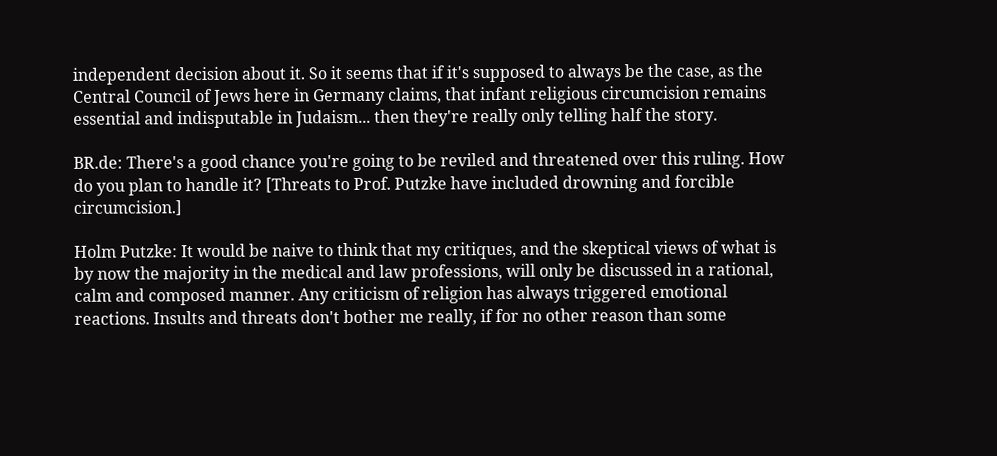independent decision about it. So it seems that if it's supposed to always be the case, as the Central Council of Jews here in Germany claims, that infant religious circumcision remains essential and indisputable in Judaism... then they're really only telling half the story.

BR.de: There's a good chance you're going to be reviled and threatened over this ruling. How do you plan to handle it? [Threats to Prof. Putzke have included drowning and forcible circumcision.]

Holm Putzke: It would be naive to think that my critiques, and the skeptical views of what is by now the majority in the medical and law professions, will only be discussed in a rational, calm and composed manner. Any criticism of religion has always triggered emotional reactions. Insults and threats don't bother me really, if for no other reason than some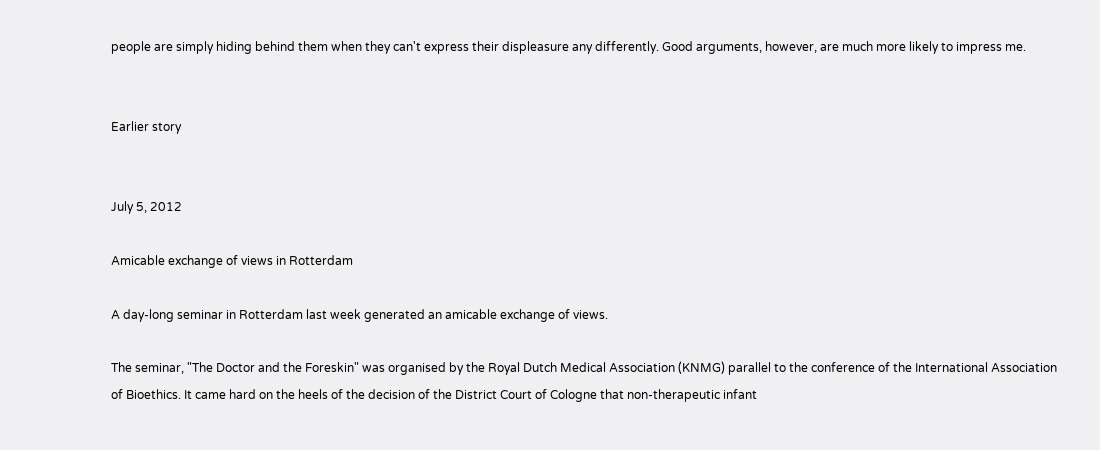people are simply hiding behind them when they can't express their displeasure any differently. Good arguments, however, are much more likely to impress me.


Earlier story


July 5, 2012

Amicable exchange of views in Rotterdam

A day-long seminar in Rotterdam last week generated an amicable exchange of views.

The seminar, "The Doctor and the Foreskin" was organised by the Royal Dutch Medical Association (KNMG) parallel to the conference of the International Association of Bioethics. It came hard on the heels of the decision of the District Court of Cologne that non-therapeutic infant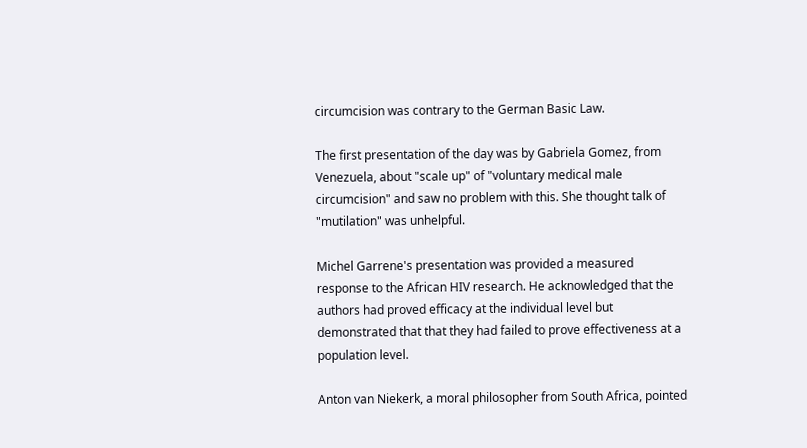circumcision was contrary to the German Basic Law.

The first presentation of the day was by Gabriela Gomez, from Venezuela, about "scale up" of "voluntary medical male circumcision" and saw no problem with this. She thought talk of "mutilation" was unhelpful.

Michel Garrene's presentation was provided a measured response to the African HIV research. He acknowledged that the authors had proved efficacy at the individual level but demonstrated that that they had failed to prove effectiveness at a population level.

Anton van Niekerk, a moral philosopher from South Africa, pointed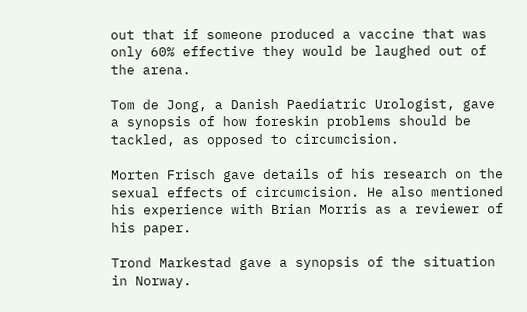out that if someone produced a vaccine that was only 60% effective they would be laughed out of the arena.

Tom de Jong, a Danish Paediatric Urologist, gave a synopsis of how foreskin problems should be tackled, as opposed to circumcision.

Morten Frisch gave details of his research on the sexual effects of circumcision. He also mentioned his experience with Brian Morris as a reviewer of his paper.

Trond Markestad gave a synopsis of the situation in Norway.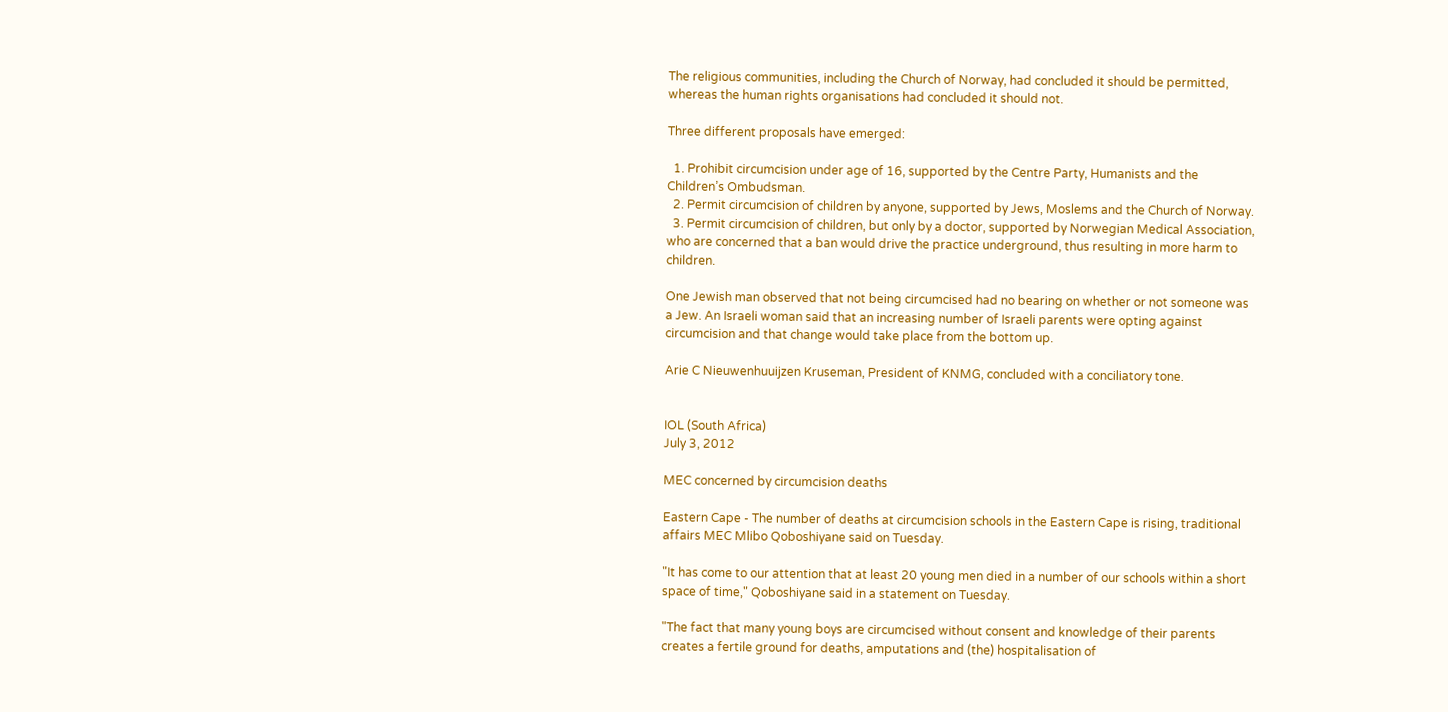The religious communities, including the Church of Norway, had concluded it should be permitted, whereas the human rights organisations had concluded it should not.

Three different proposals have emerged:

  1. Prohibit circumcision under age of 16, supported by the Centre Party, Humanists and the Children’s Ombudsman.
  2. Permit circumcision of children by anyone, supported by Jews, Moslems and the Church of Norway.
  3. Permit circumcision of children, but only by a doctor, supported by Norwegian Medical Association, who are concerned that a ban would drive the practice underground, thus resulting in more harm to children.

One Jewish man observed that not being circumcised had no bearing on whether or not someone was a Jew. An Israeli woman said that an increasing number of Israeli parents were opting against circumcision and that change would take place from the bottom up.

Arie C Nieuwenhuuijzen Kruseman, President of KNMG, concluded with a conciliatory tone.


IOL (South Africa)
July 3, 2012

MEC concerned by circumcision deaths

Eastern Cape - The number of deaths at circumcision schools in the Eastern Cape is rising, traditional affairs MEC Mlibo Qoboshiyane said on Tuesday.

"It has come to our attention that at least 20 young men died in a number of our schools within a short space of time," Qoboshiyane said in a statement on Tuesday.

"The fact that many young boys are circumcised without consent and knowledge of their parents creates a fertile ground for deaths, amputations and (the) hospitalisation of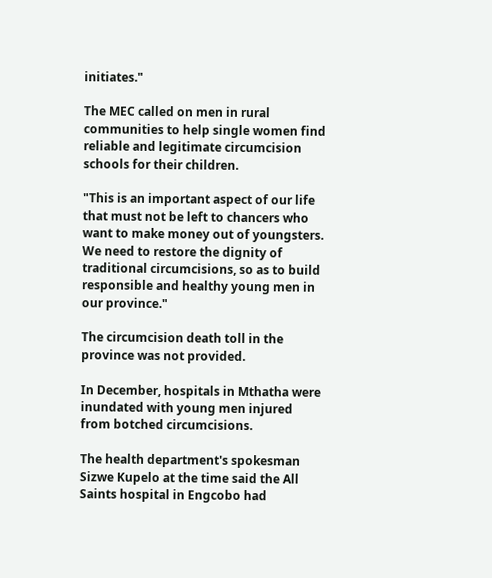initiates."

The MEC called on men in rural communities to help single women find reliable and legitimate circumcision schools for their children.

"This is an important aspect of our life that must not be left to chancers who want to make money out of youngsters. We need to restore the dignity of traditional circumcisions, so as to build responsible and healthy young men in our province."

The circumcision death toll in the province was not provided.

In December, hospitals in Mthatha were inundated with young men injured from botched circumcisions.

The health department's spokesman Sizwe Kupelo at the time said the All Saints hospital in Engcobo had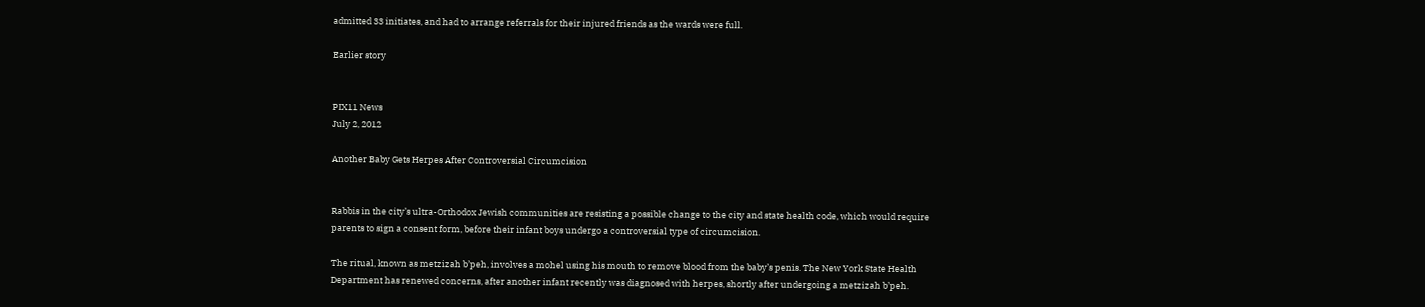admitted 33 initiates, and had to arrange referrals for their injured friends as the wards were full.

Earlier story


PIX11 News
July 2, 2012

Another Baby Gets Herpes After Controversial Circumcision


Rabbis in the city’s ultra-Orthodox Jewish communities are resisting a possible change to the city and state health code, which would require parents to sign a consent form, before their infant boys undergo a controversial type of circumcision.

The ritual, known as metzizah b’peh, involves a mohel using his mouth to remove blood from the baby’s penis. The New York State Health Department has renewed concerns, after another infant recently was diagnosed with herpes, shortly after undergoing a metzizah b’peh.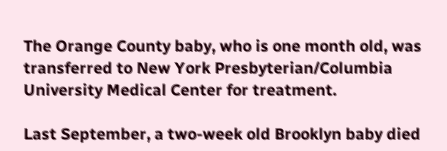The Orange County baby, who is one month old, was transferred to New York Presbyterian/Columbia University Medical Center for treatment.

Last September, a two-week old Brooklyn baby died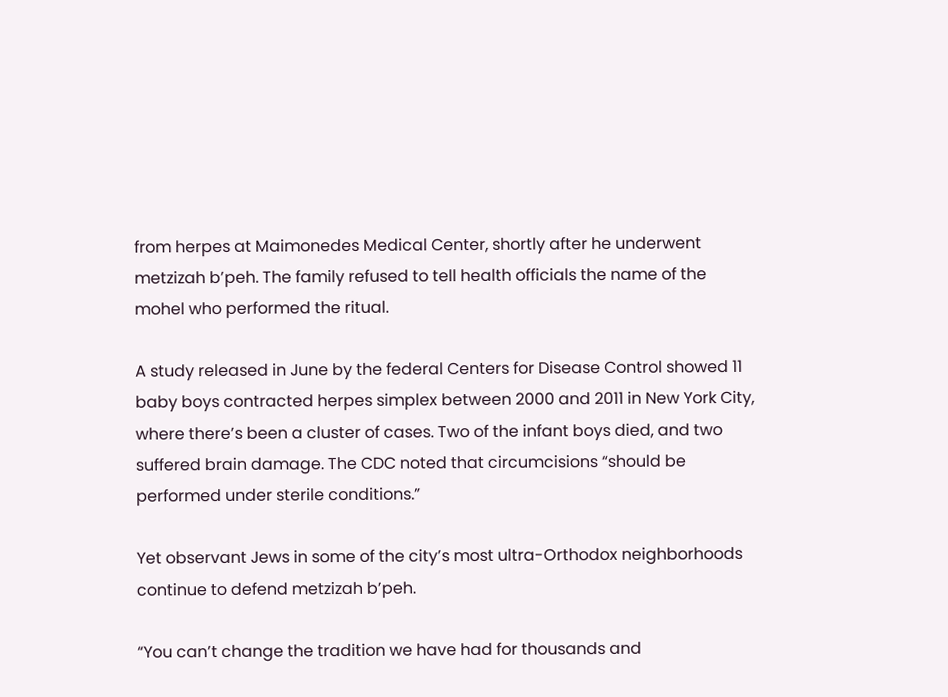from herpes at Maimonedes Medical Center, shortly after he underwent metzizah b’peh. The family refused to tell health officials the name of the mohel who performed the ritual.

A study released in June by the federal Centers for Disease Control showed 11 baby boys contracted herpes simplex between 2000 and 2011 in New York City, where there’s been a cluster of cases. Two of the infant boys died, and two suffered brain damage. The CDC noted that circumcisions “should be performed under sterile conditions.”

Yet observant Jews in some of the city’s most ultra-Orthodox neighborhoods continue to defend metzizah b’peh.

“You can’t change the tradition we have had for thousands and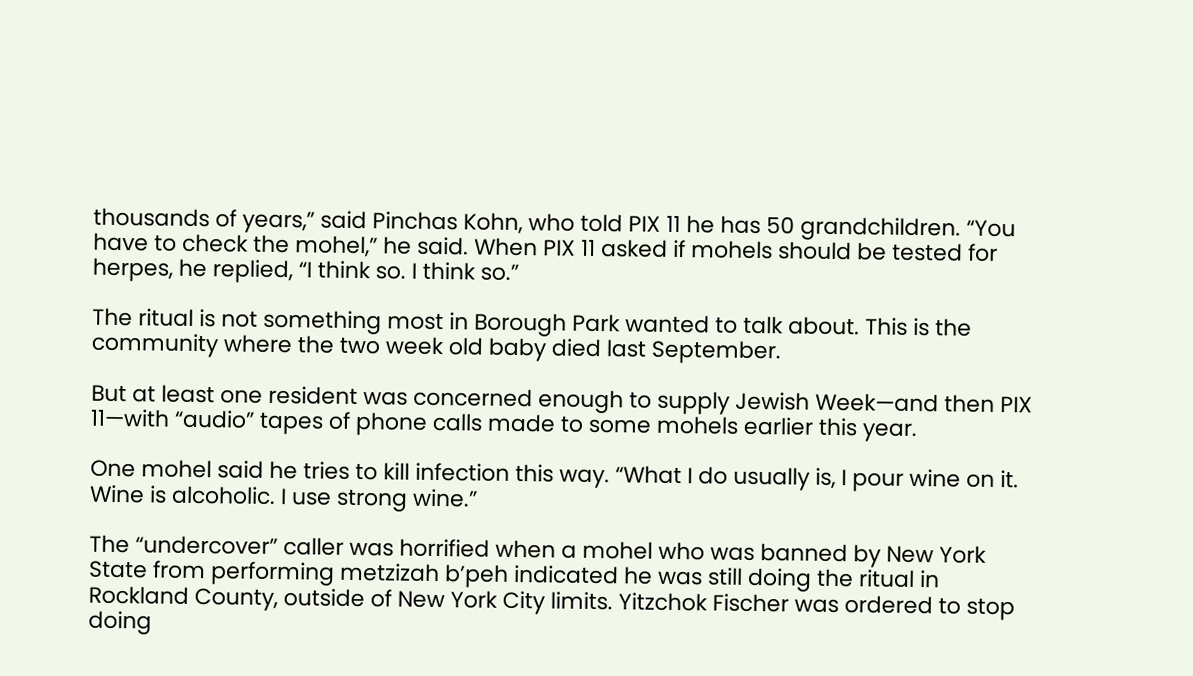thousands of years,” said Pinchas Kohn, who told PIX 11 he has 50 grandchildren. “You have to check the mohel,” he said. When PIX 11 asked if mohels should be tested for herpes, he replied, “I think so. I think so.”

The ritual is not something most in Borough Park wanted to talk about. This is the community where the two week old baby died last September.

But at least one resident was concerned enough to supply Jewish Week—and then PIX 11—with “audio” tapes of phone calls made to some mohels earlier this year.

One mohel said he tries to kill infection this way. “What I do usually is, I pour wine on it. Wine is alcoholic. I use strong wine.”

The “undercover” caller was horrified when a mohel who was banned by New York State from performing metzizah b’peh indicated he was still doing the ritual in Rockland County, outside of New York City limits. Yitzchok Fischer was ordered to stop doing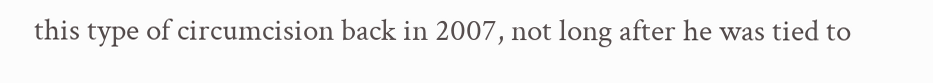this type of circumcision back in 2007, not long after he was tied to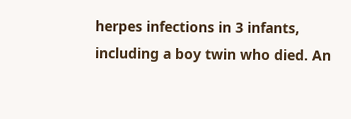herpes infections in 3 infants, including a boy twin who died. An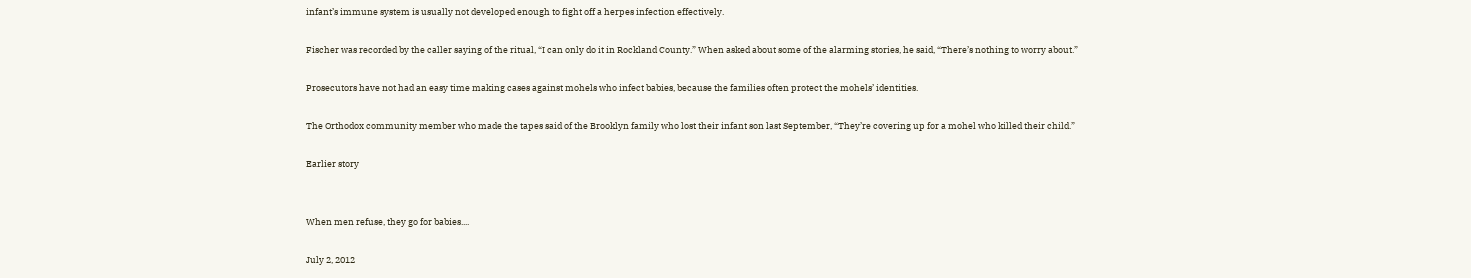infant’s immune system is usually not developed enough to fight off a herpes infection effectively.

Fischer was recorded by the caller saying of the ritual, “I can only do it in Rockland County.” When asked about some of the alarming stories, he said, “There’s nothing to worry about.”

Prosecutors have not had an easy time making cases against mohels who infect babies, because the families often protect the mohels’ identities.

The Orthodox community member who made the tapes said of the Brooklyn family who lost their infant son last September, “They’re covering up for a mohel who killed their child.”

Earlier story


When men refuse, they go for babies....

July 2, 2012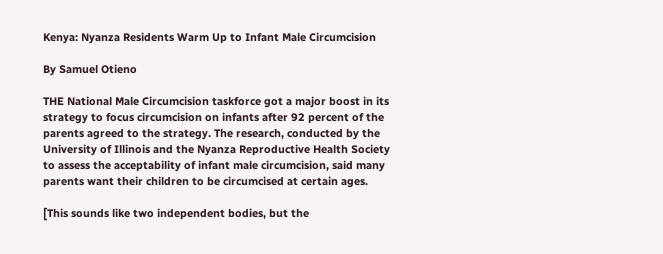Kenya: Nyanza Residents Warm Up to Infant Male Circumcision

By Samuel Otieno

THE National Male Circumcision taskforce got a major boost in its strategy to focus circumcision on infants after 92 percent of the parents agreed to the strategy. The research, conducted by the University of Illinois and the Nyanza Reproductive Health Society to assess the acceptability of infant male circumcision, said many parents want their children to be circumcised at certain ages.

[This sounds like two independent bodies, but the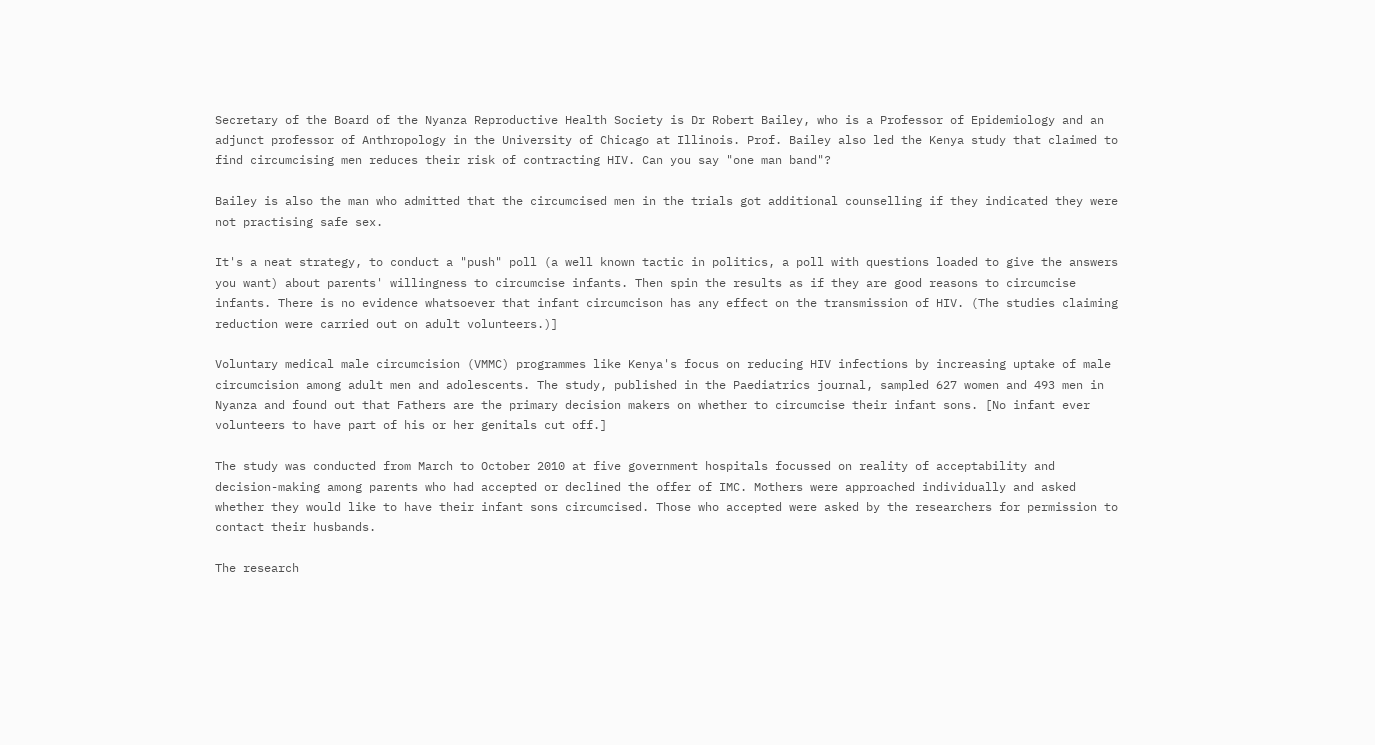Secretary of the Board of the Nyanza Reproductive Health Society is Dr Robert Bailey, who is a Professor of Epidemiology and an adjunct professor of Anthropology in the University of Chicago at Illinois. Prof. Bailey also led the Kenya study that claimed to find circumcising men reduces their risk of contracting HIV. Can you say "one man band"?

Bailey is also the man who admitted that the circumcised men in the trials got additional counselling if they indicated they were not practising safe sex.

It's a neat strategy, to conduct a "push" poll (a well known tactic in politics, a poll with questions loaded to give the answers you want) about parents' willingness to circumcise infants. Then spin the results as if they are good reasons to circumcise infants. There is no evidence whatsoever that infant circumcison has any effect on the transmission of HIV. (The studies claiming reduction were carried out on adult volunteers.)]

Voluntary medical male circumcision (VMMC) programmes like Kenya's focus on reducing HIV infections by increasing uptake of male circumcision among adult men and adolescents. The study, published in the Paediatrics journal, sampled 627 women and 493 men in Nyanza and found out that Fathers are the primary decision makers on whether to circumcise their infant sons. [No infant ever volunteers to have part of his or her genitals cut off.]

The study was conducted from March to October 2010 at five government hospitals focussed on reality of acceptability and decision-making among parents who had accepted or declined the offer of IMC. Mothers were approached individually and asked whether they would like to have their infant sons circumcised. Those who accepted were asked by the researchers for permission to contact their husbands.

The research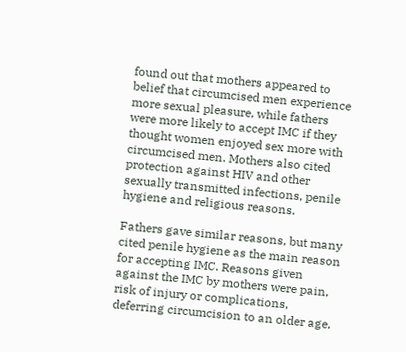found out that mothers appeared to belief that circumcised men experience more sexual pleasure, while fathers were more likely to accept IMC if they thought women enjoyed sex more with circumcised men. Mothers also cited protection against HIV and other sexually transmitted infections, penile hygiene and religious reasons.

Fathers gave similar reasons, but many cited penile hygiene as the main reason for accepting IMC. Reasons given against the IMC by mothers were pain, risk of injury or complications, deferring circumcision to an older age,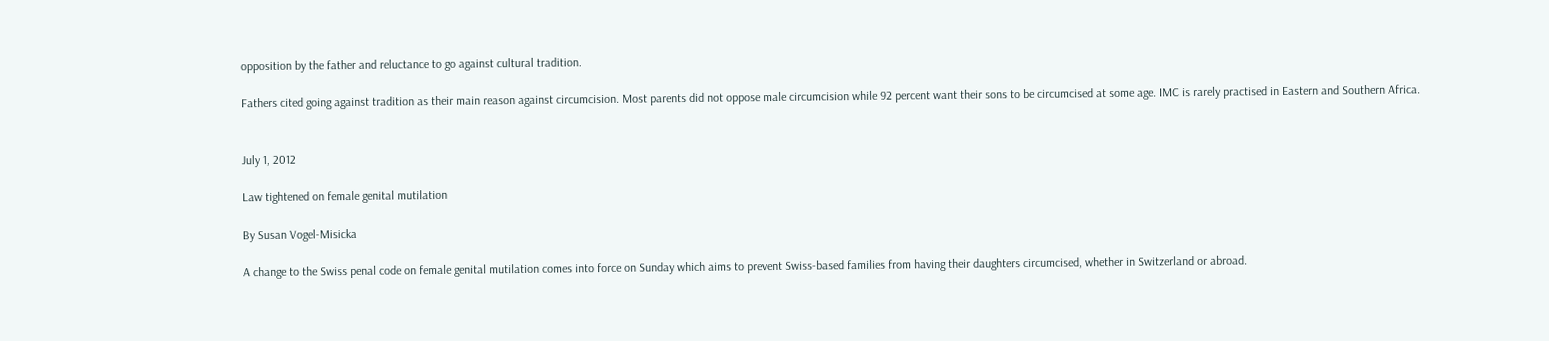opposition by the father and reluctance to go against cultural tradition.

Fathers cited going against tradition as their main reason against circumcision. Most parents did not oppose male circumcision while 92 percent want their sons to be circumcised at some age. IMC is rarely practised in Eastern and Southern Africa.


July 1, 2012

Law tightened on female genital mutilation

By Susan Vogel-Misicka

A change to the Swiss penal code on female genital mutilation comes into force on Sunday which aims to prevent Swiss-based families from having their daughters circumcised, whether in Switzerland or abroad.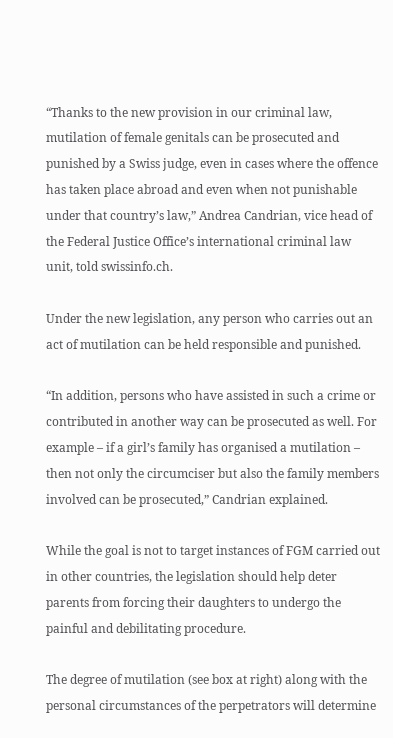“Thanks to the new provision in our criminal law, mutilation of female genitals can be prosecuted and punished by a Swiss judge, even in cases where the offence has taken place abroad and even when not punishable under that country’s law,” Andrea Candrian, vice head of the Federal Justice Office’s international criminal law unit, told swissinfo.ch.

Under the new legislation, any person who carries out an act of mutilation can be held responsible and punished.

“In addition, persons who have assisted in such a crime or contributed in another way can be prosecuted as well. For example – if a girl’s family has organised a mutilation – then not only the circumciser but also the family members involved can be prosecuted,” Candrian explained.

While the goal is not to target instances of FGM carried out in other countries, the legislation should help deter parents from forcing their daughters to undergo the painful and debilitating procedure.

The degree of mutilation (see box at right) along with the personal circumstances of the perpetrators will determine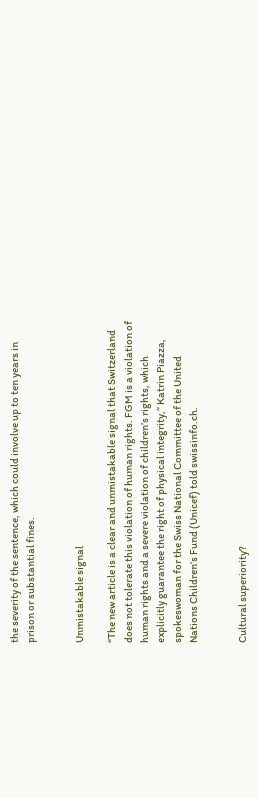the severity of the sentence, which could involve up to ten years in prison or substantial fines.


Unmistakable signal

“The new article is a clear and unmistakable signal that Switzerland does not tolerate this violation of human rights. FGM is a violation of human rights and a severe violation of children’s rights, which explicitly guarantee the right of physical integrity,” Katrin Piazza, spokeswoman for the Swiss National Committee of the United Nations Children’s Fund (Unicef) told swissinfo.ch.


Cultural superiority?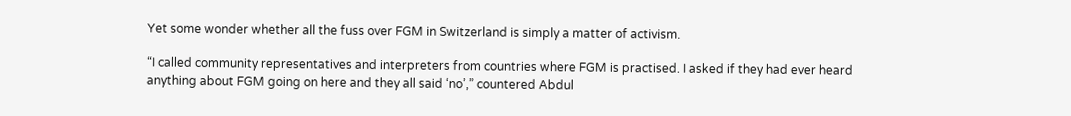Yet some wonder whether all the fuss over FGM in Switzerland is simply a matter of activism.

“I called community representatives and interpreters from countries where FGM is practised. I asked if they had ever heard anything about FGM going on here and they all said ‘no’,” countered Abdul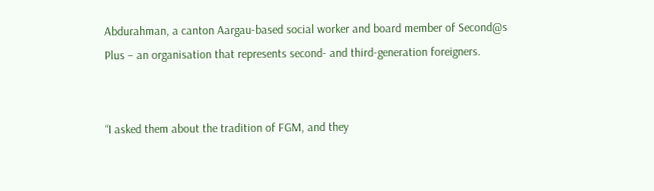Abdurahman, a canton Aargau-based social worker and board member of Second@s Plus – an organisation that represents second- and third-generation foreigners.


“I asked them about the tradition of FGM, and they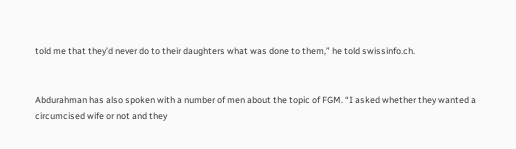told me that they’d never do to their daughters what was done to them,” he told swissinfo.ch.


Abdurahman has also spoken with a number of men about the topic of FGM. “I asked whether they wanted a circumcised wife or not and they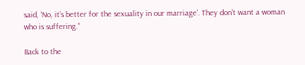said, ‘No, it’s better for the sexuality in our marriage’. They don’t want a woman who is suffering.”

Back to the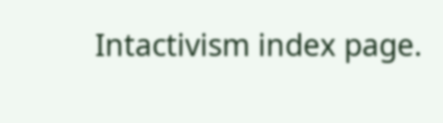Intactivism index page.